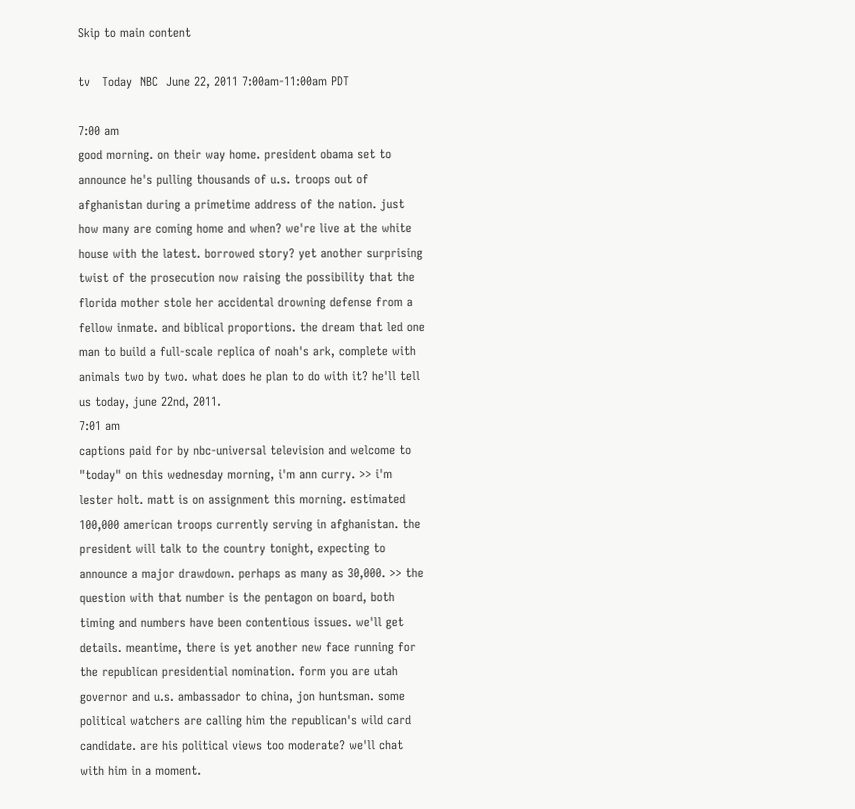Skip to main content

tv   Today  NBC  June 22, 2011 7:00am-11:00am PDT

7:00 am
good morning. on their way home. president obama set to announce he's pulling thousands of u.s. troops out of afghanistan during a primetime address of the nation. just how many are coming home and when? we're live at the white house with the latest. borrowed story? yet another surprising twist of the prosecution now raising the possibility that the florida mother stole her accidental drowning defense from a fellow inmate. and biblical proportions. the dream that led one man to build a full-scale replica of noah's ark, complete with animals two by two. what does he plan to do with it? he'll tell us today, june 22nd, 2011.
7:01 am
captions paid for by nbc-universal television and welcome to "today" on this wednesday morning, i'm ann curry. >> i'm lester holt. matt is on assignment this morning. estimated 100,000 american troops currently serving in afghanistan. the president will talk to the country tonight, expecting to announce a major drawdown. perhaps as many as 30,000. >> the question with that number is the pentagon on board, both timing and numbers have been contentious issues. we'll get details. meantime, there is yet another new face running for the republican presidential nomination. form you are utah governor and u.s. ambassador to china, jon huntsman. some political watchers are calling him the republican's wild card candidate. are his political views too moderate? we'll chat with him in a moment.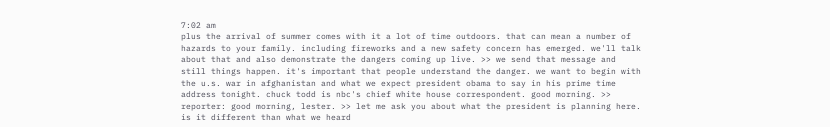7:02 am
plus the arrival of summer comes with it a lot of time outdoors. that can mean a number of hazards to your family. including fireworks and a new safety concern has emerged. we'll talk about that and also demonstrate the dangers coming up live. >> we send that message and still things happen. it's important that people understand the danger. we want to begin with the u.s. war in afghanistan and what we expect president obama to say in his prime time address tonight. chuck todd is nbc's chief white house correspondent. good morning. >> reporter: good morning, lester. >> let me ask you about what the president is planning here. is it different than what we heard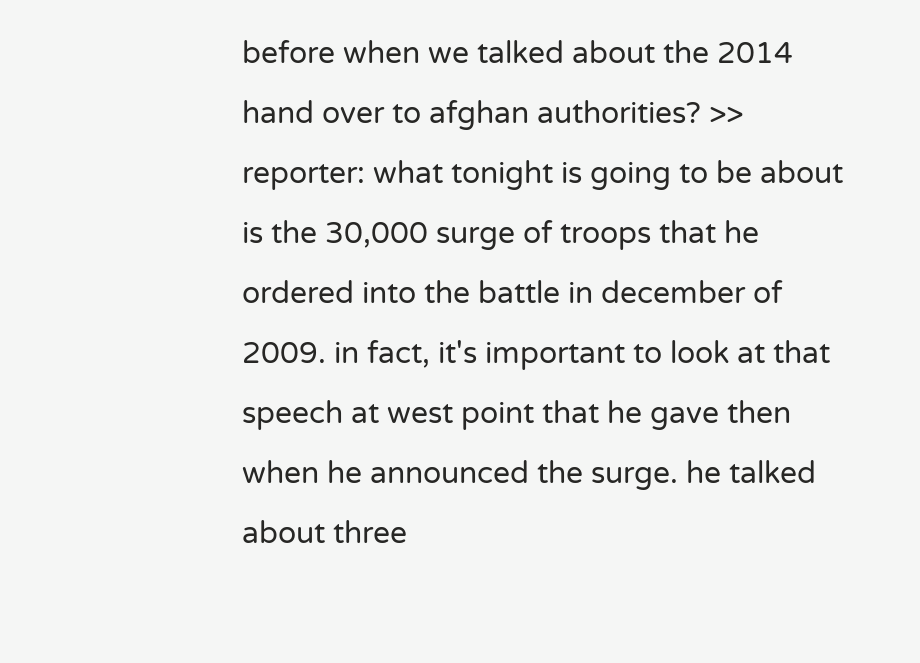before when we talked about the 2014 hand over to afghan authorities? >> reporter: what tonight is going to be about is the 30,000 surge of troops that he ordered into the battle in december of 2009. in fact, it's important to look at that speech at west point that he gave then when he announced the surge. he talked about three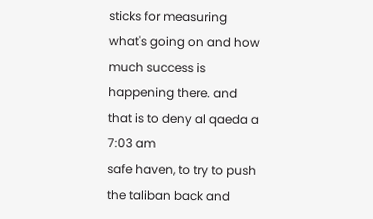sticks for measuring what's going on and how much success is happening there. and that is to deny al qaeda a
7:03 am
safe haven, to try to push the taliban back and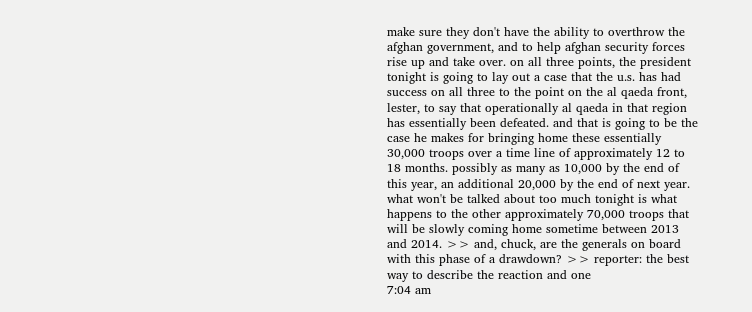make sure they don't have the ability to overthrow the afghan government, and to help afghan security forces rise up and take over. on all three points, the president tonight is going to lay out a case that the u.s. has had success on all three to the point on the al qaeda front, lester, to say that operationally al qaeda in that region has essentially been defeated. and that is going to be the case he makes for bringing home these essentially 30,000 troops over a time line of approximately 12 to 18 months. possibly as many as 10,000 by the end of this year, an additional 20,000 by the end of next year. what won't be talked about too much tonight is what happens to the other approximately 70,000 troops that will be slowly coming home sometime between 2013 and 2014. >> and, chuck, are the generals on board with this phase of a drawdown? >> reporter: the best way to describe the reaction and one
7:04 am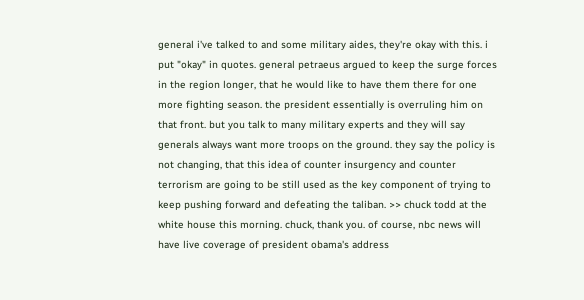general i've talked to and some military aides, they're okay with this. i put "okay" in quotes. general petraeus argued to keep the surge forces in the region longer, that he would like to have them there for one more fighting season. the president essentially is overruling him on that front. but you talk to many military experts and they will say generals always want more troops on the ground. they say the policy is not changing, that this idea of counter insurgency and counter terrorism are going to be still used as the key component of trying to keep pushing forward and defeating the taliban. >> chuck todd at the white house this morning. chuck, thank you. of course, nbc news will have live coverage of president obama's address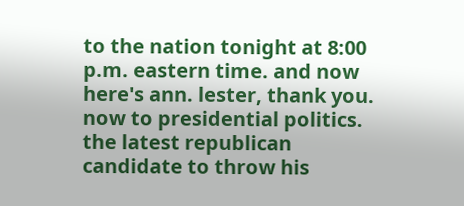to the nation tonight at 8:00 p.m. eastern time. and now here's ann. lester, thank you. now to presidential politics. the latest republican candidate to throw his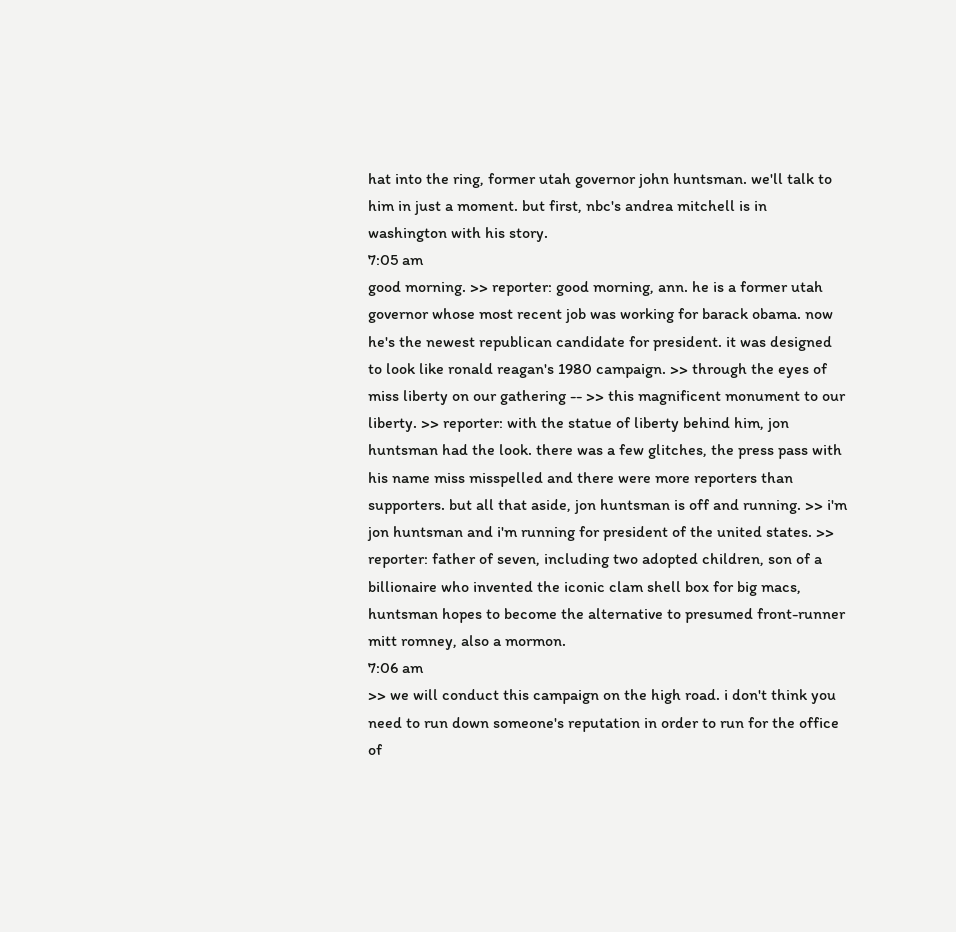hat into the ring, former utah governor john huntsman. we'll talk to him in just a moment. but first, nbc's andrea mitchell is in washington with his story.
7:05 am
good morning. >> reporter: good morning, ann. he is a former utah governor whose most recent job was working for barack obama. now he's the newest republican candidate for president. it was designed to look like ronald reagan's 1980 campaign. >> through the eyes of miss liberty on our gathering -- >> this magnificent monument to our liberty. >> reporter: with the statue of liberty behind him, jon huntsman had the look. there was a few glitches, the press pass with his name miss misspelled and there were more reporters than supporters. but all that aside, jon huntsman is off and running. >> i'm jon huntsman and i'm running for president of the united states. >> reporter: father of seven, including two adopted children, son of a billionaire who invented the iconic clam shell box for big macs, huntsman hopes to become the alternative to presumed front-runner mitt romney, also a mormon.
7:06 am
>> we will conduct this campaign on the high road. i don't think you need to run down someone's reputation in order to run for the office of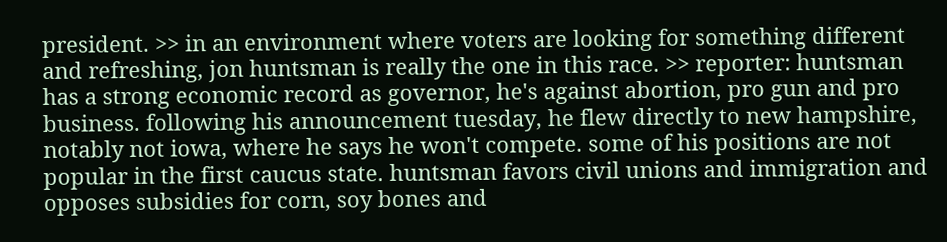president. >> in an environment where voters are looking for something different and refreshing, jon huntsman is really the one in this race. >> reporter: huntsman has a strong economic record as governor, he's against abortion, pro gun and pro business. following his announcement tuesday, he flew directly to new hampshire, notably not iowa, where he says he won't compete. some of his positions are not popular in the first caucus state. huntsman favors civil unions and immigration and opposes subsidies for corn, soy bones and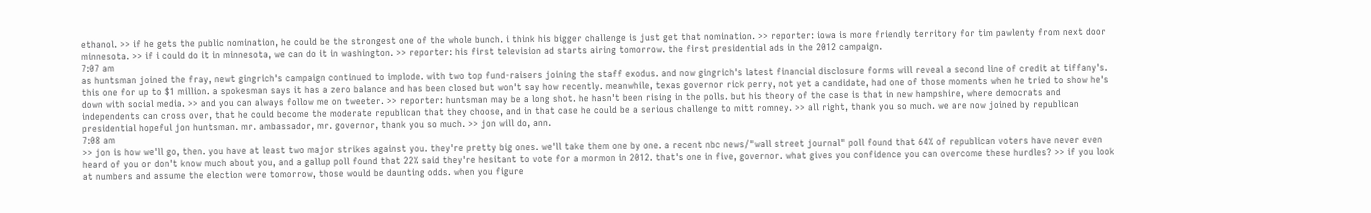ethanol. >> if he gets the public nomination, he could be the strongest one of the whole bunch. i think his bigger challenge is just get that nomination. >> reporter: iowa is more friendly territory for tim pawlenty from next door minnesota. >> if i could do it in minnesota, we can do it in washington. >> reporter: his first television ad starts airing tomorrow. the first presidential ads in the 2012 campaign.
7:07 am
as huntsman joined the fray, newt gingrich's campaign continued to implode. with two top fund-raisers joining the staff exodus. and now gingrich's latest financial disclosure forms will reveal a second line of credit at tiffany's. this one for up to $1 million. a spokesman says it has a zero balance and has been closed but won't say how recently. meanwhile, texas governor rick perry, not yet a candidate, had one of those moments when he tried to show he's down with social media. >> and you can always follow me on tweeter. >> reporter: huntsman may be a long shot. he hasn't been rising in the polls. but his theory of the case is that in new hampshire, where democrats and independents can cross over, that he could become the moderate republican that they choose, and in that case he could be a serious challenge to mitt romney. >> all right, thank you so much. we are now joined by republican presidential hopeful jon huntsman. mr. ambassador, mr. governor, thank you so much. >> jon will do, ann.
7:08 am
>> jon is how we'll go, then. you have at least two major strikes against you. they're pretty big ones. we'll take them one by one. a recent nbc news/"wall street journal" poll found that 64% of republican voters have never even heard of you or don't know much about you, and a gallup poll found that 22% said they're hesitant to vote for a mormon in 2012. that's one in five, governor. what gives you confidence you can overcome these hurdles? >> if you look at numbers and assume the election were tomorrow, those would be daunting odds. when you figure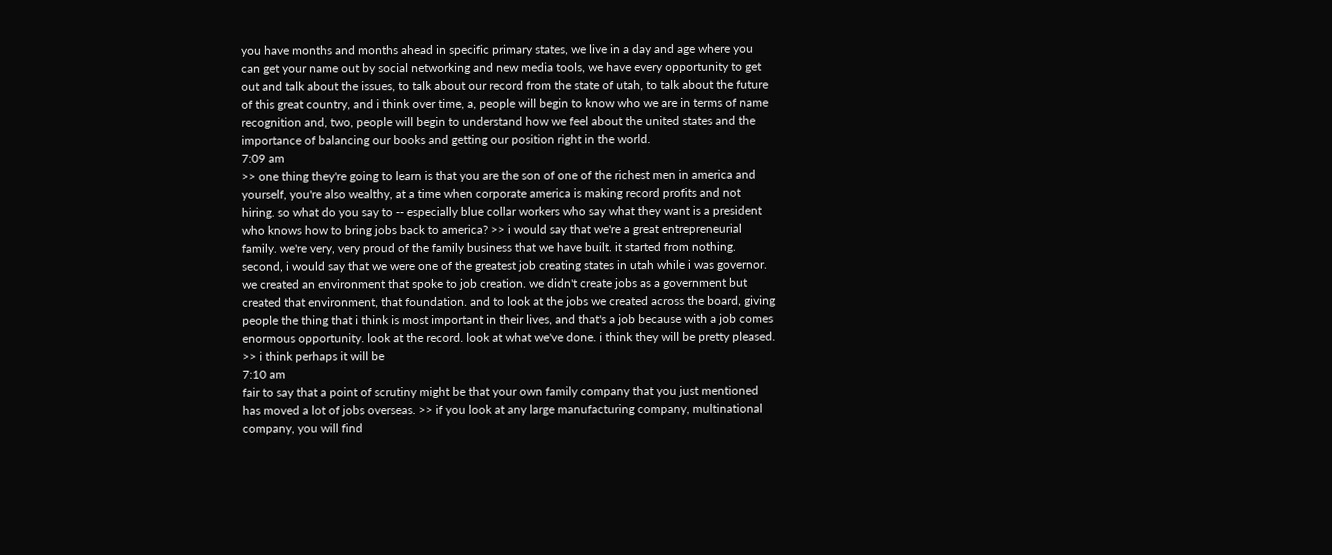you have months and months ahead in specific primary states, we live in a day and age where you can get your name out by social networking and new media tools, we have every opportunity to get out and talk about the issues, to talk about our record from the state of utah, to talk about the future of this great country, and i think over time, a, people will begin to know who we are in terms of name recognition and, two, people will begin to understand how we feel about the united states and the importance of balancing our books and getting our position right in the world.
7:09 am
>> one thing they're going to learn is that you are the son of one of the richest men in america and yourself, you're also wealthy, at a time when corporate america is making record profits and not hiring. so what do you say to -- especially blue collar workers who say what they want is a president who knows how to bring jobs back to america? >> i would say that we're a great entrepreneurial family. we're very, very proud of the family business that we have built. it started from nothing. second, i would say that we were one of the greatest job creating states in utah while i was governor. we created an environment that spoke to job creation. we didn't create jobs as a government but created that environment, that foundation. and to look at the jobs we created across the board, giving people the thing that i think is most important in their lives, and that's a job because with a job comes enormous opportunity. look at the record. look at what we've done. i think they will be pretty pleased. >> i think perhaps it will be
7:10 am
fair to say that a point of scrutiny might be that your own family company that you just mentioned has moved a lot of jobs overseas. >> if you look at any large manufacturing company, multinational company, you will find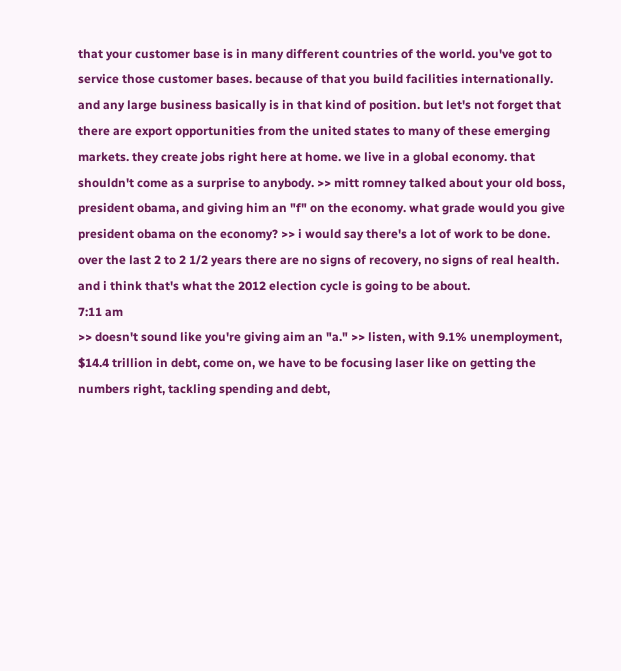that your customer base is in many different countries of the world. you've got to service those customer bases. because of that you build facilities internationally. and any large business basically is in that kind of position. but let's not forget that there are export opportunities from the united states to many of these emerging markets. they create jobs right here at home. we live in a global economy. that shouldn't come as a surprise to anybody. >> mitt romney talked about your old boss, president obama, and giving him an "f" on the economy. what grade would you give president obama on the economy? >> i would say there's a lot of work to be done. over the last 2 to 2 1/2 years there are no signs of recovery, no signs of real health. and i think that's what the 2012 election cycle is going to be about.
7:11 am
>> doesn't sound like you're giving aim an "a." >> listen, with 9.1% unemployment, $14.4 trillion in debt, come on, we have to be focusing laser like on getting the numbers right, tackling spending and debt,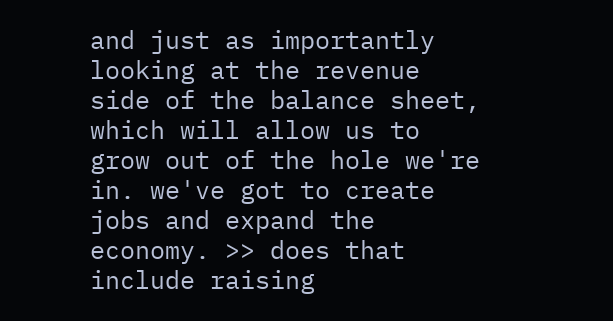and just as importantly looking at the revenue side of the balance sheet, which will allow us to grow out of the hole we're in. we've got to create jobs and expand the economy. >> does that include raising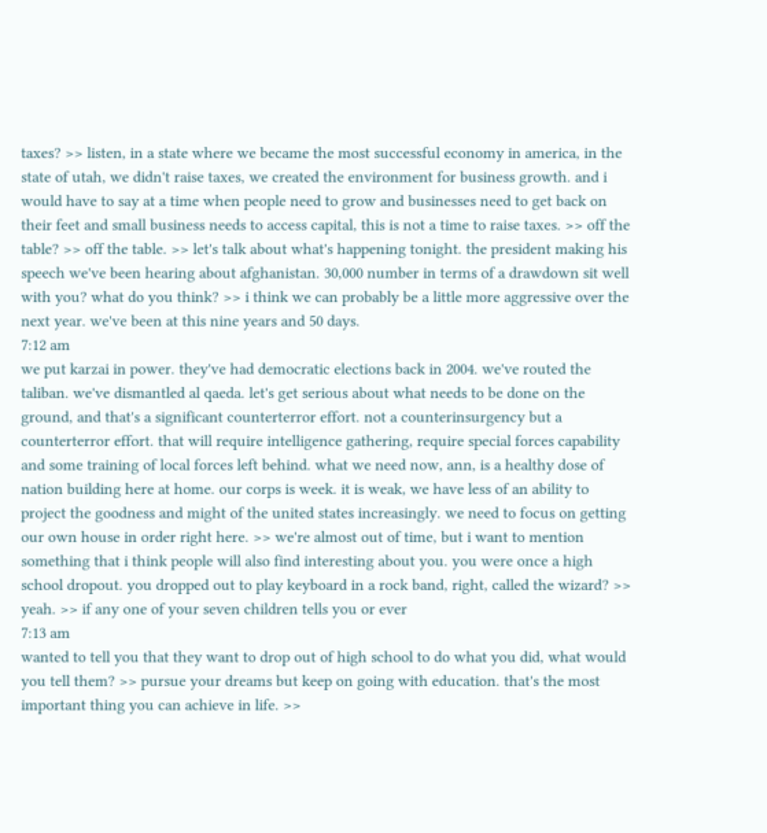taxes? >> listen, in a state where we became the most successful economy in america, in the state of utah, we didn't raise taxes, we created the environment for business growth. and i would have to say at a time when people need to grow and businesses need to get back on their feet and small business needs to access capital, this is not a time to raise taxes. >> off the table? >> off the table. >> let's talk about what's happening tonight. the president making his speech we've been hearing about afghanistan. 30,000 number in terms of a drawdown sit well with you? what do you think? >> i think we can probably be a little more aggressive over the next year. we've been at this nine years and 50 days.
7:12 am
we put karzai in power. they've had democratic elections back in 2004. we've routed the taliban. we've dismantled al qaeda. let's get serious about what needs to be done on the ground, and that's a significant counterterror effort. not a counterinsurgency but a counterterror effort. that will require intelligence gathering, require special forces capability and some training of local forces left behind. what we need now, ann, is a healthy dose of nation building here at home. our corps is week. it is weak, we have less of an ability to project the goodness and might of the united states increasingly. we need to focus on getting our own house in order right here. >> we're almost out of time, but i want to mention something that i think people will also find interesting about you. you were once a high school dropout. you dropped out to play keyboard in a rock band, right, called the wizard? >> yeah. >> if any one of your seven children tells you or ever
7:13 am
wanted to tell you that they want to drop out of high school to do what you did, what would you tell them? >> pursue your dreams but keep on going with education. that's the most important thing you can achieve in life. >>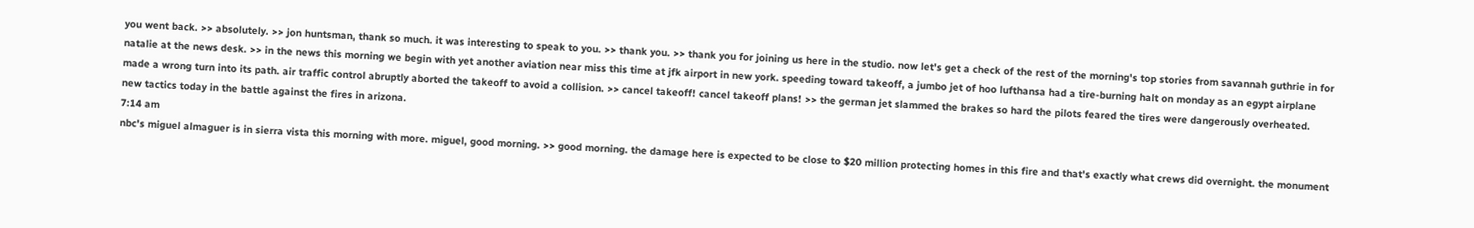you went back. >> absolutely. >> jon huntsman, thank so much. it was interesting to speak to you. >> thank you. >> thank you for joining us here in the studio. now let's get a check of the rest of the morning's top stories from savannah guthrie in for natalie at the news desk. >> in the news this morning we begin with yet another aviation near miss this time at jfk airport in new york. speeding toward takeoff, a jumbo jet of hoo lufthansa had a tire-burning halt on monday as an egypt airplane made a wrong turn into its path. air traffic control abruptly aborted the takeoff to avoid a collision. >> cancel takeoff! cancel takeoff plans! >> the german jet slammed the brakes so hard the pilots feared the tires were dangerously overheated. new tactics today in the battle against the fires in arizona.
7:14 am
nbc's miguel almaguer is in sierra vista this morning with more. miguel, good morning. >> good morning. the damage here is expected to be close to $20 million protecting homes in this fire and that's exactly what crews did overnight. the monument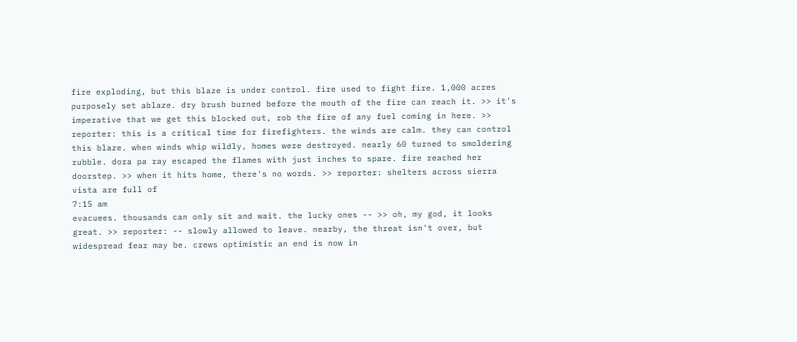fire exploding, but this blaze is under control. fire used to fight fire. 1,000 acres purposely set ablaze. dry brush burned before the mouth of the fire can reach it. >> it's imperative that we get this blocked out, rob the fire of any fuel coming in here. >> reporter: this is a critical time for firefighters. the winds are calm. they can control this blaze. when winds whip wildly, homes were destroyed. nearly 60 turned to smoldering rubble. dora pa ray escaped the flames with just inches to spare. fire reached her doorstep. >> when it hits home, there's no words. >> reporter: shelters across sierra vista are full of
7:15 am
evacuees. thousands can only sit and wait. the lucky ones -- >> oh, my god, it looks great. >> reporter: -- slowly allowed to leave. nearby, the threat isn't over, but widespread fear may be. crews optimistic an end is now in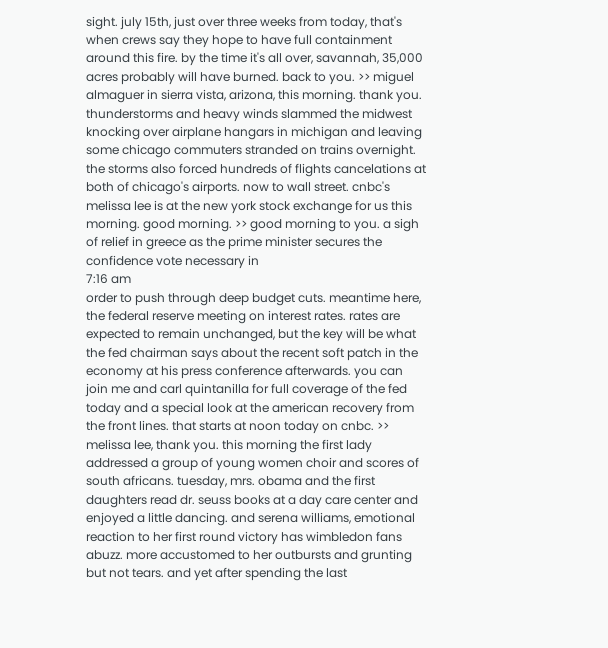sight. july 15th, just over three weeks from today, that's when crews say they hope to have full containment around this fire. by the time it's all over, savannah, 35,000 acres probably will have burned. back to you. >> miguel almaguer in sierra vista, arizona, this morning. thank you. thunderstorms and heavy winds slammed the midwest knocking over airplane hangars in michigan and leaving some chicago commuters stranded on trains overnight. the storms also forced hundreds of flights cancelations at both of chicago's airports. now to wall street. cnbc's melissa lee is at the new york stock exchange for us this morning. good morning. >> good morning to you. a sigh of relief in greece as the prime minister secures the confidence vote necessary in
7:16 am
order to push through deep budget cuts. meantime here, the federal reserve meeting on interest rates. rates are expected to remain unchanged, but the key will be what the fed chairman says about the recent soft patch in the economy at his press conference afterwards. you can join me and carl quintanilla for full coverage of the fed today and a special look at the american recovery from the front lines. that starts at noon today on cnbc. >> melissa lee, thank you. this morning the first lady addressed a group of young women choir and scores of south africans. tuesday, mrs. obama and the first daughters read dr. seuss books at a day care center and enjoyed a little dancing. and serena williams, emotional reaction to her first round victory has wimbledon fans abuzz. more accustomed to her outbursts and grunting but not tears. and yet after spending the last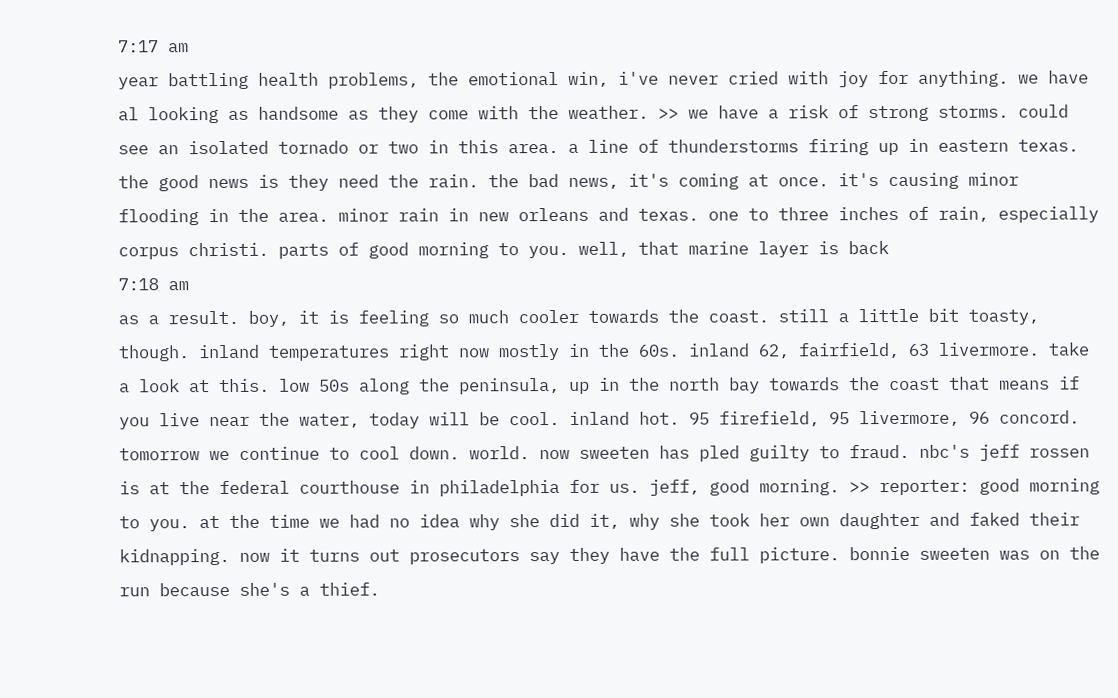7:17 am
year battling health problems, the emotional win, i've never cried with joy for anything. we have al looking as handsome as they come with the weather. >> we have a risk of strong storms. could see an isolated tornado or two in this area. a line of thunderstorms firing up in eastern texas. the good news is they need the rain. the bad news, it's coming at once. it's causing minor flooding in the area. minor rain in new orleans and texas. one to three inches of rain, especially corpus christi. parts of good morning to you. well, that marine layer is back
7:18 am
as a result. boy, it is feeling so much cooler towards the coast. still a little bit toasty, though. inland temperatures right now mostly in the 60s. inland 62, fairfield, 63 livermore. take a look at this. low 50s along the peninsula, up in the north bay towards the coast that means if you live near the water, today will be cool. inland hot. 95 firefield, 95 livermore, 96 concord. tomorrow we continue to cool down. world. now sweeten has pled guilty to fraud. nbc's jeff rossen is at the federal courthouse in philadelphia for us. jeff, good morning. >> reporter: good morning to you. at the time we had no idea why she did it, why she took her own daughter and faked their kidnapping. now it turns out prosecutors say they have the full picture. bonnie sweeten was on the run because she's a thief.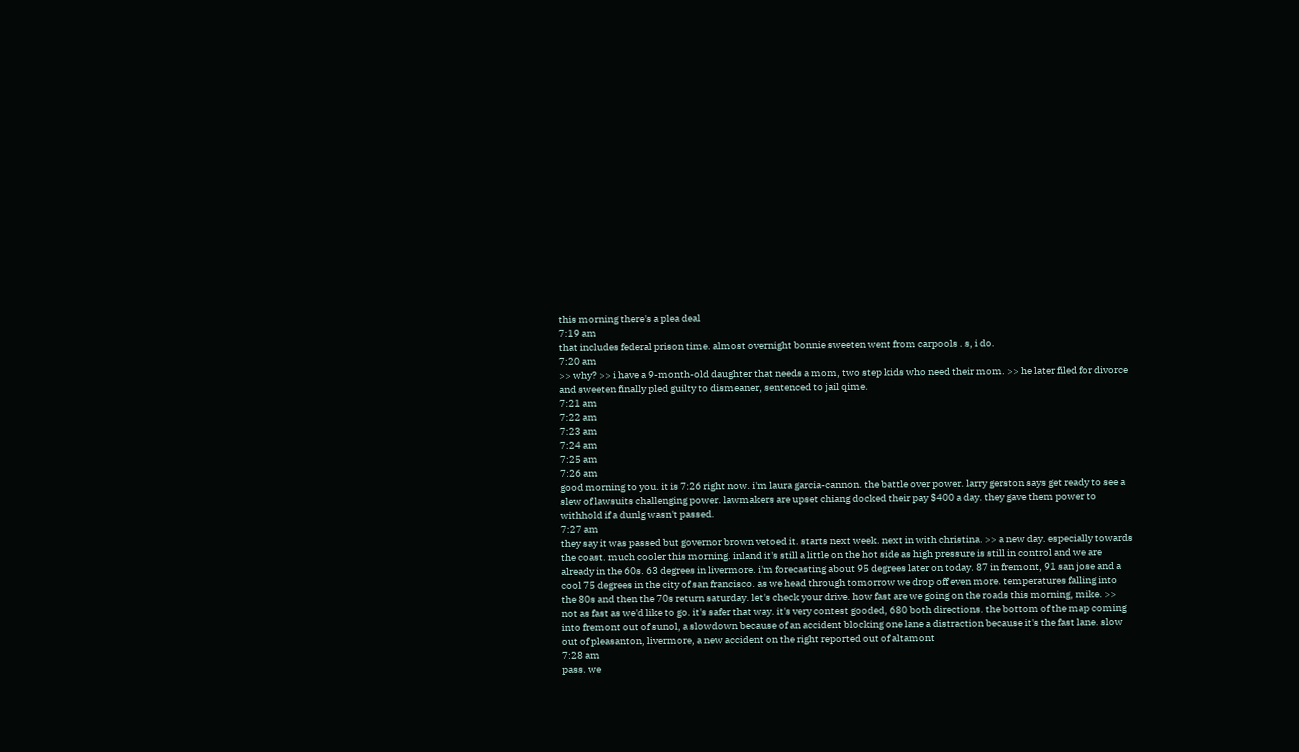this morning there's a plea deal
7:19 am
that includes federal prison time. almost overnight bonnie sweeten went from carpools . s, i do.
7:20 am
>> why? >> i have a 9-month-old daughter that needs a mom, two step kids who need their mom. >> he later filed for divorce and sweeten finally pled guilty to dismeaner, sentenced to jail qime.
7:21 am
7:22 am
7:23 am
7:24 am
7:25 am
7:26 am
good morning to you. it is 7:26 right now. i'm laura garcia-cannon. the battle over power. larry gerston says get ready to see a slew of lawsuits challenging power. lawmakers are upset chiang docked their pay $400 a day. they gave them power to withhold if a dunlg wasn't passed.
7:27 am
they say it was passed but governor brown vetoed it. starts next week. next in with christina. >> a new day. especially towards the coast. much cooler this morning. inland it's still a little on the hot side as high pressure is still in control and we are already in the 60s. 63 degrees in livermore. i'm forecasting about 95 degrees later on today. 87 in fremont, 91 san jose and a cool 75 degrees in the city of san francisco. as we head through tomorrow we drop off even more. temperatures falling into the 80s and then the 70s return saturday. let's check your drive. how fast are we going on the roads this morning, mike. >> not as fast as we'd like to go. it's safer that way. it's very contest gooded, 680 both directions. the bottom of the map coming into fremont out of sunol, a slowdown because of an accident blocking one lane a distraction because it's the fast lane. slow out of pleasanton, livermore, a new accident on the right reported out of altamont
7:28 am
pass. we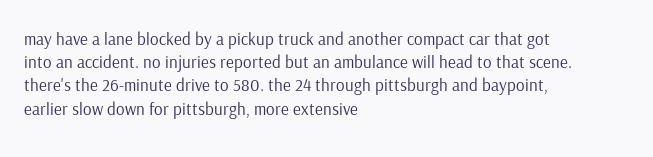may have a lane blocked by a pickup truck and another compact car that got into an accident. no injuries reported but an ambulance will head to that scene. there's the 26-minute drive to 580. the 24 through pittsburgh and baypoint, earlier slow down for pittsburgh, more extensive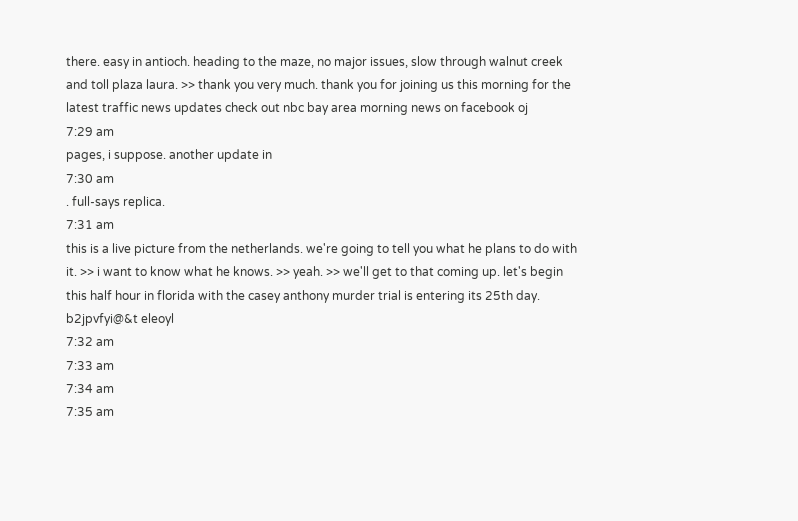there. easy in antioch. heading to the maze, no major issues, slow through walnut creek and toll plaza laura. >> thank you very much. thank you for joining us this morning for the latest traffic news updates check out nbc bay area morning news on facebook oj
7:29 am
pages, i suppose. another update in
7:30 am
. full-says replica.
7:31 am
this is a live picture from the netherlands. we're going to tell you what he plans to do with it. >> i want to know what he knows. >> yeah. >> we'll get to that coming up. let's begin this half hour in florida with the casey anthony murder trial is entering its 25th day. b2jpvfyi@&t eleoyl
7:32 am
7:33 am
7:34 am
7:35 am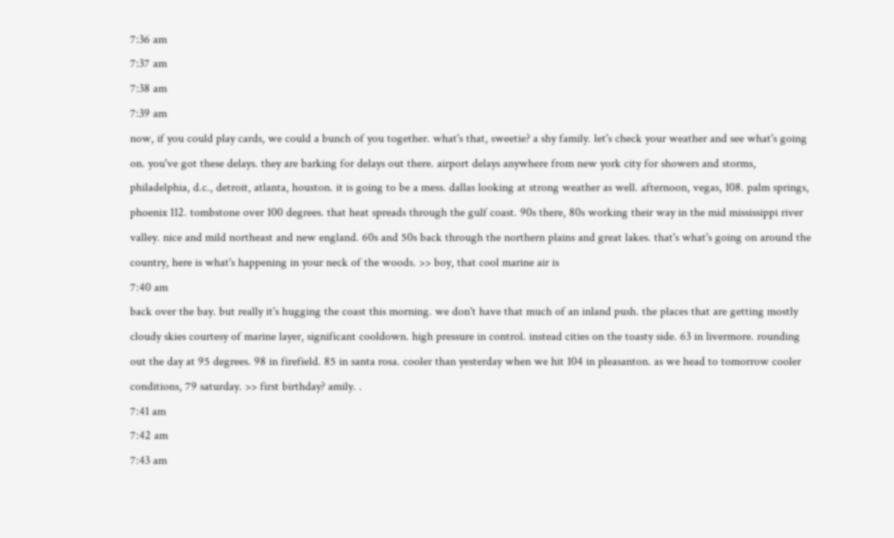7:36 am
7:37 am
7:38 am
7:39 am
now, if you could play cards, we could a bunch of you together. what's that, sweetie? a shy family. let's check your weather and see what's going on. you've got these delays. they are barking for delays out there. airport delays anywhere from new york city for showers and storms, philadelphia, d.c., detroit, atlanta, houston. it is going to be a mess. dallas looking at strong weather as well. afternoon, vegas, 108. palm springs, phoenix 112. tombstone over 100 degrees. that heat spreads through the gulf coast. 90s there, 80s working their way in the mid mississippi river valley. nice and mild northeast and new england. 60s and 50s back through the northern plains and great lakes. that's what's going on around the country, here is what's happening in your neck of the woods. >> boy, that cool marine air is
7:40 am
back over the bay. but really it's hugging the coast this morning. we don't have that much of an inland push. the places that are getting mostly cloudy skies courtesy of marine layer, significant cooldown. high pressure in control. instead cities on the toasty side. 63 in livermore. rounding out the day at 95 degrees. 98 in firefield. 85 in santa rosa. cooler than yesterday when we hit 104 in pleasanton. as we head to tomorrow cooler conditions, 79 saturday. >> first birthday? amily. .
7:41 am
7:42 am
7:43 am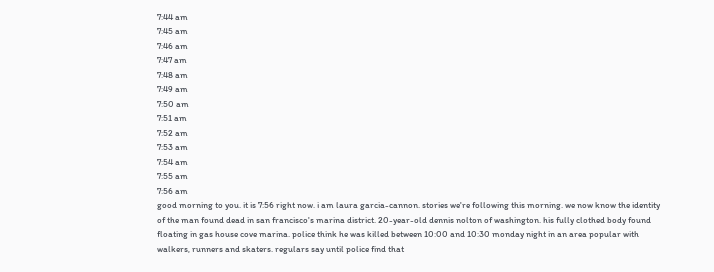7:44 am
7:45 am
7:46 am
7:47 am
7:48 am
7:49 am
7:50 am
7:51 am
7:52 am
7:53 am
7:54 am
7:55 am
7:56 am
good morning to you. it is 7:56 right now. i am laura garcia-cannon. stories we're following this morning. we now know the identity of the man found dead in san francisco's marina district. 20-year-old dennis nolton of washington. his fully clothed body found floating in gas house cove marina. police think he was killed between 10:00 and 10:30 monday night in an area popular with walkers, runners and skaters. regulars say until police find that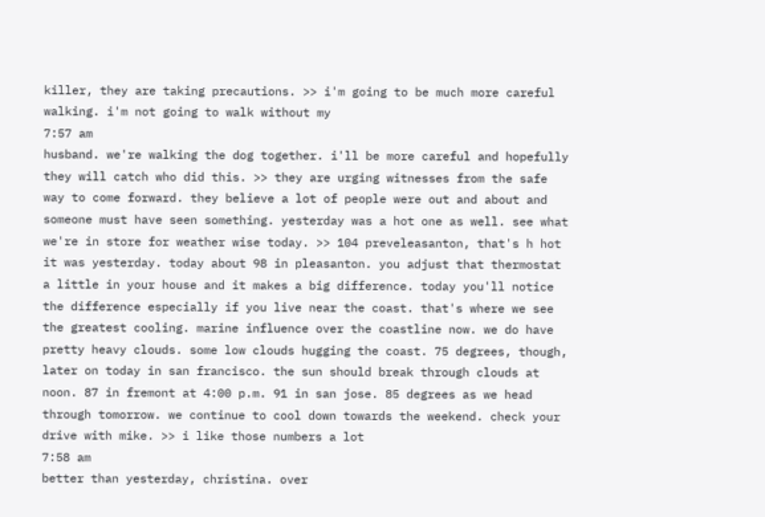killer, they are taking precautions. >> i'm going to be much more careful walking. i'm not going to walk without my
7:57 am
husband. we're walking the dog together. i'll be more careful and hopefully they will catch who did this. >> they are urging witnesses from the safe way to come forward. they believe a lot of people were out and about and someone must have seen something. yesterday was a hot one as well. see what we're in store for weather wise today. >> 104 preveleasanton, that's h hot it was yesterday. today about 98 in pleasanton. you adjust that thermostat a little in your house and it makes a big difference. today you'll notice the difference especially if you live near the coast. that's where we see the greatest cooling. marine influence over the coastline now. we do have pretty heavy clouds. some low clouds hugging the coast. 75 degrees, though, later on today in san francisco. the sun should break through clouds at noon. 87 in fremont at 4:00 p.m. 91 in san jose. 85 degrees as we head through tomorrow. we continue to cool down towards the weekend. check your drive with mike. >> i like those numbers a lot
7:58 am
better than yesterday, christina. over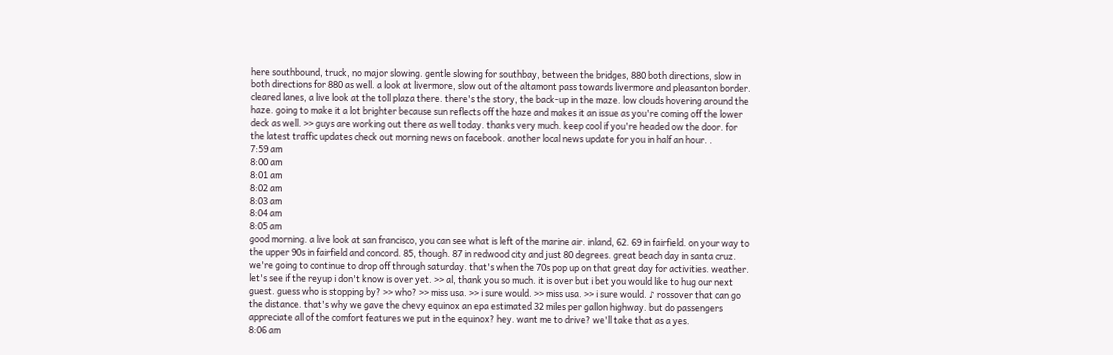here southbound, truck, no major slowing. gentle slowing for southbay, between the bridges, 880 both directions, slow in both directions for 880 as well. a look at livermore, slow out of the altamont pass towards livermore and pleasanton border. cleared lanes, a live look at the toll plaza there. there's the story, the back-up in the maze. low clouds hovering around the haze. going to make it a lot brighter because sun reflects off the haze and makes it an issue as you're coming off the lower deck as well. >> guys are working out there as well today. thanks very much. keep cool if you're headed ow the door. for the latest traffic updates check out morning news on facebook. another local news update for you in half an hour. .
7:59 am
8:00 am
8:01 am
8:02 am
8:03 am
8:04 am
8:05 am
good morning. a live look at san francisco, you can see what is left of the marine air. inland, 62. 69 in fairfield. on your way to the upper 90s in fairfield and concord. 85, though. 87 in redwood city and just 80 degrees. great beach day in santa cruz. we're going to continue to drop off through saturday. that's when the 70s pop up on that great day for activities. weather. let's see if the reyup i don't know is over yet. >> al, thank you so much. it is over but i bet you would like to hug our next guest. guess who is stopping by? >> who? >> miss usa. >> i sure would. >> miss usa. >> i sure would. ♪ rossover that can go the distance. that's why we gave the chevy equinox an epa estimated 32 miles per gallon highway. but do passengers appreciate all of the comfort features we put in the equinox? hey. want me to drive? we'll take that as a yes.
8:06 am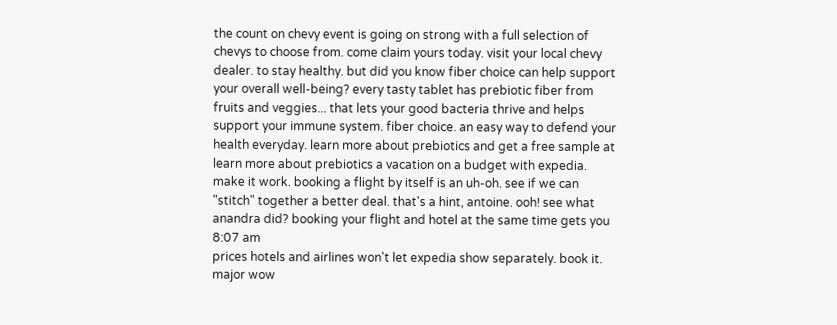the count on chevy event is going on strong with a full selection of chevys to choose from. come claim yours today. visit your local chevy dealer. to stay healthy. but did you know fiber choice can help support your overall well-being? every tasty tablet has prebiotic fiber from fruits and veggies... that lets your good bacteria thrive and helps support your immune system. fiber choice. an easy way to defend your health everyday. learn more about prebiotics and get a free sample at learn more about prebiotics a vacation on a budget with expedia. make it work. booking a flight by itself is an uh-oh. see if we can "stitch" together a better deal. that's a hint, antoine. ooh! see what anandra did? booking your flight and hotel at the same time gets you
8:07 am
prices hotels and airlines won't let expedia show separately. book it. major wow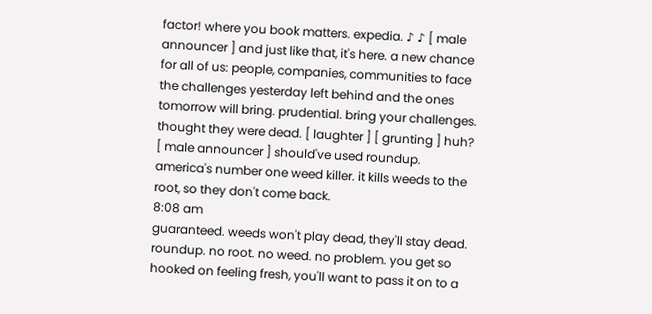factor! where you book matters. expedia. ♪ ♪ [ male announcer ] and just like that, it's here. a new chance for all of us: people, companies, communities to face the challenges yesterday left behind and the ones tomorrow will bring. prudential. bring your challenges. thought they were dead. [ laughter ] [ grunting ] huh? [ male announcer ] should've used roundup. america's number one weed killer. it kills weeds to the root, so they don't come back.
8:08 am
guaranteed. weeds won't play dead, they'll stay dead. roundup. no root. no weed. no problem. you get so hooked on feeling fresh, you'll want to pass it on to a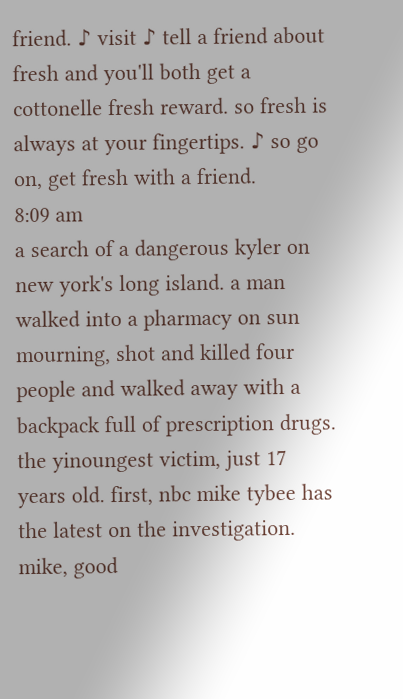friend. ♪ visit ♪ tell a friend about fresh and you'll both get a cottonelle fresh reward. so fresh is always at your fingertips. ♪ so go on, get fresh with a friend.
8:09 am
a search of a dangerous kyler on new york's long island. a man walked into a pharmacy on sun mourning, shot and killed four people and walked away with a backpack full of prescription drugs. the yinoungest victim, just 17 years old. first, nbc mike tybee has the latest on the investigation. mike, good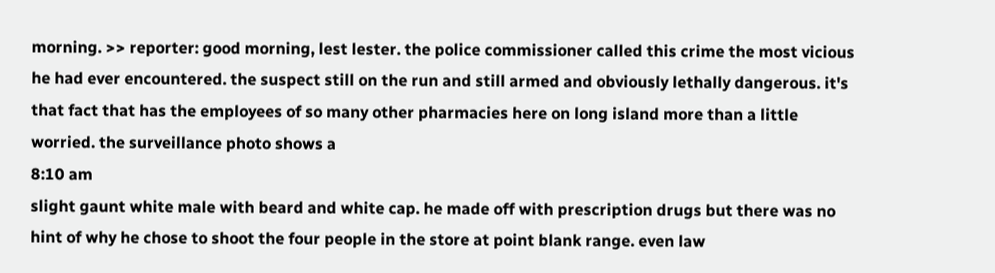morning. >> reporter: good morning, lest lester. the police commissioner called this crime the most vicious he had ever encountered. the suspect still on the run and still armed and obviously lethally dangerous. it's that fact that has the employees of so many other pharmacies here on long island more than a little worried. the surveillance photo shows a
8:10 am
slight gaunt white male with beard and white cap. he made off with prescription drugs but there was no hint of why he chose to shoot the four people in the store at point blank range. even law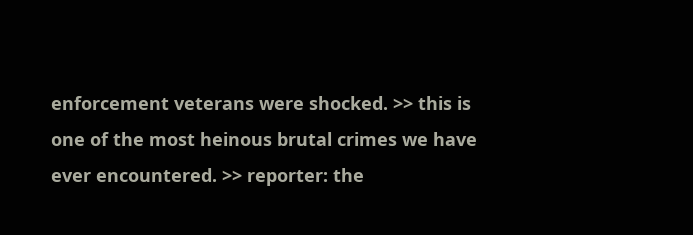enforcement veterans were shocked. >> this is one of the most heinous brutal crimes we have ever encountered. >> reporter: the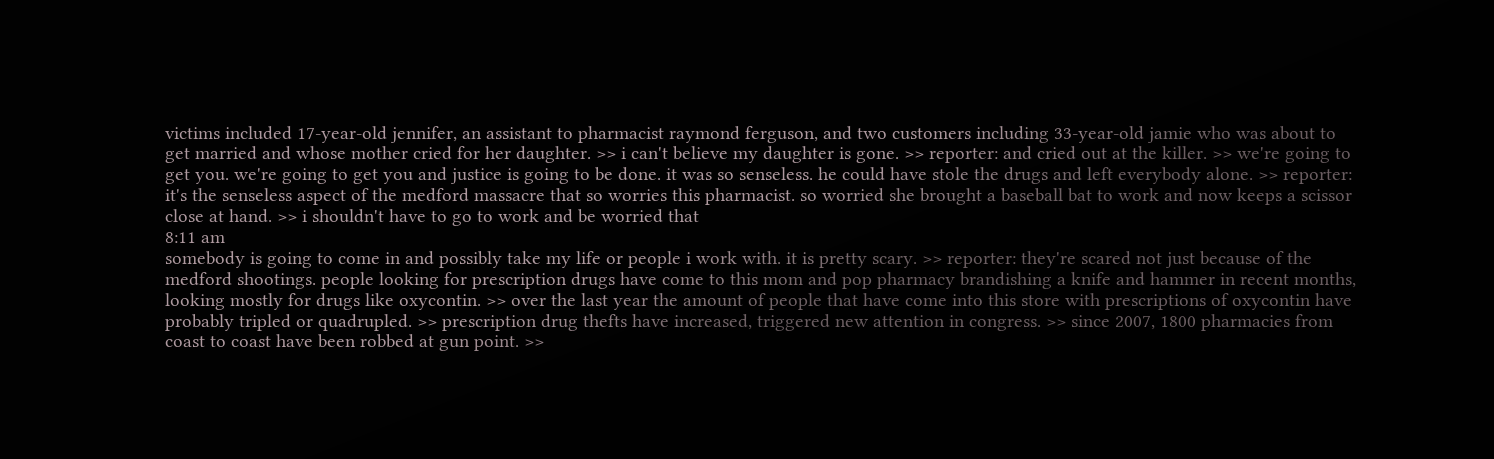victims included 17-year-old jennifer, an assistant to pharmacist raymond ferguson, and two customers including 33-year-old jamie who was about to get married and whose mother cried for her daughter. >> i can't believe my daughter is gone. >> reporter: and cried out at the killer. >> we're going to get you. we're going to get you and justice is going to be done. it was so senseless. he could have stole the drugs and left everybody alone. >> reporter: it's the senseless aspect of the medford massacre that so worries this pharmacist. so worried she brought a baseball bat to work and now keeps a scissor close at hand. >> i shouldn't have to go to work and be worried that
8:11 am
somebody is going to come in and possibly take my life or people i work with. it is pretty scary. >> reporter: they're scared not just because of the medford shootings. people looking for prescription drugs have come to this mom and pop pharmacy brandishing a knife and hammer in recent months, looking mostly for drugs like oxycontin. >> over the last year the amount of people that have come into this store with prescriptions of oxycontin have probably tripled or quadrupled. >> prescription drug thefts have increased, triggered new attention in congress. >> since 2007, 1800 pharmacies from coast to coast have been robbed at gun point. >>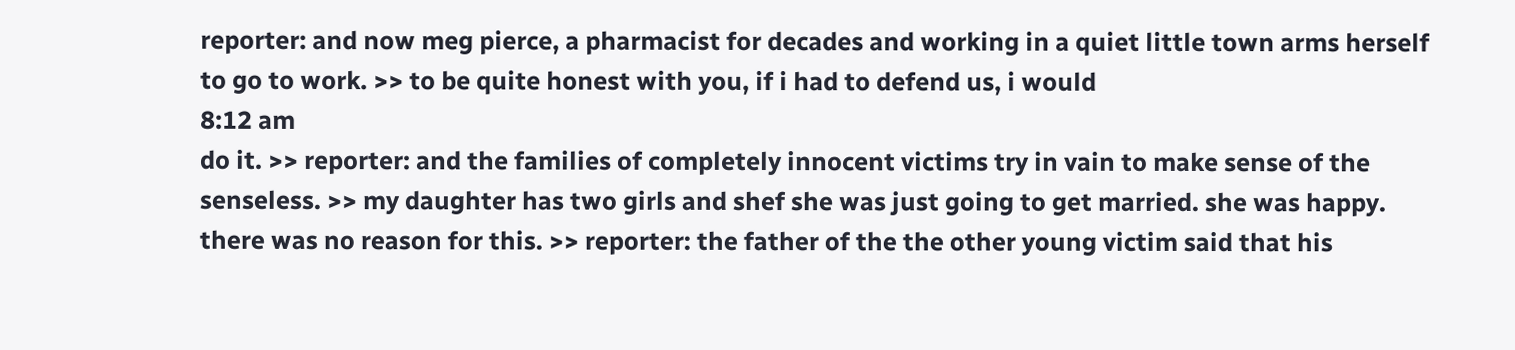reporter: and now meg pierce, a pharmacist for decades and working in a quiet little town arms herself to go to work. >> to be quite honest with you, if i had to defend us, i would
8:12 am
do it. >> reporter: and the families of completely innocent victims try in vain to make sense of the senseless. >> my daughter has two girls and shef she was just going to get married. she was happy. there was no reason for this. >> reporter: the father of the the other young victim said that his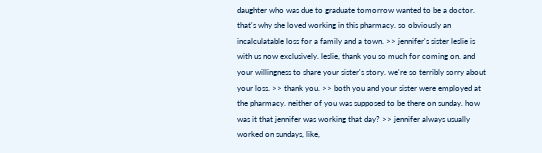daughter who was due to graduate tomorrow wanted to be a doctor. that's why she loved working in this pharmacy. so obviously an incalculatable loss for a family and a town. >> jennifer's sister leslie is with us now exclusively. leslie, thank you so much for coming on. and your willingness to share your sister's story. we're so terribly sorry about your loss. >> thank you. >> both you and your sister were employed at the pharmacy. neither of you was supposed to be there on sunday. how was it that jennifer was working that day? >> jennifer always usually worked on sundays, like,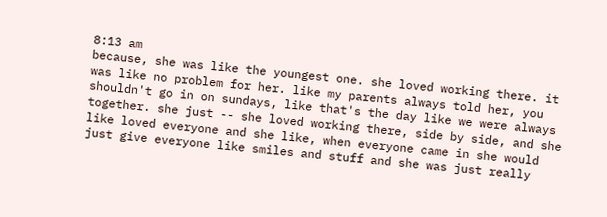8:13 am
because, she was like the youngest one. she loved working there. it was like no problem for her. like my parents always told her, you shouldn't go in on sundays, like that's the day like we were always together. she just -- she loved working there, side by side, and she like loved everyone and she like, when everyone came in she would just give everyone like smiles and stuff and she was just really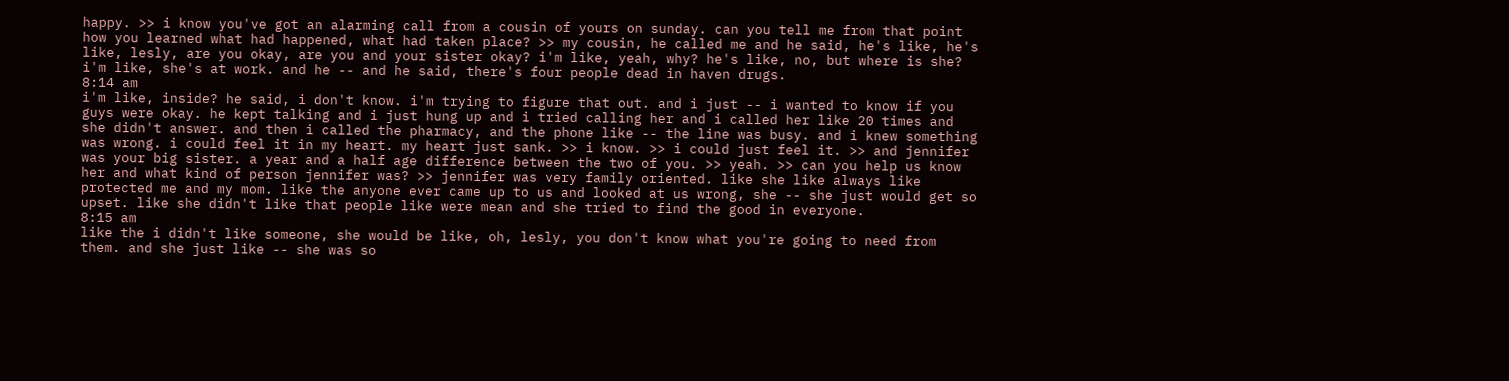happy. >> i know you've got an alarming call from a cousin of yours on sunday. can you tell me from that point how you learned what had happened, what had taken place? >> my cousin, he called me and he said, he's like, he's like, lesly, are you okay, are you and your sister okay? i'm like, yeah, why? he's like, no, but where is she? i'm like, she's at work. and he -- and he said, there's four people dead in haven drugs.
8:14 am
i'm like, inside? he said, i don't know. i'm trying to figure that out. and i just -- i wanted to know if you guys were okay. he kept talking and i just hung up and i tried calling her and i called her like 20 times and she didn't answer. and then i called the pharmacy, and the phone like -- the line was busy. and i knew something was wrong. i could feel it in my heart. my heart just sank. >> i know. >> i could just feel it. >> and jennifer was your big sister. a year and a half age difference between the two of you. >> yeah. >> can you help us know her and what kind of person jennifer was? >> jennifer was very family oriented. like she like always like protected me and my mom. like the anyone ever came up to us and looked at us wrong, she -- she just would get so upset. like she didn't like that people like were mean and she tried to find the good in everyone.
8:15 am
like the i didn't like someone, she would be like, oh, lesly, you don't know what you're going to need from them. and she just like -- she was so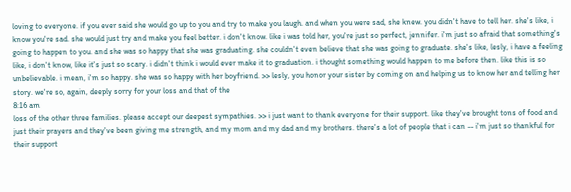loving to everyone. if you ever said she would go up to you and try to make you laugh. and when you were sad, she knew. you didn't have to tell her. she's like, i know you're sad. she would just try and make you feel better. i don't know. like i was told her, you're just so perfect, jennifer. i'm just so afraid that something's going to happen to you. and she was so happy that she was graduating. she couldn't even believe that she was going to graduate. she's like, lesly, i have a feeling like, i don't know, like it's just so scary. i didn't think i would ever make it to graduation. i thought something would happen to me before then. like this is so unbelievable. i mean, i'm so happy. she was so happy with her boyfriend. >> lesly, you honor your sister by coming on and helping us to know her and telling her story. we're so, again, deeply sorry for your loss and that of the
8:16 am
loss of the other three families. please accept our deepest sympathies. >> i just want to thank everyone for their support. like they've brought tons of food and just their prayers and they've been giving me strength, and my mom and my dad and my brothers. there's a lot of people that i can -- i'm just so thankful for their support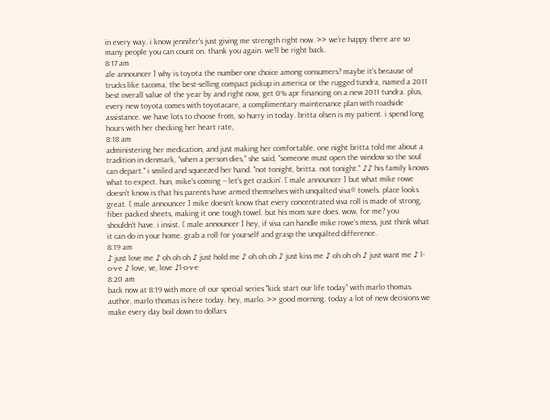in every way. i know jennifer's just giving me strength right now. >> we're happy there are so many people you can count on. thank you again. we'll be right back.
8:17 am
ale announcer ] why is toyota the number-one choice among consumers? maybe it's because of trucks like tacoma, the best-selling compact pickup in america or the rugged tundra, named a 2011 best overall value of the year by and right now, get 0% apr financing on a new 2011 tundra. plus, every new toyota comes with toyotacare, a complimentary maintenance plan with roadside assistance. we have lots to choose from, so hurry in today. britta olsen is my patient. i spend long hours with her checking her heart rate,
8:18 am
administering her medication, and just making her comfortable. one night britta told me about a tradition in denmark, "when a person dies," she said, "someone must open the window so the soul can depart." i smiled and squeezed her hand. "not tonight, britta. not tonight." ♪♪ his family knows what to expect. hun, mike's coming -- let's get crackin'. [ male announcer ] but what mike rowe doesn't know is that his parents have armed themselves with unquilted viva® towels. place looks great. [ male announcer ] mike doesn't know that every concentrated viva roll is made of strong, fiber packed sheets, making it one tough towel. but his mom sure does. wow, for me? you shouldn't have. i insist. [ male announcer ] hey, if viva can handle mike rowe's mess, just think what it can do in your home. grab a roll for yourself and grasp the unquilted difference.
8:19 am
♪ just love me ♪ oh oh oh ♪ just hold me ♪ oh oh oh ♪ just kiss me ♪ oh oh oh ♪ just want me ♪ l-o-v-e ♪ love, ve, love ♪l-o-v-e
8:20 am
back now at 8:19 with more of our special series "kick start our life today" with marlo thomas. author, marlo thomas is here today. hey, marlo. >> good morning. today a lot of new decisions we make every day boil down to dollars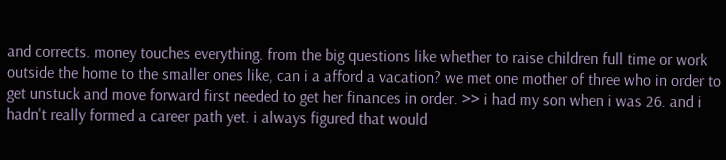and corrects. money touches everything. from the big questions like whether to raise children full time or work outside the home to the smaller ones like, can i a afford a vacation? we met one mother of three who in order to get unstuck and move forward first needed to get her finances in order. >> i had my son when i was 26. and i hadn't really formed a career path yet. i always figured that would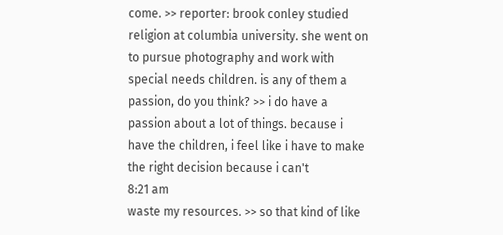come. >> reporter: brook conley studied religion at columbia university. she went on to pursue photography and work with special needs children. is any of them a passion, do you think? >> i do have a passion about a lot of things. because i have the children, i feel like i have to make the right decision because i can't
8:21 am
waste my resources. >> so that kind of like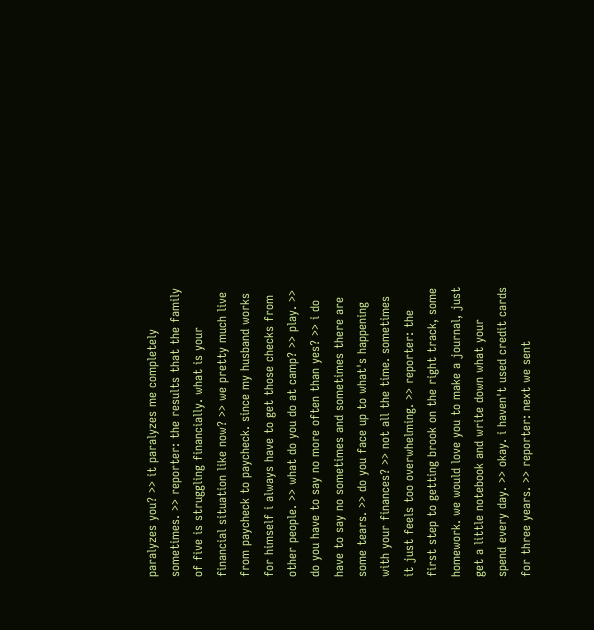paralyzes you? >> it paralyzes me completely sometimes. >> reporter: the results that the family of five is struggling financially. what is your financial situation like now? >> we pretty much live from paycheck to paycheck. since my husband works for himself i always have to get those checks from other people. >> what do you do at camp? >> play. >> do you have to say no more often than yes? >> i do have to say no sometimes and sometimes there are some tears. >> do you face up to what's happening with your finances? >> not all the time. sometimes it just feels too overwhelming. >> reporter: the first step to getting brook on the right track, some homework. we would love you to make a journal, just get a little notebook and write down what your spend every day. >> okay. i haven't used credit cards for three years. >> reporter: next we sent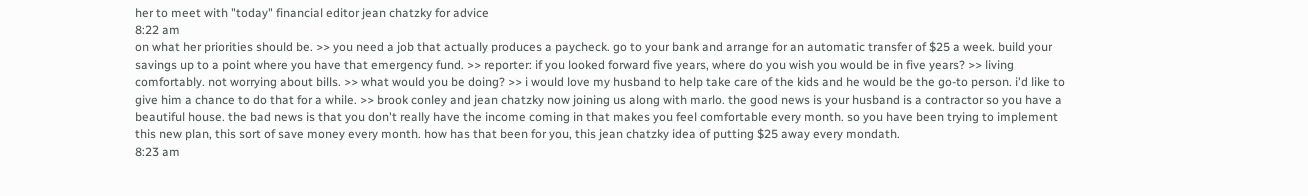her to meet with "today" financial editor jean chatzky for advice
8:22 am
on what her priorities should be. >> you need a job that actually produces a paycheck. go to your bank and arrange for an automatic transfer of $25 a week. build your savings up to a point where you have that emergency fund. >> reporter: if you looked forward five years, where do you wish you would be in five years? >> living comfortably. not worrying about bills. >> what would you be doing? >> i would love my husband to help take care of the kids and he would be the go-to person. i'd like to give him a chance to do that for a while. >> brook conley and jean chatzky now joining us along with marlo. the good news is your husband is a contractor so you have a beautiful house. the bad news is that you don't really have the income coming in that makes you feel comfortable every month. so you have been trying to implement this new plan, this sort of save money every month. how has that been for you, this jean chatzky idea of putting $25 away every mondath.
8:23 am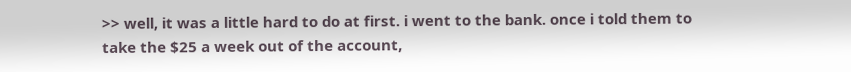>> well, it was a little hard to do at first. i went to the bank. once i told them to take the $25 a week out of the account,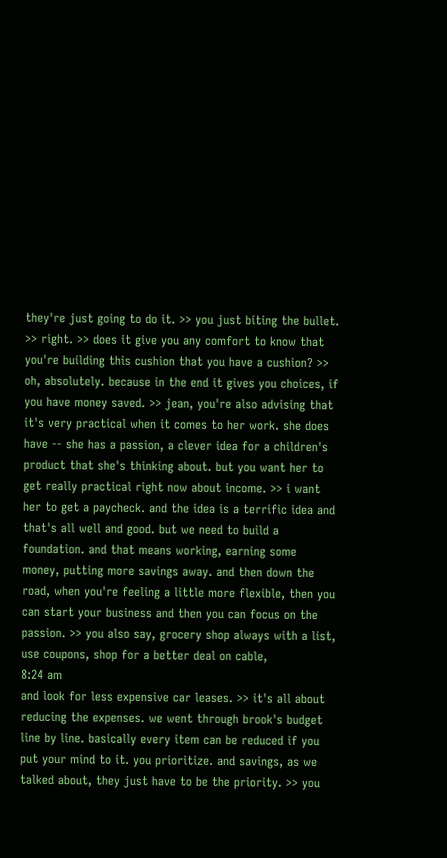they're just going to do it. >> you just biting the bullet. >> right. >> does it give you any comfort to know that you're building this cushion that you have a cushion? >> oh, absolutely. because in the end it gives you choices, if you have money saved. >> jean, you're also advising that it's very practical when it comes to her work. she does have -- she has a passion, a clever idea for a children's product that she's thinking about. but you want her to get really practical right now about income. >> i want her to get a paycheck. and the idea is a terrific idea and that's all well and good. but we need to build a foundation. and that means working, earning some money, putting more savings away. and then down the road, when you're feeling a little more flexible, then you can start your business and then you can focus on the passion. >> you also say, grocery shop always with a list, use coupons, shop for a better deal on cable,
8:24 am
and look for less expensive car leases. >> it's all about reducing the expenses. we went through brook's budget line by line. basically every item can be reduced if you put your mind to it. you prioritize. and savings, as we talked about, they just have to be the priority. >> you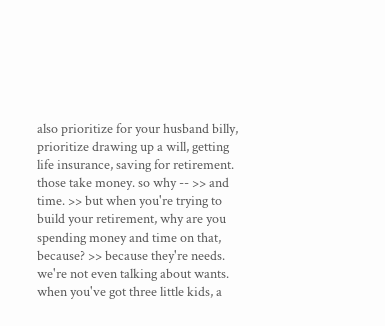also prioritize for your husband billy, prioritize drawing up a will, getting life insurance, saving for retirement. those take money. so why -- >> and time. >> but when you're trying to build your retirement, why are you spending money and time on that, because? >> because they're needs. we're not even talking about wants. when you've got three little kids, a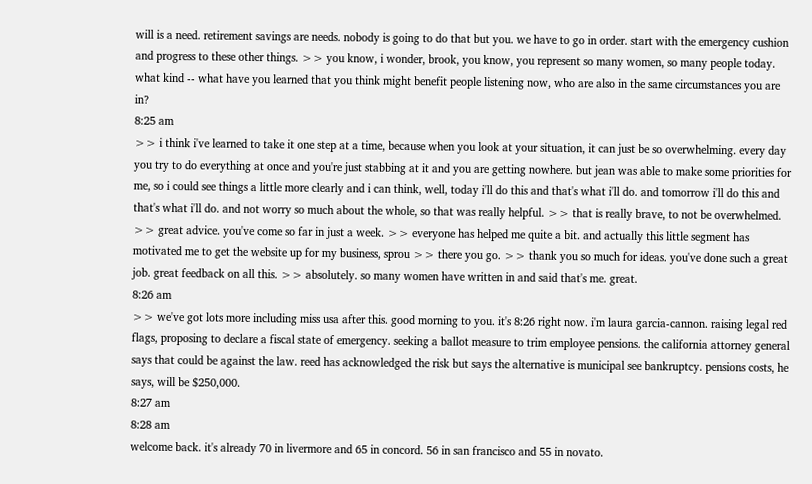will is a need. retirement savings are needs. nobody is going to do that but you. we have to go in order. start with the emergency cushion and progress to these other things. >> you know, i wonder, brook, you know, you represent so many women, so many people today. what kind -- what have you learned that you think might benefit people listening now, who are also in the same circumstances you are in?
8:25 am
>> i think i've learned to take it one step at a time, because when you look at your situation, it can just be so overwhelming. every day you try to do everything at once and you're just stabbing at it and you are getting nowhere. but jean was able to make some priorities for me, so i could see things a little more clearly and i can think, well, today i'll do this and that's what i'll do. and tomorrow i'll do this and that's what i'll do. and not worry so much about the whole, so that was really helpful. >> that is really brave, to not be overwhelmed. >> great advice. you've come so far in just a week. >> everyone has helped me quite a bit. and actually this little segment has motivated me to get the website up for my business, sprou >> there you go. >> thank you so much for ideas. you've done such a great job. great feedback on all this. >> absolutely. so many women have written in and said that's me. great.
8:26 am
>> we've got lots more including miss usa after this. good morning to you. it's 8:26 right now. i'm laura garcia-cannon. raising legal red flags, proposing to declare a fiscal state of emergency. seeking a ballot measure to trim employee pensions. the california attorney general says that could be against the law. reed has acknowledged the risk but says the alternative is municipal see bankruptcy. pensions costs, he says, will be $250,000.
8:27 am
8:28 am
welcome back. it's already 70 in livermore and 65 in concord. 56 in san francisco and 55 in novato.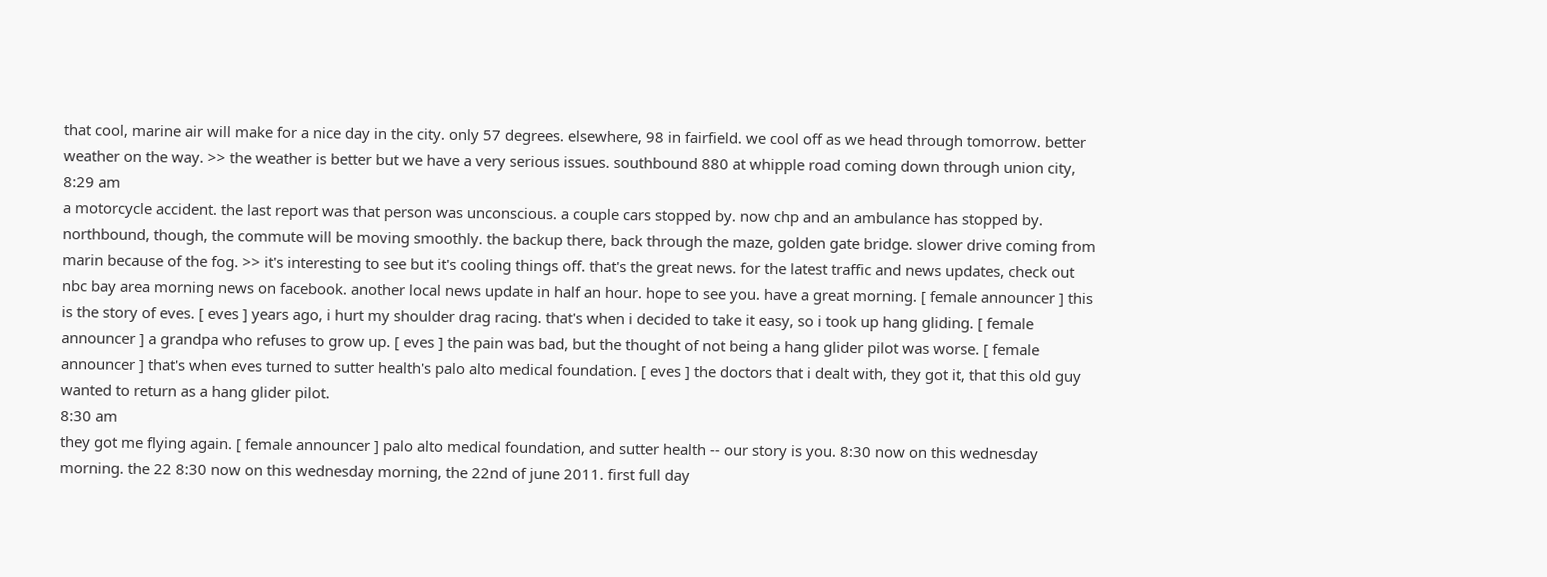that cool, marine air will make for a nice day in the city. only 57 degrees. elsewhere, 98 in fairfield. we cool off as we head through tomorrow. better weather on the way. >> the weather is better but we have a very serious issues. southbound 880 at whipple road coming down through union city,
8:29 am
a motorcycle accident. the last report was that person was unconscious. a couple cars stopped by. now chp and an ambulance has stopped by. northbound, though, the commute will be moving smoothly. the backup there, back through the maze, golden gate bridge. slower drive coming from marin because of the fog. >> it's interesting to see but it's cooling things off. that's the great news. for the latest traffic and news updates, check out nbc bay area morning news on facebook. another local news update in half an hour. hope to see you. have a great morning. [ female announcer ] this is the story of eves. [ eves ] years ago, i hurt my shoulder drag racing. that's when i decided to take it easy, so i took up hang gliding. [ female announcer ] a grandpa who refuses to grow up. [ eves ] the pain was bad, but the thought of not being a hang glider pilot was worse. [ female announcer ] that's when eves turned to sutter health's palo alto medical foundation. [ eves ] the doctors that i dealt with, they got it, that this old guy wanted to return as a hang glider pilot.
8:30 am
they got me flying again. [ female announcer ] palo alto medical foundation, and sutter health -- our story is you. 8:30 now on this wednesday morning. the 22 8:30 now on this wednesday morning, the 22nd of june 2011. first full day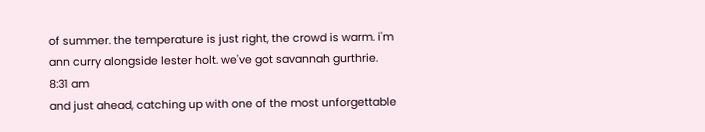of summer. the temperature is just right, the crowd is warm. i'm ann curry alongside lester holt. we've got savannah gurthrie.
8:31 am
and just ahead, catching up with one of the most unforgettable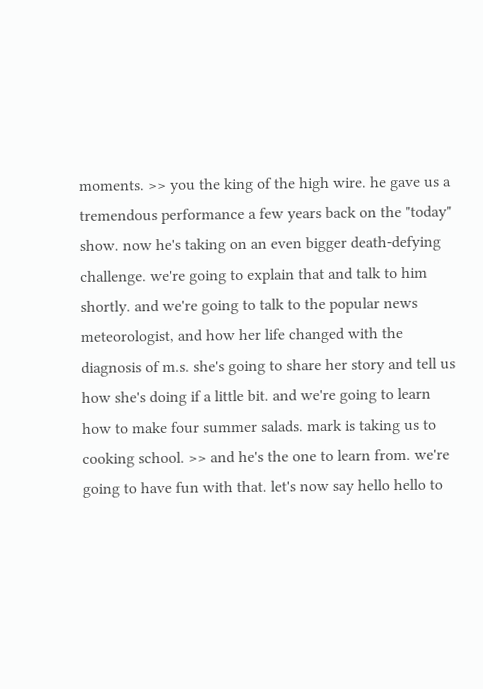moments. >> you the king of the high wire. he gave us a tremendous performance a few years back on the "today" show. now he's taking on an even bigger death-defying challenge. we're going to explain that and talk to him shortly. and we're going to talk to the popular news meteorologist, and how her life changed with the diagnosis of m.s. she's going to share her story and tell us how she's doing if a little bit. and we're going to learn how to make four summer salads. mark is taking us to cooking school. >> and he's the one to learn from. we're going to have fun with that. let's now say hello hello to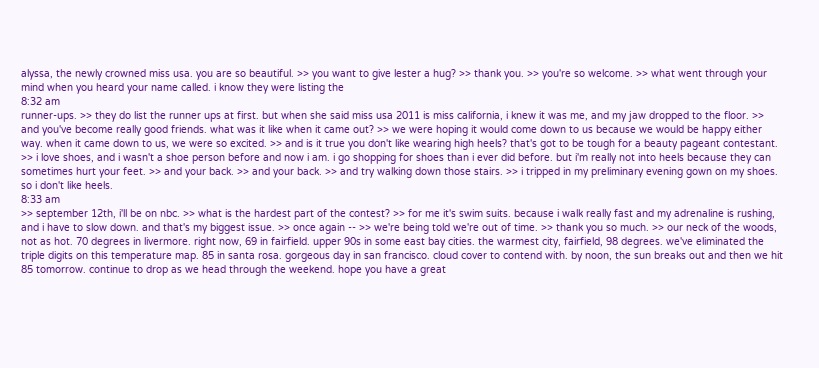alyssa, the newly crowned miss usa. you are so beautiful. >> you want to give lester a hug? >> thank you. >> you're so welcome. >> what went through your mind when you heard your name called. i know they were listing the
8:32 am
runner-ups. >> they do list the runner ups at first. but when she said miss usa 2011 is miss california, i knew it was me, and my jaw dropped to the floor. >> and you've become really good friends. what was it like when it came out? >> we were hoping it would come down to us because we would be happy either way. when it came down to us, we were so excited. >> and is it true you don't like wearing high heels? that's got to be tough for a beauty pageant contestant. >> i love shoes, and i wasn't a shoe person before and now i am. i go shopping for shoes than i ever did before. but i'm really not into heels because they can sometimes hurt your feet. >> and your back. >> and your back. >> and try walking down those stairs. >> i tripped in my preliminary evening gown on my shoes. so i don't like heels.
8:33 am
>> september 12th, i'll be on nbc. >> what is the hardest part of the contest? >> for me it's swim suits. because i walk really fast and my adrenaline is rushing, and i have to slow down. and that's my biggest issue. >> once again -- >> we're being told we're out of time. >> thank you so much. >> our neck of the woods, not as hot. 70 degrees in livermore. right now, 69 in fairfield. upper 90s in some east bay cities. the warmest city, fairfield, 98 degrees. we've eliminated the triple digits on this temperature map. 85 in santa rosa. gorgeous day in san francisco. cloud cover to contend with. by noon, the sun breaks out and then we hit 85 tomorrow. continue to drop as we head through the weekend. hope you have a great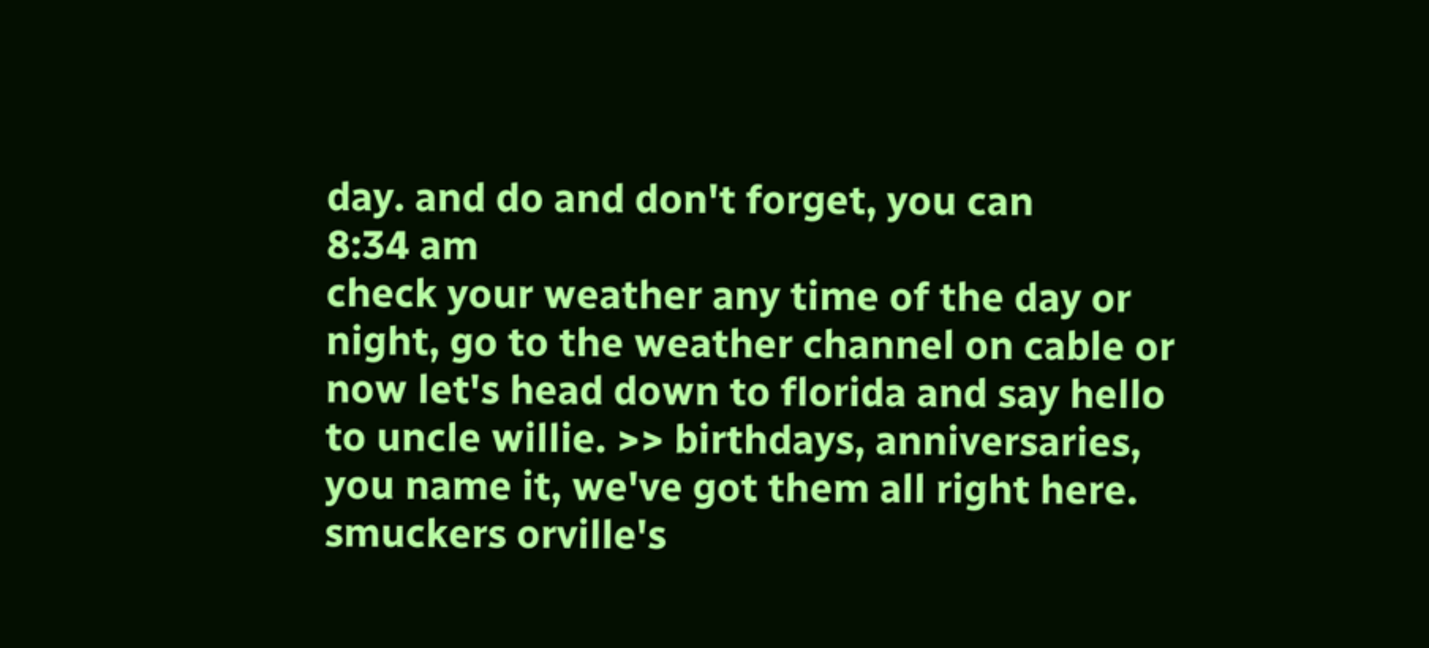day. and do and don't forget, you can
8:34 am
check your weather any time of the day or night, go to the weather channel on cable or now let's head down to florida and say hello to uncle willie. >> birthdays, anniversaries, you name it, we've got them all right here. smuckers orville's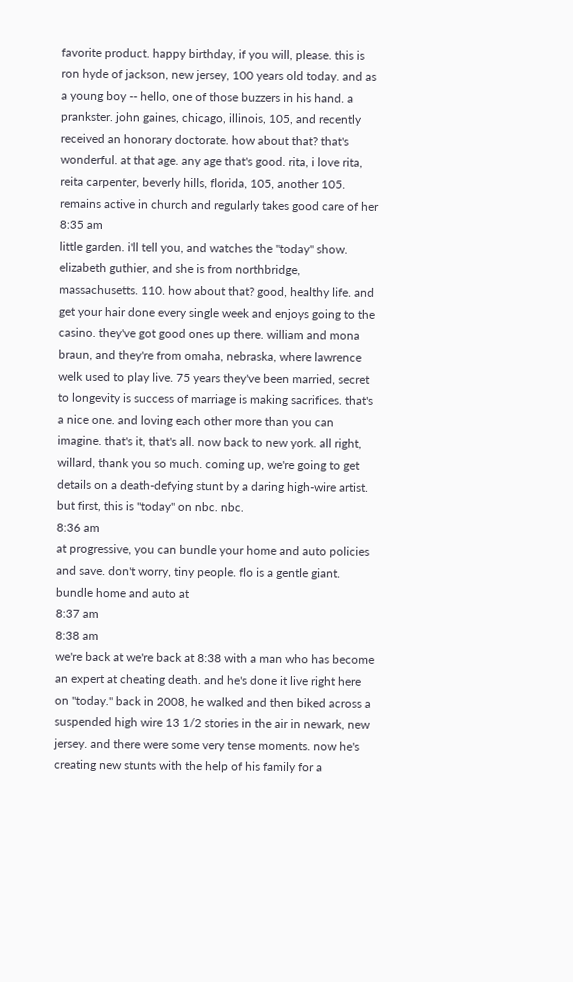favorite product. happy birthday, if you will, please. this is ron hyde of jackson, new jersey, 100 years old today. and as a young boy -- hello, one of those buzzers in his hand. a prankster. john gaines, chicago, illinois, 105, and recently received an honorary doctorate. how about that? that's wonderful. at that age. any age that's good. rita, i love rita, reita carpenter, beverly hills, florida, 105, another 105. remains active in church and regularly takes good care of her
8:35 am
little garden. i'll tell you, and watches the "today" show. elizabeth guthier, and she is from northbridge, massachusetts. 110. how about that? good, healthy life. and get your hair done every single week and enjoys going to the casino. they've got good ones up there. william and mona braun, and they're from omaha, nebraska, where lawrence welk used to play live. 75 years they've been married, secret to longevity is success of marriage is making sacrifices. that's a nice one. and loving each other more than you can imagine. that's it, that's all. now back to new york. all right, willard, thank you so much. coming up, we're going to get details on a death-defying stunt by a daring high-wire artist. but first, this is "today" on nbc. nbc.
8:36 am
at progressive, you can bundle your home and auto policies and save. don't worry, tiny people. flo is a gentle giant. bundle home and auto at
8:37 am
8:38 am
we're back at we're back at 8:38 with a man who has become an expert at cheating death. and he's done it live right here on "today." back in 2008, he walked and then biked across a suspended high wire 13 1/2 stories in the air in newark, new jersey. and there were some very tense moments. now he's creating new stunts with the help of his family for a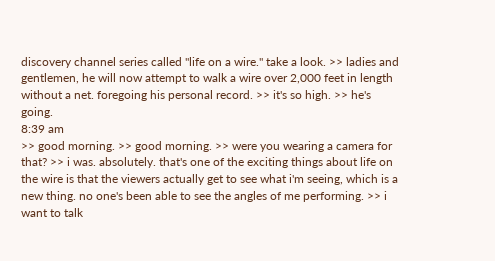discovery channel series called "life on a wire." take a look. >> ladies and gentlemen, he will now attempt to walk a wire over 2,000 feet in length without a net. foregoing his personal record. >> it's so high. >> he's going.
8:39 am
>> good morning. >> good morning. >> were you wearing a camera for that? >> i was. absolutely. that's one of the exciting things about life on the wire is that the viewers actually get to see what i'm seeing, which is a new thing. no one's been able to see the angles of me performing. >> i want to talk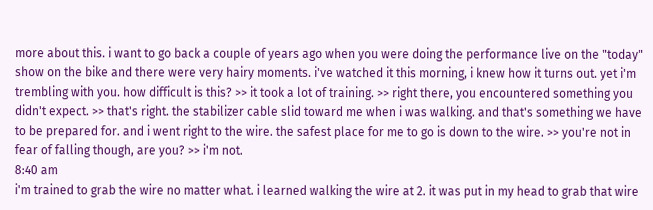more about this. i want to go back a couple of years ago when you were doing the performance live on the "today" show on the bike and there were very hairy moments. i've watched it this morning, i knew how it turns out. yet i'm trembling with you. how difficult is this? >> it took a lot of training. >> right there, you encountered something you didn't expect. >> that's right. the stabilizer cable slid toward me when i was walking. and that's something we have to be prepared for. and i went right to the wire. the safest place for me to go is down to the wire. >> you're not in fear of falling though, are you? >> i'm not.
8:40 am
i'm trained to grab the wire no matter what. i learned walking the wire at 2. it was put in my head to grab that wire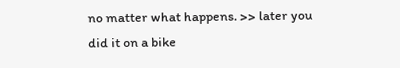no matter what happens. >> later you did it on a bike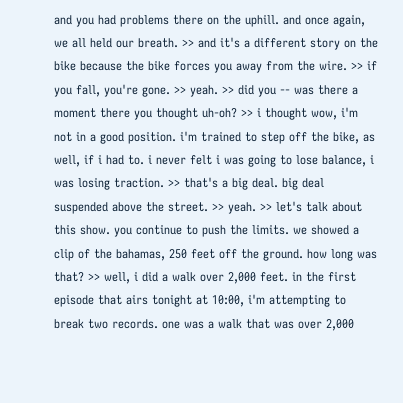and you had problems there on the uphill. and once again, we all held our breath. >> and it's a different story on the bike because the bike forces you away from the wire. >> if you fall, you're gone. >> yeah. >> did you -- was there a moment there you thought uh-oh? >> i thought wow, i'm not in a good position. i'm trained to step off the bike, as well, if i had to. i never felt i was going to lose balance, i was losing traction. >> that's a big deal. big deal suspended above the street. >> yeah. >> let's talk about this show. you continue to push the limits. we showed a clip of the bahamas, 250 feet off the ground. how long was that? >> well, i did a walk over 2,000 feet. in the first episode that airs tonight at 10:00, i'm attempting to break two records. one was a walk that was over 2,000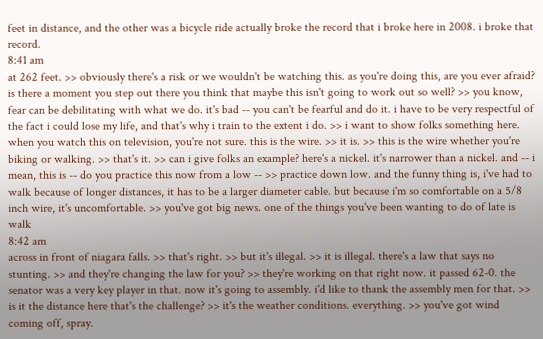feet in distance, and the other was a bicycle ride actually broke the record that i broke here in 2008. i broke that record.
8:41 am
at 262 feet. >> obviously there's a risk or we wouldn't be watching this. as you're doing this, are you ever afraid? is there a moment you step out there you think that maybe this isn't going to work out so well? >> you know, fear can be debilitating with what we do. it's bad -- you can't be fearful and do it. i have to be very respectful of the fact i could lose my life, and that's why i train to the extent i do. >> i want to show folks something here. when you watch this on television, you're not sure. this is the wire. >> it is. >> this is the wire whether you're biking or walking. >> that's it. >> can i give folks an example? here's a nickel. it's narrower than a nickel. and -- i mean, this is -- do you practice this now from a low -- >> practice down low. and the funny thing is, i've had to walk because of longer distances, it has to be a larger diameter cable. but because i'm so comfortable on a 5/8 inch wire, it's uncomfortable. >> you've got big news. one of the things you've been wanting to do of late is walk
8:42 am
across in front of niagara falls. >> that's right. >> but it's illegal. >> it is illegal. there's a law that says no stunting. >> and they're changing the law for you? >> they're working on that right now. it passed 62-0. the senator was a very key player in that. now it's going to assembly. i'd like to thank the assembly men for that. >> is it the distance here that's the challenge? >> it's the weather conditions. everything. >> you've got wind coming off, spray.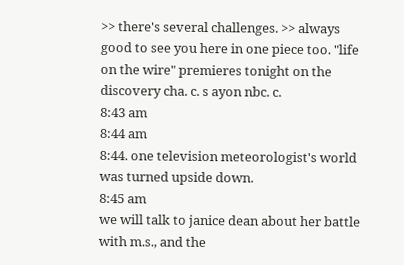>> there's several challenges. >> always good to see you here in one piece too. "life on the wire" premieres tonight on the discovery cha. c. s ayon nbc. c.
8:43 am
8:44 am
8:44. one television meteorologist's world was turned upside down.
8:45 am
we will talk to janice dean about her battle with m.s., and the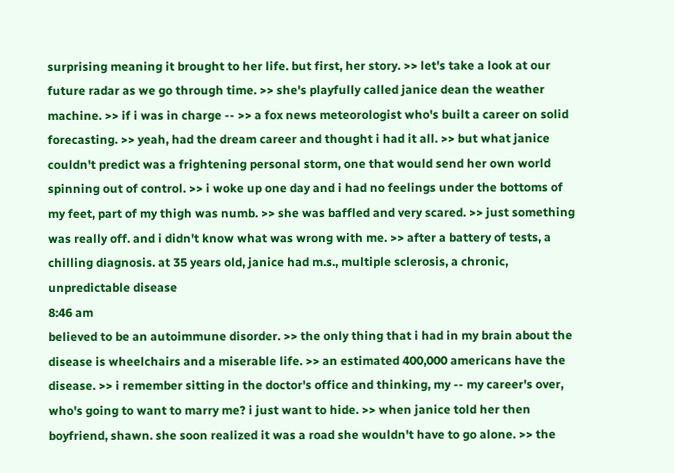surprising meaning it brought to her life. but first, her story. >> let's take a look at our future radar as we go through time. >> she's playfully called janice dean the weather machine. >> if i was in charge -- >> a fox news meteorologist who's built a career on solid forecasting. >> yeah, had the dream career and thought i had it all. >> but what janice couldn't predict was a frightening personal storm, one that would send her own world spinning out of control. >> i woke up one day and i had no feelings under the bottoms of my feet, part of my thigh was numb. >> she was baffled and very scared. >> just something was really off. and i didn't know what was wrong with me. >> after a battery of tests, a chilling diagnosis. at 35 years old, janice had m.s., multiple sclerosis, a chronic, unpredictable disease
8:46 am
believed to be an autoimmune disorder. >> the only thing that i had in my brain about the disease is wheelchairs and a miserable life. >> an estimated 400,000 americans have the disease. >> i remember sitting in the doctor's office and thinking, my -- my career's over, who's going to want to marry me? i just want to hide. >> when janice told her then boyfriend, shawn. she soon realized it was a road she wouldn't have to go alone. >> the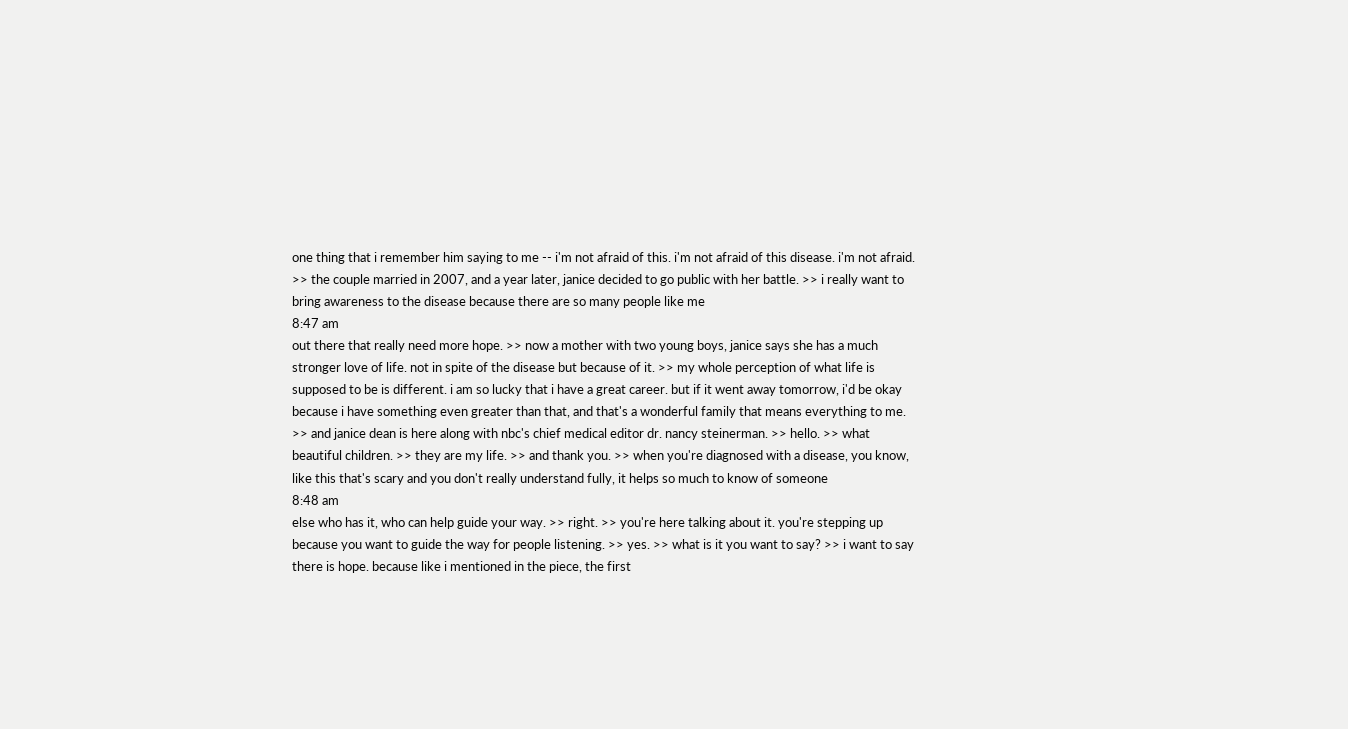one thing that i remember him saying to me -- i'm not afraid of this. i'm not afraid of this disease. i'm not afraid. >> the couple married in 2007, and a year later, janice decided to go public with her battle. >> i really want to bring awareness to the disease because there are so many people like me
8:47 am
out there that really need more hope. >> now a mother with two young boys, janice says she has a much stronger love of life. not in spite of the disease but because of it. >> my whole perception of what life is supposed to be is different. i am so lucky that i have a great career. but if it went away tomorrow, i'd be okay because i have something even greater than that, and that's a wonderful family that means everything to me. >> and janice dean is here along with nbc's chief medical editor dr. nancy steinerman. >> hello. >> what beautiful children. >> they are my life. >> and thank you. >> when you're diagnosed with a disease, you know, like this that's scary and you don't really understand fully, it helps so much to know of someone
8:48 am
else who has it, who can help guide your way. >> right. >> you're here talking about it. you're stepping up because you want to guide the way for people listening. >> yes. >> what is it you want to say? >> i want to say there is hope. because like i mentioned in the piece, the first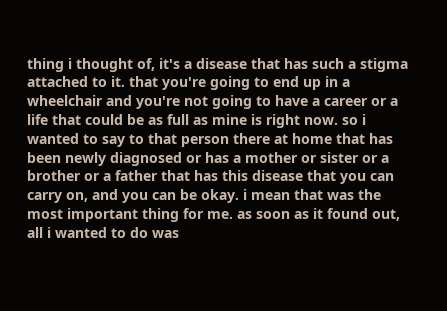thing i thought of, it's a disease that has such a stigma attached to it. that you're going to end up in a wheelchair and you're not going to have a career or a life that could be as full as mine is right now. so i wanted to say to that person there at home that has been newly diagnosed or has a mother or sister or a brother or a father that has this disease that you can carry on, and you can be okay. i mean that was the most important thing for me. as soon as it found out, all i wanted to do was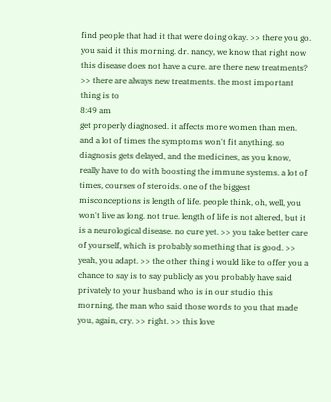find people that had it that were doing okay. >> there you go. you said it this morning. dr. nancy, we know that right now this disease does not have a cure. are there new treatments? >> there are always new treatments. the most important thing is to
8:49 am
get properly diagnosed. it affects more women than men. and a lot of times the symptoms won't fit anything. so diagnosis gets delayed, and the medicines, as you know, really have to do with boosting the immune systems. a lot of times, courses of steroids. one of the biggest misconceptions is length of life. people think, oh, well, you won't live as long. not true. length of life is not altered, but it is a neurological disease. no cure yet. >> you take better care of yourself, which is probably something that is good. >> yeah, you adapt. >> the other thing i would like to offer you a chance to say is to say publicly as you probably have said privately to your husband who is in our studio this morning, the man who said those words to you that made you, again, cry. >> right. >> this love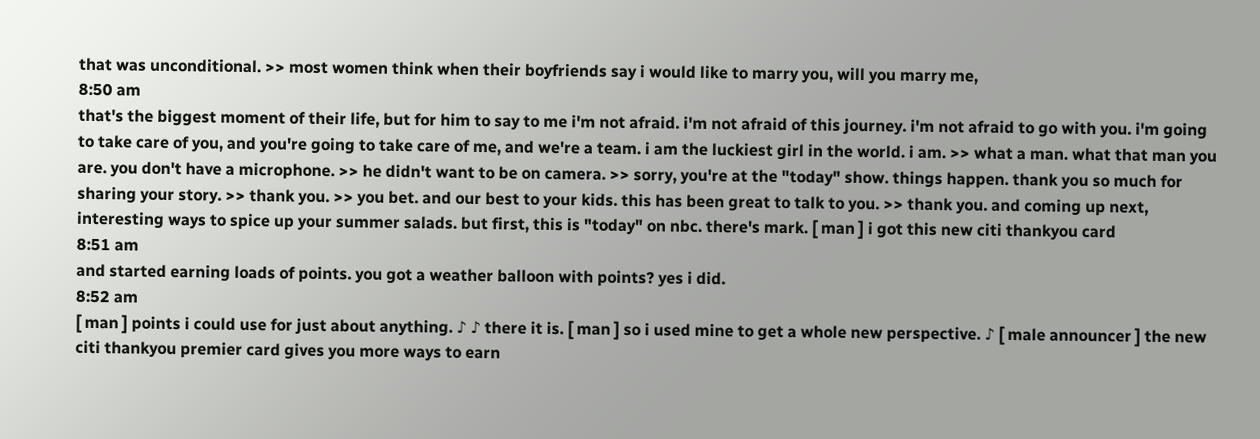that was unconditional. >> most women think when their boyfriends say i would like to marry you, will you marry me,
8:50 am
that's the biggest moment of their life, but for him to say to me i'm not afraid. i'm not afraid of this journey. i'm not afraid to go with you. i'm going to take care of you, and you're going to take care of me, and we're a team. i am the luckiest girl in the world. i am. >> what a man. what that man you are. you don't have a microphone. >> he didn't want to be on camera. >> sorry, you're at the "today" show. things happen. thank you so much for sharing your story. >> thank you. >> you bet. and our best to your kids. this has been great to talk to you. >> thank you. and coming up next, interesting ways to spice up your summer salads. but first, this is "today" on nbc. there's mark. [ man ] i got this new citi thankyou card
8:51 am
and started earning loads of points. you got a weather balloon with points? yes i did.
8:52 am
[ man ] points i could use for just about anything. ♪ ♪ there it is. [ man ] so i used mine to get a whole new perspective. ♪ [ male announcer ] the new citi thankyou premier card gives you more ways to earn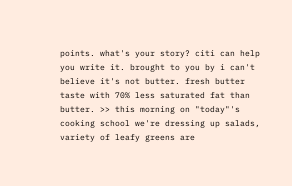points. what's your story? citi can help you write it. brought to you by i can't believe it's not butter. fresh butter taste with 70% less saturated fat than butter. >> this morning on "today"'s cooking school we're dressing up salads, variety of leafy greens are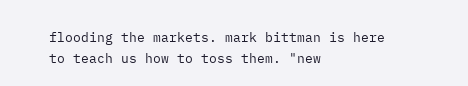flooding the markets. mark bittman is here to teach us how to toss them. "new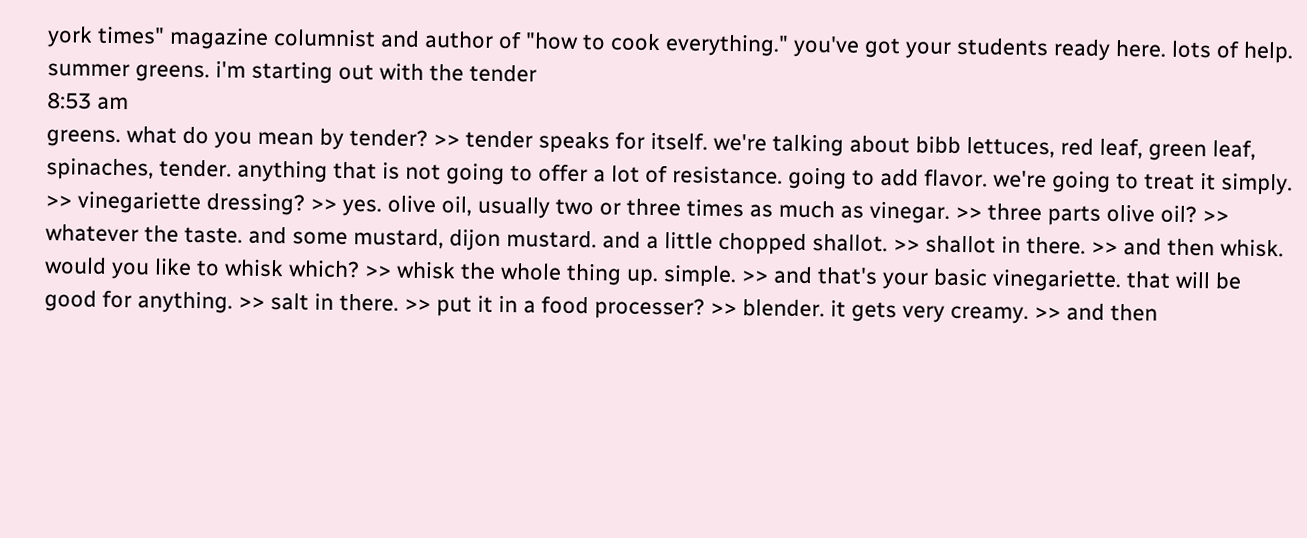york times" magazine columnist and author of "how to cook everything." you've got your students ready here. lots of help. summer greens. i'm starting out with the tender
8:53 am
greens. what do you mean by tender? >> tender speaks for itself. we're talking about bibb lettuces, red leaf, green leaf, spinaches, tender. anything that is not going to offer a lot of resistance. going to add flavor. we're going to treat it simply. >> vinegariette dressing? >> yes. olive oil, usually two or three times as much as vinegar. >> three parts olive oil? >> whatever the taste. and some mustard, dijon mustard. and a little chopped shallot. >> shallot in there. >> and then whisk. would you like to whisk which? >> whisk the whole thing up. simple. >> and that's your basic vinegariette. that will be good for anything. >> salt in there. >> put it in a food processer? >> blender. it gets very creamy. >> and then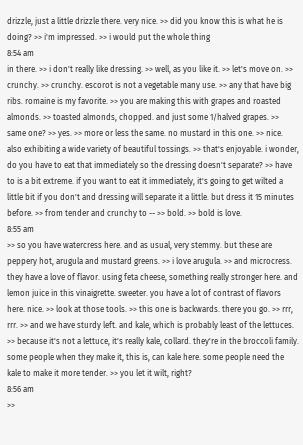drizzle, just a little drizzle there. very nice. >> did you know this is what he is doing? >> i'm impressed. >> i would put the whole thing
8:54 am
in there. >> i don't really like dressing. >> well, as you like it. >> let's move on. >> crunchy. >> crunchy. escorot is not a vegetable many use. >> any that have big ribs. romaine is my favorite. >> you are making this with grapes and roasted almonds. >> toasted almonds, chopped. and just some 1/halved grapes. >> same one? >> yes. >> more or less the same. no mustard in this one. >> nice. also exhibiting a wide variety of beautiful tossings. >> that's enjoyable. i wonder, do you have to eat that immediately so the dressing doesn't separate? >> have to is a bit extreme. if you want to eat it immediately, it's going to get wilted a little bit if you don't and dressing will separate it a little. but dress it 15 minutes before. >> from tender and crunchy to -- >> bold. >> bold is love.
8:55 am
>> so you have watercress here. and as usual, very stemmy. but these are peppery hot, arugula and mustard greens. >> i love arugula. >> and microcress. they have a love of flavor. using feta cheese, something really stronger here. and lemon juice in this vinaigrette. sweeter. you have a lot of contrast of flavors here. nice. >> look at those tools. >> this one is backwards. there you go. >> rrr, rrr. >> and we have sturdy left. and kale, which is probably least of the lettuces. >> because it's not a lettuce, it's really kale, collard. they're in the broccoli family. some people when they make it, this is, can kale here. some people need the kale to make it more tender. >> you let it wilt, right?
8:56 am
>>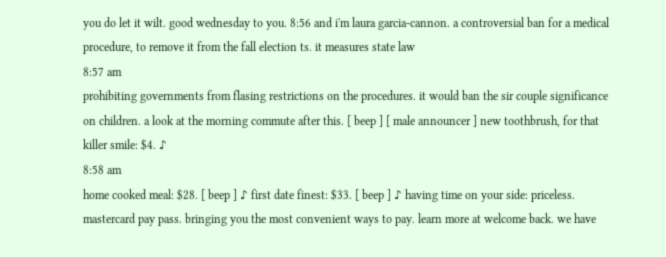you do let it wilt. good wednesday to you. 8:56 and i'm laura garcia-cannon. a controversial ban for a medical procedure, to remove it from the fall election ts. it measures state law
8:57 am
prohibiting governments from flasing restrictions on the procedures. it would ban the sir couple significance on children. a look at the morning commute after this. [ beep ] [ male announcer ] new toothbrush, for that killer smile: $4. ♪
8:58 am
home cooked meal: $28. [ beep ] ♪ first date finest: $33. [ beep ] ♪ having time on your side: priceless. mastercard pay pass. bringing you the most convenient ways to pay. learn more at welcome back. we have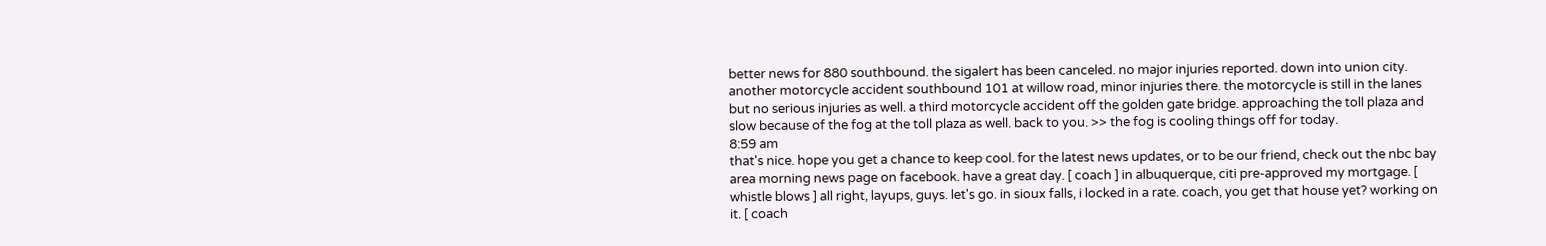better news for 880 southbound. the sigalert has been canceled. no major injuries reported. down into union city. another motorcycle accident southbound 101 at willow road, minor injuries there. the motorcycle is still in the lanes but no serious injuries as well. a third motorcycle accident off the golden gate bridge. approaching the toll plaza and slow because of the fog at the toll plaza as well. back to you. >> the fog is cooling things off for today.
8:59 am
that's nice. hope you get a chance to keep cool. for the latest news updates, or to be our friend, check out the nbc bay area morning news page on facebook. have a great day. [ coach ] in albuquerque, citi pre-approved my mortgage. [ whistle blows ] all right, layups, guys. let's go. in sioux falls, i locked in a rate. coach, you get that house yet? working on it. [ coach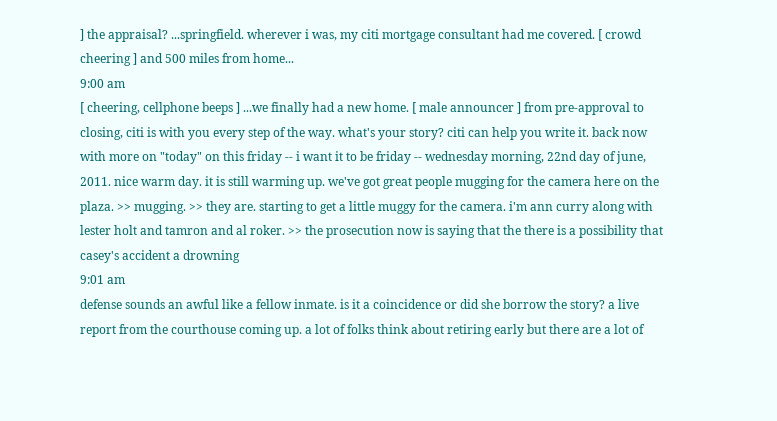] the appraisal? ...springfield. wherever i was, my citi mortgage consultant had me covered. [ crowd cheering ] and 500 miles from home...
9:00 am
[ cheering, cellphone beeps ] ...we finally had a new home. [ male announcer ] from pre-approval to closing, citi is with you every step of the way. what's your story? citi can help you write it. back now with more on "today" on this friday -- i want it to be friday -- wednesday morning, 22nd day of june, 2011. nice warm day. it is still warming up. we've got great people mugging for the camera here on the plaza. >> mugging. >> they are. starting to get a little muggy for the camera. i'm ann curry along with lester holt and tamron and al roker. >> the prosecution now is saying that the there is a possibility that casey's accident a drowning
9:01 am
defense sounds an awful like a fellow inmate. is it a coincidence or did she borrow the story? a live report from the courthouse coming up. a lot of folks think about retiring early but there are a lot of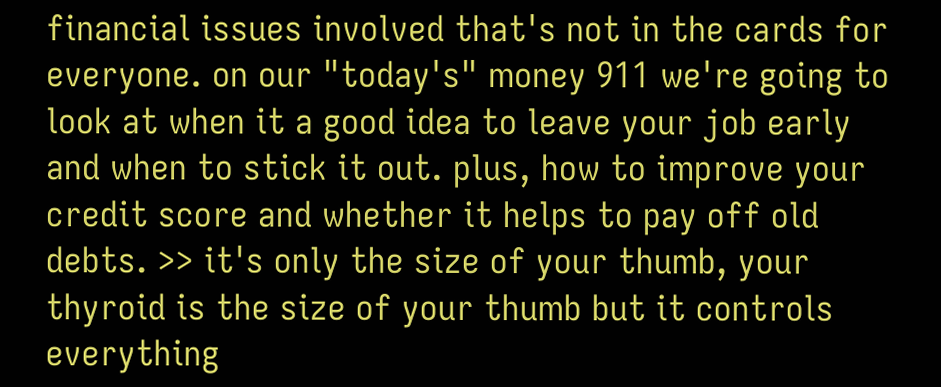financial issues involved that's not in the cards for everyone. on our "today's" money 911 we're going to look at when it a good idea to leave your job early and when to stick it out. plus, how to improve your credit score and whether it helps to pay off old debts. >> it's only the size of your thumb, your thyroid is the size of your thumb but it controls everything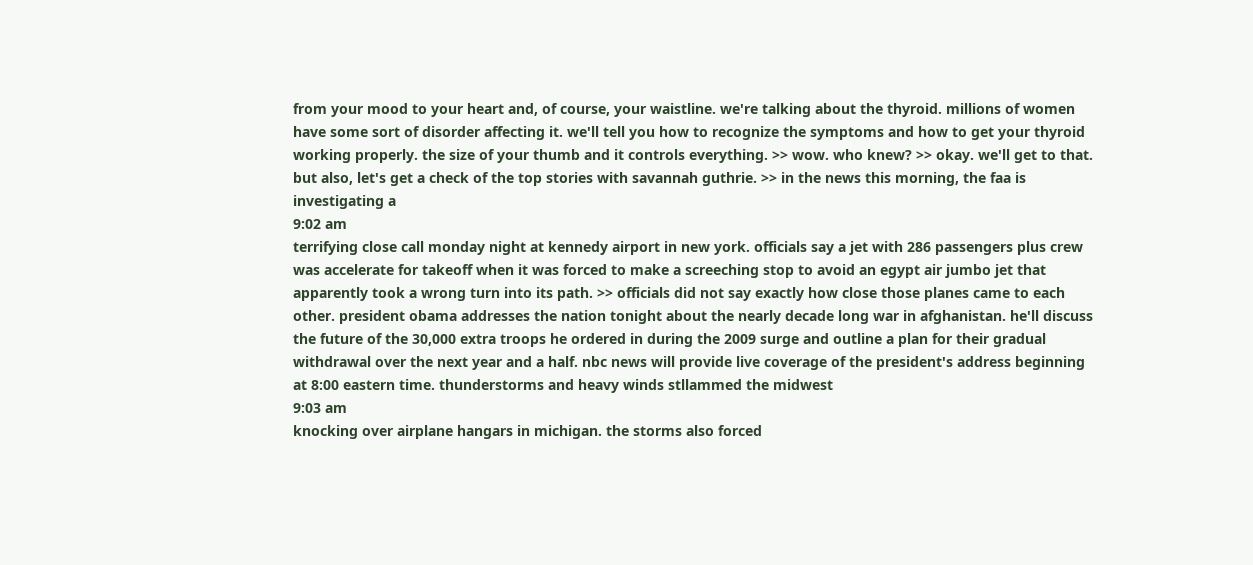from your mood to your heart and, of course, your waistline. we're talking about the thyroid. millions of women have some sort of disorder affecting it. we'll tell you how to recognize the symptoms and how to get your thyroid working properly. the size of your thumb and it controls everything. >> wow. who knew? >> okay. we'll get to that. but also, let's get a check of the top stories with savannah guthrie. >> in the news this morning, the faa is investigating a
9:02 am
terrifying close call monday night at kennedy airport in new york. officials say a jet with 286 passengers plus crew was accelerate for takeoff when it was forced to make a screeching stop to avoid an egypt air jumbo jet that apparently took a wrong turn into its path. >> officials did not say exactly how close those planes came to each other. president obama addresses the nation tonight about the nearly decade long war in afghanistan. he'll discuss the future of the 30,000 extra troops he ordered in during the 2009 surge and outline a plan for their gradual withdrawal over the next year and a half. nbc news will provide live coverage of the president's address beginning at 8:00 eastern time. thunderstorms and heavy winds stllammed the midwest
9:03 am
knocking over airplane hangars in michigan. the storms also forced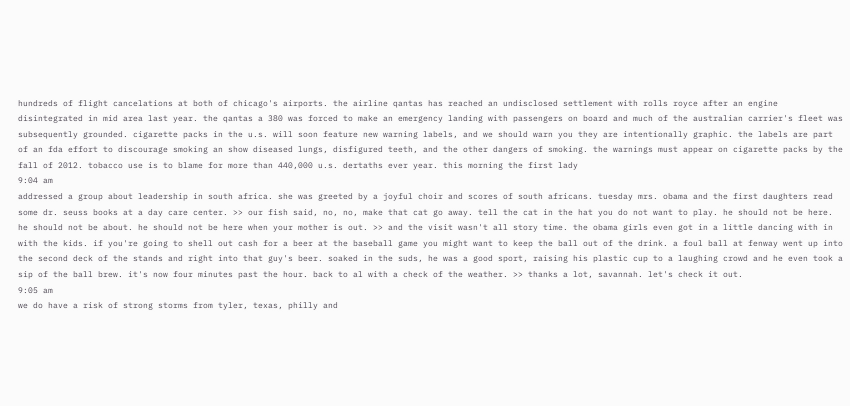hundreds of flight cancelations at both of chicago's airports. the airline qantas has reached an undisclosed settlement with rolls royce after an engine disintegrated in mid area last year. the qantas a 380 was forced to make an emergency landing with passengers on board and much of the australian carrier's fleet was subsequently grounded. cigarette packs in the u.s. will soon feature new warning labels, and we should warn you they are intentionally graphic. the labels are part of an fda effort to discourage smoking an show diseased lungs, disfigured teeth, and the other dangers of smoking. the warnings must appear on cigarette packs by the fall of 2012. tobacco use is to blame for more than 440,000 u.s. dertaths ever year. this morning the first lady
9:04 am
addressed a group about leadership in south africa. she was greeted by a joyful choir and scores of south africans. tuesday mrs. obama and the first daughters read some dr. seuss books at a day care center. >> our fish said, no, no, make that cat go away. tell the cat in the hat you do not want to play. he should not be here. he should not be about. he should not be here when your mother is out. >> and the visit wasn't all story time. the obama girls even got in a little dancing with in with the kids. if you're going to shell out cash for a beer at the baseball game you might want to keep the ball out of the drink. a foul ball at fenway went up into the second deck of the stands and right into that guy's beer. soaked in the suds, he was a good sport, raising his plastic cup to a laughing crowd and he even took a sip of the ball brew. it's now four minutes past the hour. back to al with a check of the weather. >> thanks a lot, savannah. let's check it out.
9:05 am
we do have a risk of strong storms from tyler, texas, philly and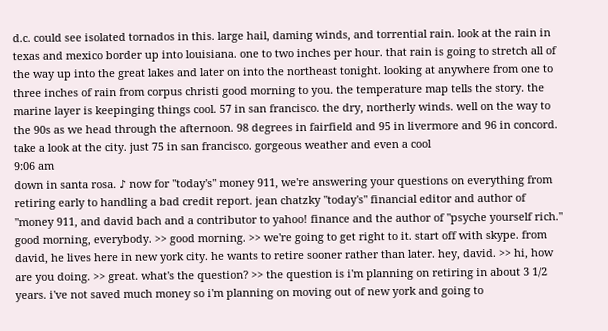d.c. could see isolated tornados in this. large hail, daming winds, and torrential rain. look at the rain in texas and mexico border up into louisiana. one to two inches per hour. that rain is going to stretch all of the way up into the great lakes and later on into the northeast tonight. looking at anywhere from one to three inches of rain from corpus christi good morning to you. the temperature map tells the story. the marine layer is keepinging things cool. 57 in san francisco. the dry, northerly winds. well on the way to the 90s as we head through the afternoon. 98 degrees in fairfield and 95 in livermore and 96 in concord. take a look at the city. just 75 in san francisco. gorgeous weather and even a cool
9:06 am
down in santa rosa. ♪ now for "today's" money 911, we're answering your questions on everything from retiring early to handling a bad credit report. jean chatzky "today's" financial editor and author of "money 911, and david bach and a contributor to yahoo! finance and the author of "psyche yourself rich." good morning, everybody. >> good morning. >> we're going to get right to it. start off with skype. from david, he lives here in new york city. he wants to retire sooner rather than later. hey, david. >> hi, how are you doing. >> great. what's the question? >> the question is i'm planning on retiring in about 3 1/2 years. i've not saved much money so i'm planning on moving out of new york and going to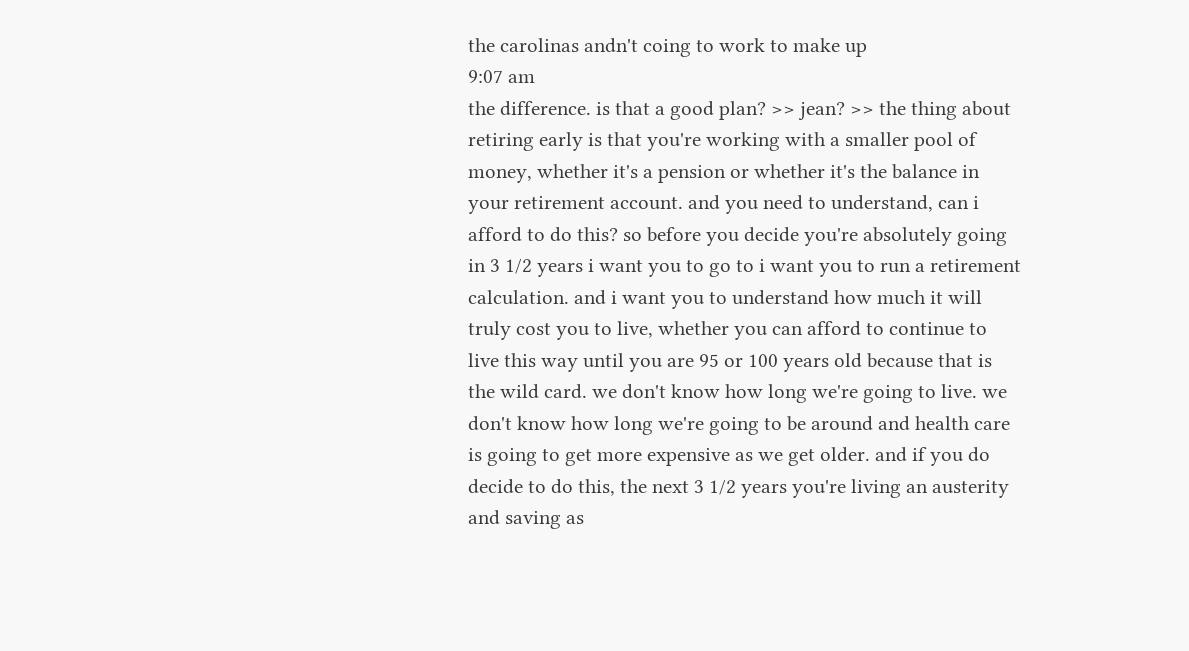the carolinas andn't coing to work to make up
9:07 am
the difference. is that a good plan? >> jean? >> the thing about retiring early is that you're working with a smaller pool of money, whether it's a pension or whether it's the balance in your retirement account. and you need to understand, can i afford to do this? so before you decide you're absolutely going in 3 1/2 years i want you to go to i want you to run a retirement calculation. and i want you to understand how much it will truly cost you to live, whether you can afford to continue to live this way until you are 95 or 100 years old because that is the wild card. we don't know how long we're going to live. we don't know how long we're going to be around and health care is going to get more expensive as we get older. and if you do decide to do this, the next 3 1/2 years you're living an austerity and saving as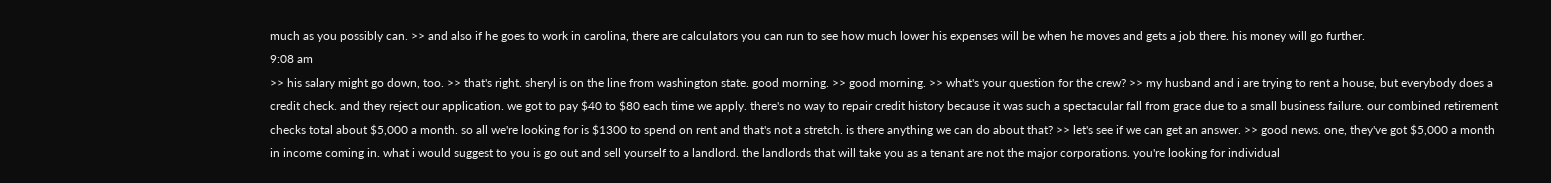much as you possibly can. >> and also if he goes to work in carolina, there are calculators you can run to see how much lower his expenses will be when he moves and gets a job there. his money will go further.
9:08 am
>> his salary might go down, too. >> that's right. sheryl is on the line from washington state. good morning. >> good morning. >> what's your question for the crew? >> my husband and i are trying to rent a house, but everybody does a credit check. and they reject our application. we got to pay $40 to $80 each time we apply. there's no way to repair credit history because it was such a spectacular fall from grace due to a small business failure. our combined retirement checks total about $5,000 a month. so all we're looking for is $1300 to spend on rent and that's not a stretch. is there anything we can do about that? >> let's see if we can get an answer. >> good news. one, they've got $5,000 a month in income coming in. what i would suggest to you is go out and sell yourself to a landlord. the landlords that will take you as a tenant are not the major corporations. you're looking for individual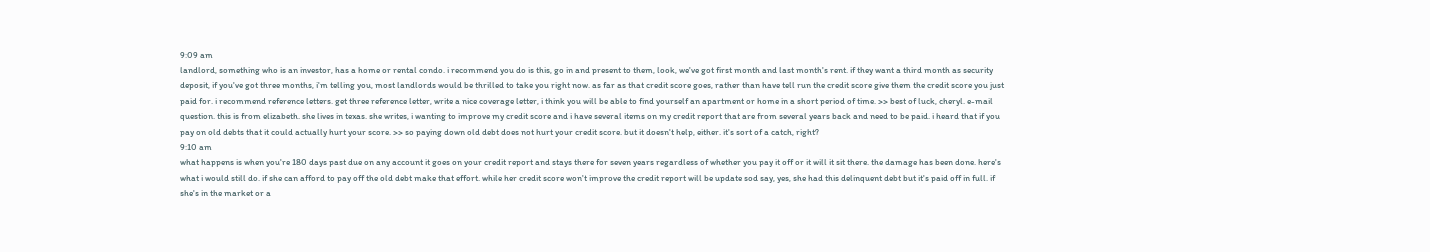9:09 am
landlord, something who is an investor, has a home or rental condo. i recommend you do is this, go in and present to them, look, we've got first month and last month's rent. if they want a third month as security deposit, if you've got three months, i'm telling you, most landlords would be thrilled to take you right now. as far as that credit score goes, rather than have tell run the credit score give them the credit score you just paid for. i recommend reference letters. get three reference letter, write a nice coverage letter, i think you will be able to find yourself an apartment or home in a short period of time. >> best of luck, cheryl. e-mail question. this is from elizabeth. she lives in texas. she writes, i wanting to improve my credit score and i have several items on my credit report that are from several years back and need to be paid. i heard that if you pay on old debts that it could actually hurt your score. >> so paying down old debt does not hurt your credit score. but it doesn't help, either. it's sort of a catch, right?
9:10 am
what happens is when you're 180 days past due on any account it goes on your credit report and stays there for seven years regardless of whether you pay it off or it will it sit there. the damage has been done. here's what i would still do. if she can afford to pay off the old debt make that effort. while her credit score won't improve the credit report will be update sod say, yes, she had this delinquent debt but it's paid off in full. if she's in the market or a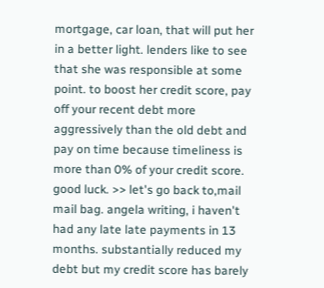mortgage, car loan, that will put her in a better light. lenders like to see that she was responsible at some point. to boost her credit score, pay off your recent debt more aggressively than the old debt and pay on time because timeliness is more than 0% of your credit score. good luck. >> let's go back to,mail mail bag. angela writing, i haven't had any late late payments in 13 months. substantially reduced my debt but my credit score has barely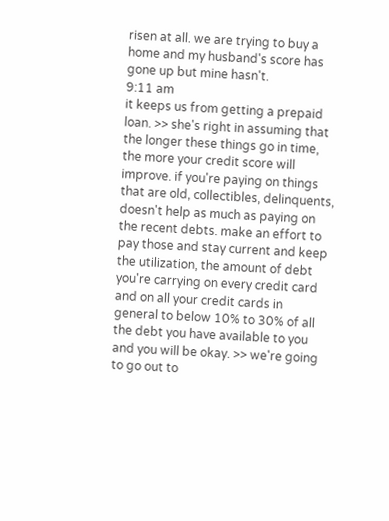risen at all. we are trying to buy a home and my husband's score has gone up but mine hasn't.
9:11 am
it keeps us from getting a prepaid loan. >> she's right in assuming that the longer these things go in time, the more your credit score will improve. if you're paying on things that are old, collectibles, delinquents, doesn't help as much as paying on the recent debts. make an effort to pay those and stay current and keep the utilization, the amount of debt you're carrying on every credit card and on all your credit cards in general to below 10% to 30% of all the debt you have available to you and you will be okay. >> we're going to go out to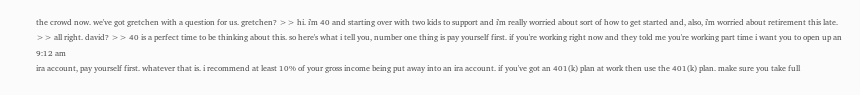the crowd now. we've got gretchen with a question for us. gretchen? >> hi. i'm 40 and starting over with two kids to support and i'm really worried about sort of how to get started and, also, i'm worried about retirement this late. >> all right. david? >> 40 is a perfect time to be thinking about this. so here's what i tell you, number one thing is pay yourself first. if you're working right now and they told me you're working part time i want you to open up an
9:12 am
ira account, pay yourself first. whatever that is. i recommend at least 10% of your gross income being put away into an ira account. if you've got an 401(k) plan at work then use the 401(k) plan. make sure you take full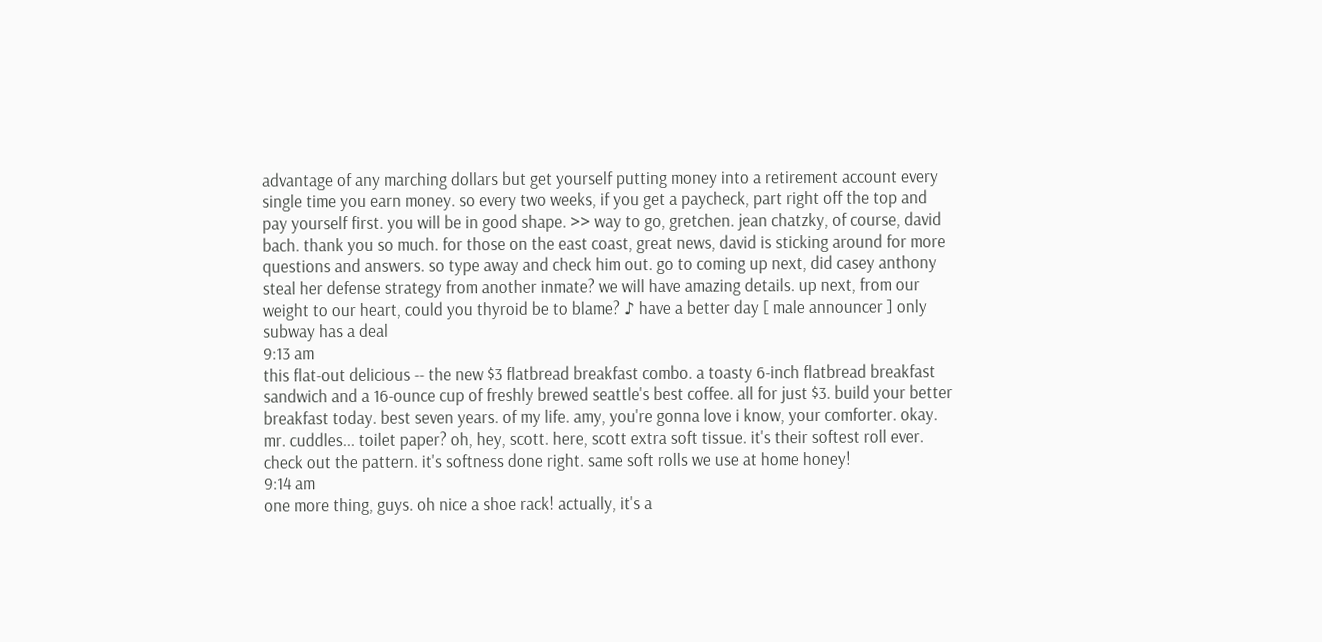advantage of any marching dollars but get yourself putting money into a retirement account every single time you earn money. so every two weeks, if you get a paycheck, part right off the top and pay yourself first. you will be in good shape. >> way to go, gretchen. jean chatzky, of course, david bach. thank you so much. for those on the east coast, great news, david is sticking around for more questions and answers. so type away and check him out. go to coming up next, did casey anthony steal her defense strategy from another inmate? we will have amazing details. up next, from our weight to our heart, could you thyroid be to blame? ♪ have a better day [ male announcer ] only subway has a deal
9:13 am
this flat-out delicious -- the new $3 flatbread breakfast combo. a toasty 6-inch flatbread breakfast sandwich and a 16-ounce cup of freshly brewed seattle's best coffee. all for just $3. build your better breakfast today. best seven years. of my life. amy, you're gonna love i know, your comforter. okay. mr. cuddles... toilet paper? oh, hey, scott. here, scott extra soft tissue. it's their softest roll ever. check out the pattern. it's softness done right. same soft rolls we use at home honey!
9:14 am
one more thing, guys. oh nice a shoe rack! actually, it's a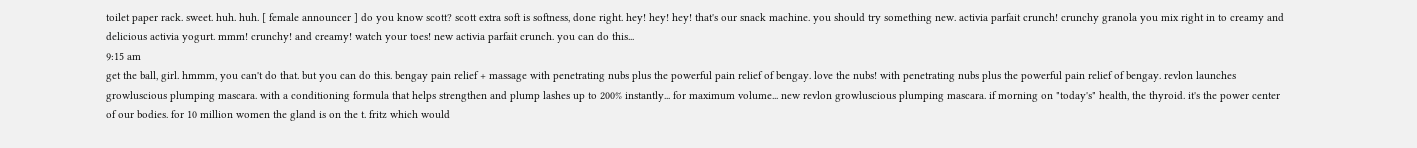toilet paper rack. sweet. huh. huh. [ female announcer ] do you know scott? scott extra soft is softness, done right. hey! hey! hey! that's our snack machine. you should try something new. activia parfait crunch! crunchy granola you mix right in to creamy and delicious activia yogurt. mmm! crunchy! and creamy! watch your toes! new activia parfait crunch. you can do this...
9:15 am
get the ball, girl. hmmm, you can't do that. but you can do this. bengay pain relief + massage with penetrating nubs plus the powerful pain relief of bengay. love the nubs! with penetrating nubs plus the powerful pain relief of bengay. revlon launches growluscious plumping mascara. with a conditioning formula that helps strengthen and plump lashes up to 200% instantly... for maximum volume... new revlon growluscious plumping mascara. if morning on "today's" health, the thyroid. it's the power center of our bodies. for 10 million women the gland is on the t. fritz which would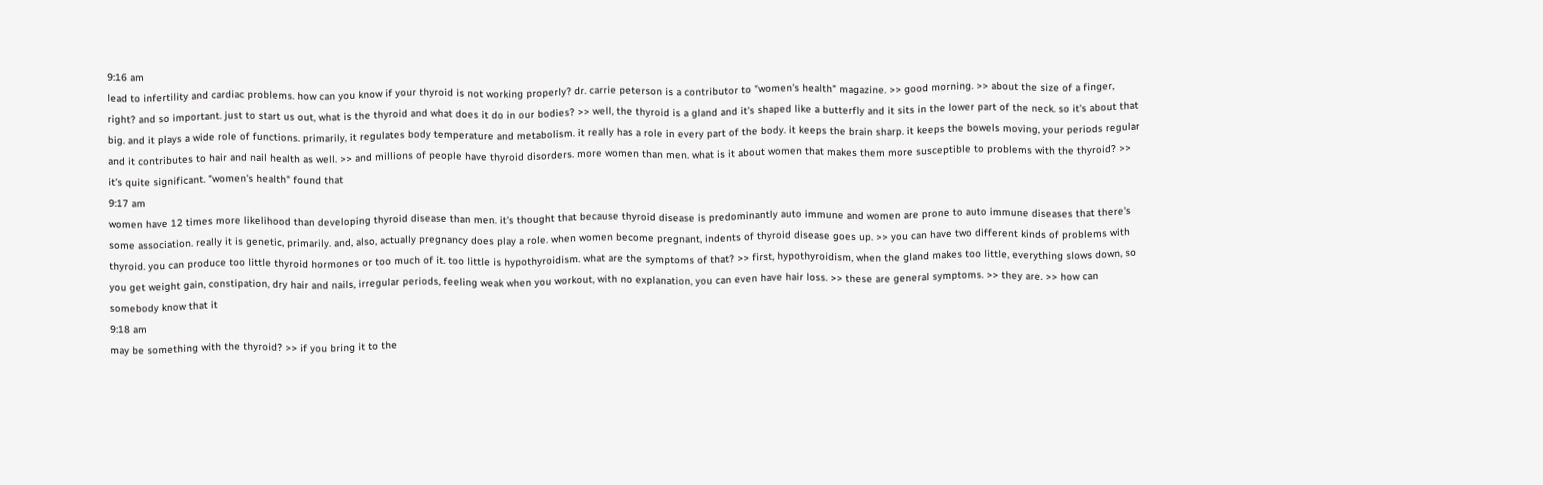9:16 am
lead to infertility and cardiac problems. how can you know if your thyroid is not working properly? dr. carrie peterson is a contributor to "women's health" magazine. >> good morning. >> about the size of a finger, right? and so important. just to start us out, what is the thyroid and what does it do in our bodies? >> well, the thyroid is a gland and it's shaped like a butterfly and it sits in the lower part of the neck. so it's about that big. and it plays a wide role of functions. primarily, it regulates body temperature and metabolism. it really has a role in every part of the body. it keeps the brain sharp. it keeps the bowels moving, your periods regular and it contributes to hair and nail health as well. >> and millions of people have thyroid disorders. more women than men. what is it about women that makes them more susceptible to problems with the thyroid? >> it's quite significant. "women's health" found that
9:17 am
women have 12 times more likelihood than developing thyroid disease than men. it's thought that because thyroid disease is predominantly auto immune and women are prone to auto immune diseases that there's some association. really it is genetic, primarily. and, also, actually pregnancy does play a role. when women become pregnant, indents of thyroid disease goes up. >> you can have two different kinds of problems with thyroid. you can produce too little thyroid hormones or too much of it. too little is hypothyroidism. what are the symptoms of that? >> first, hypothyroidism, when the gland makes too little, everything slows down, so you get weight gain, constipation, dry hair and nails, irregular periods, feeling weak when you workout, with no explanation, you can even have hair loss. >> these are general symptoms. >> they are. >> how can somebody know that it
9:18 am
may be something with the thyroid? >> if you bring it to the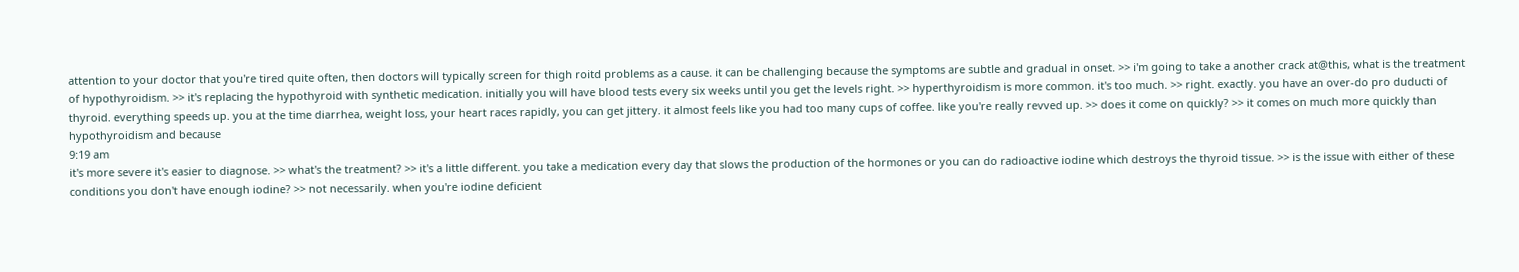attention to your doctor that you're tired quite often, then doctors will typically screen for thigh roitd problems as a cause. it can be challenging because the symptoms are subtle and gradual in onset. >> i'm going to take a another crack at@this, what is the treatment of hypothyroidism. >> it's replacing the hypothyroid with synthetic medication. initially you will have blood tests every six weeks until you get the levels right. >> hyperthyroidism is more common. it's too much. >> right. exactly. you have an over-do pro duducti of thyroid. everything speeds up. you at the time diarrhea, weight loss, your heart races rapidly, you can get jittery. it almost feels like you had too many cups of coffee. like you're really revved up. >> does it come on quickly? >> it comes on much more quickly than hypothyroidism and because
9:19 am
it's more severe it's easier to diagnose. >> what's the treatment? >> it's a little different. you take a medication every day that slows the production of the hormones or you can do radioactive iodine which destroys the thyroid tissue. >> is the issue with either of these conditions you don't have enough iodine? >> not necessarily. when you're iodine deficient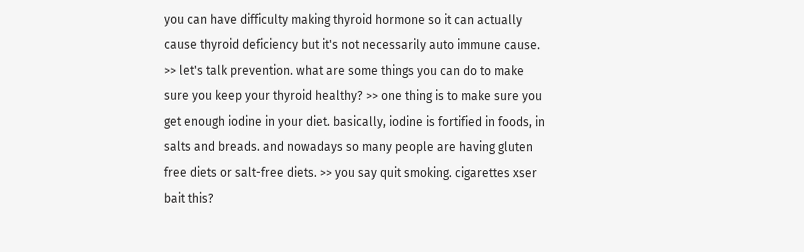you can have difficulty making thyroid hormone so it can actually cause thyroid deficiency but it's not necessarily auto immune cause. >> let's talk prevention. what are some things you can do to make sure you keep your thyroid healthy? >> one thing is to make sure you get enough iodine in your diet. basically, iodine is fortified in foods, in salts and breads. and nowadays so many people are having gluten free diets or salt-free diets. >> you say quit smoking. cigarettes xser bait this?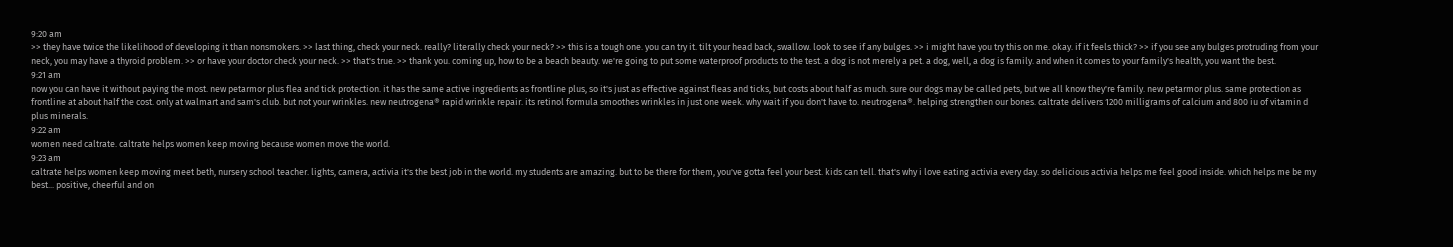9:20 am
>> they have twice the likelihood of developing it than nonsmokers. >> last thing, check your neck. really? literally check your neck? >> this is a tough one. you can try it. tilt your head back, swallow. look to see if any bulges. >> i might have you try this on me. okay. if it feels thick? >> if you see any bulges protruding from your neck, you may have a thyroid problem. >> or have your doctor check your neck. >> that's true. >> thank you. coming up, how to be a beach beauty. we're going to put some waterproof products to the test. a dog is not merely a pet. a dog, well, a dog is family. and when it comes to your family's health, you want the best.
9:21 am
now you can have it without paying the most. new petarmor plus flea and tick protection. it has the same active ingredients as frontline plus, so it's just as effective against fleas and ticks, but costs about half as much. sure our dogs may be called pets, but we all know they're family. new petarmor plus. same protection as frontline at about half the cost. only at walmart and sam's club. but not your wrinkles. new neutrogena® rapid wrinkle repair. its retinol formula smoothes wrinkles in just one week. why wait if you don't have to. neutrogena®. helping strengthen our bones. caltrate delivers 1200 milligrams of calcium and 800 iu of vitamin d plus minerals.
9:22 am
women need caltrate. caltrate helps women keep moving because women move the world.
9:23 am
caltrate helps women keep moving meet beth, nursery school teacher. lights, camera, activia it's the best job in the world. my students are amazing. but to be there for them, you've gotta feel your best. kids can tell. that's why i love eating activia every day. so delicious activia helps me feel good inside. which helps me be my best... positive, cheerful and on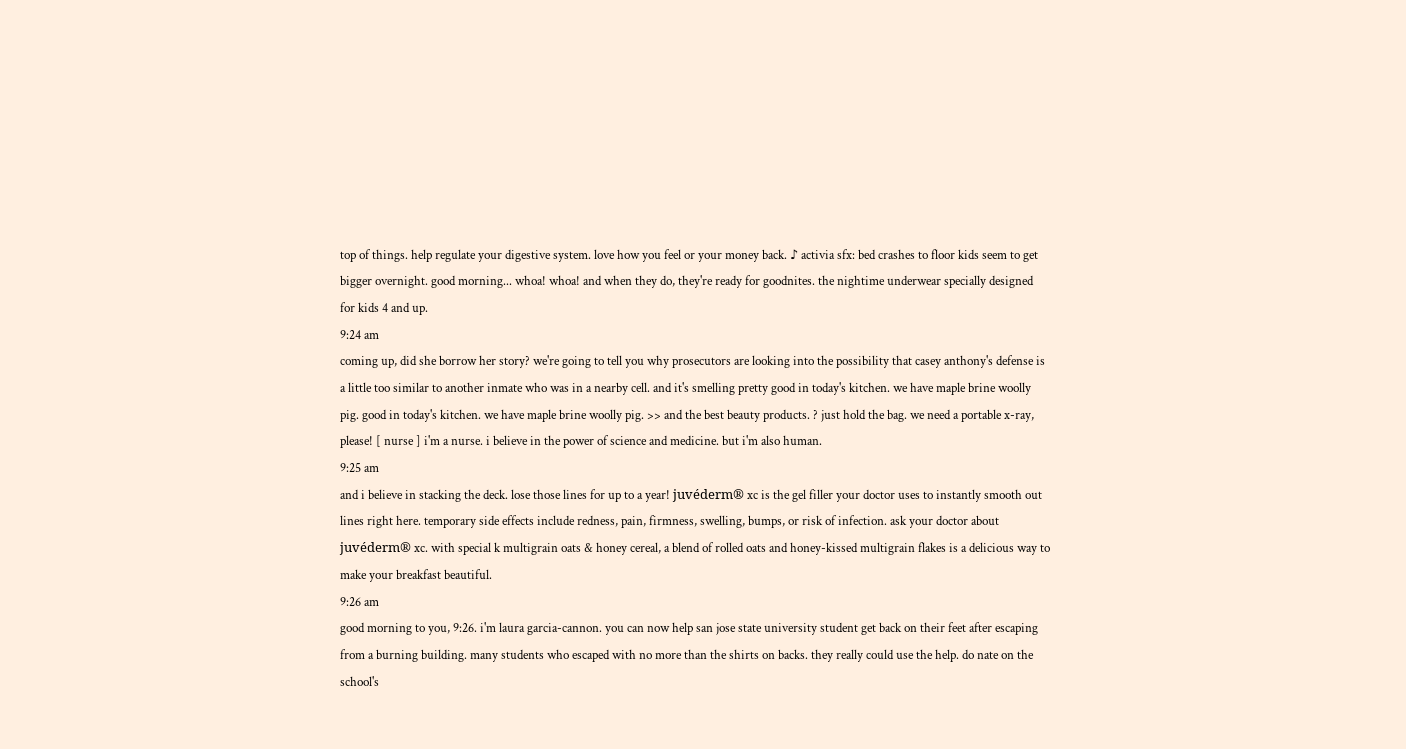top of things. help regulate your digestive system. love how you feel or your money back. ♪ activia sfx: bed crashes to floor kids seem to get bigger overnight. good morning... whoa! whoa! and when they do, they're ready for goodnites. the nightime underwear specially designed for kids 4 and up.
9:24 am
coming up, did she borrow her story? we're going to tell you why prosecutors are looking into the possibility that casey anthony's defense is a little too similar to another inmate who was in a nearby cell. and it's smelling pretty good in today's kitchen. we have maple brine woolly pig. good in today's kitchen. we have maple brine woolly pig. >> and the best beauty products. ? just hold the bag. we need a portable x-ray, please! [ nurse ] i'm a nurse. i believe in the power of science and medicine. but i'm also human.
9:25 am
and i believe in stacking the deck. lose those lines for up to a year! juvéderm® xc is the gel filler your doctor uses to instantly smooth out lines right here. temporary side effects include redness, pain, firmness, swelling, bumps, or risk of infection. ask your doctor about juvéderm® xc. with special k multigrain oats & honey cereal, a blend of rolled oats and honey-kissed multigrain flakes is a delicious way to make your breakfast beautiful.
9:26 am
good morning to you, 9:26. i'm laura garcia-cannon. you can now help san jose state university student get back on their feet after escaping from a burning building. many students who escaped with no more than the shirts on backs. they really could use the help. do nate on the school's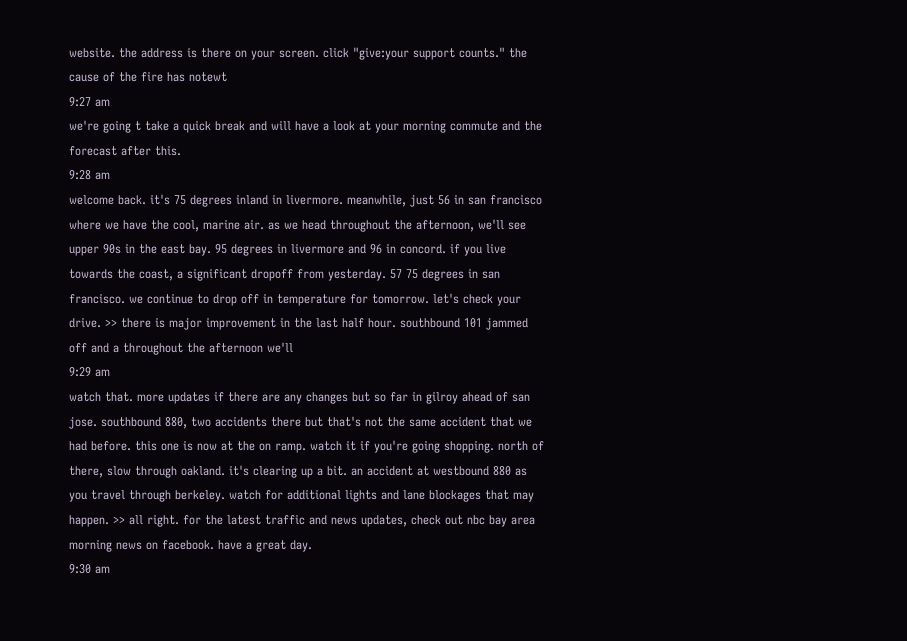website. the address is there on your screen. click "give:your support counts." the cause of the fire has notewt
9:27 am
we're going t take a quick break and will have a look at your morning commute and the forecast after this.
9:28 am
welcome back. it's 75 degrees inland in livermore. meanwhile, just 56 in san francisco where we have the cool, marine air. as we head throughout the afternoon, we'll see upper 90s in the east bay. 95 degrees in livermore and 96 in concord. if you live towards the coast, a significant dropoff from yesterday. 57 75 degrees in san francisco. we continue to drop off in temperature for tomorrow. let's check your drive. >> there is major improvement in the last half hour. southbound 101 jammed off and a throughout the afternoon we'll
9:29 am
watch that. more updates if there are any changes but so far in gilroy ahead of san jose. southbound 880, two accidents there but that's not the same accident that we had before. this one is now at the on ramp. watch it if you're going shopping. north of there, slow through oakland. it's clearing up a bit. an accident at westbound 880 as you travel through berkeley. watch for additional lights and lane blockages that may happen. >> all right. for the latest traffic and news updates, check out nbc bay area morning news on facebook. have a great day.
9:30 am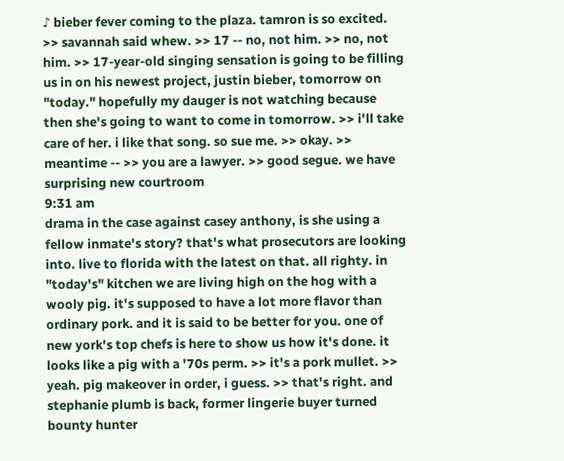♪ bieber fever coming to the plaza. tamron is so excited. >> savannah said whew. >> 17 -- no, not him. >> no, not him. >> 17-year-old singing sensation is going to be filling us in on his newest project, justin bieber, tomorrow on "today." hopefully my dauger is not watching because then she's going to want to come in tomorrow. >> i'll take care of her. i like that song. so sue me. >> okay. >> meantime -- >> you are a lawyer. >> good segue. we have surprising new courtroom
9:31 am
drama in the case against casey anthony, is she using a fellow inmate's story? that's what prosecutors are looking into. live to florida with the latest on that. all righty. in "today's" kitchen we are living high on the hog with a wooly pig. it's supposed to have a lot more flavor than ordinary pork. and it is said to be better for you. one of new york's top chefs is here to show us how it's done. it looks like a pig with a '70s perm. >> it's a pork mullet. >> yeah. pig makeover in order, i guess. >> that's right. and stephanie plumb is back, former lingerie buyer turned bounty hunter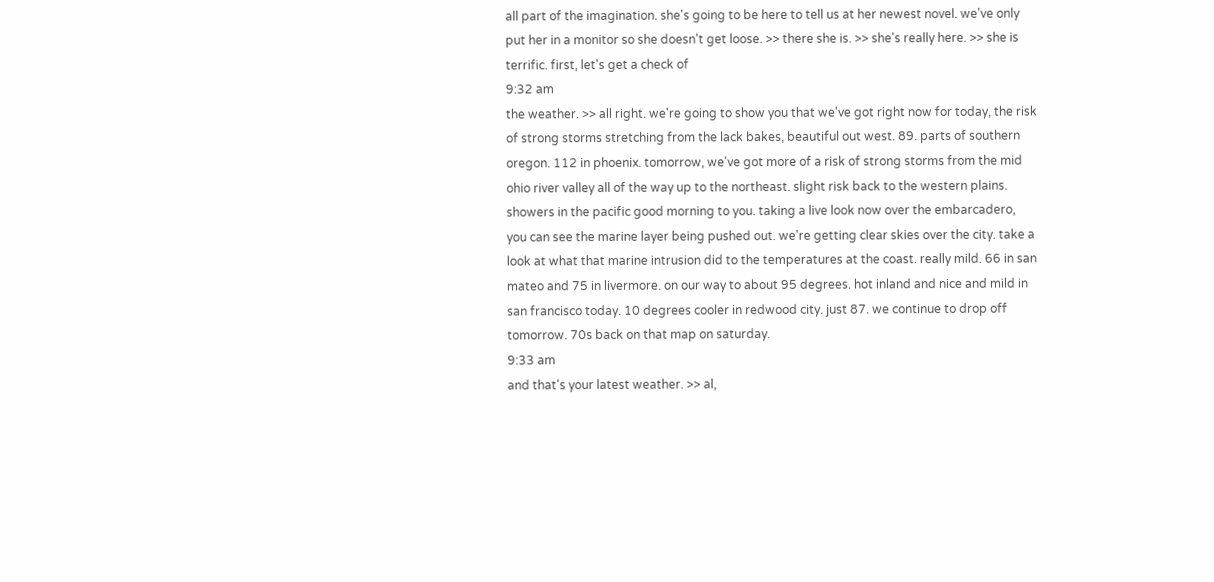all part of the imagination. she's going to be here to tell us at her newest novel. we've only put her in a monitor so she doesn't get loose. >> there she is. >> she's really here. >> she is terrific. first, let's get a check of
9:32 am
the weather. >> all right. we're going to show you that we've got right now for today, the risk of strong storms stretching from the lack bakes, beautiful out west. 89. parts of southern oregon. 112 in phoenix. tomorrow, we've got more of a risk of strong storms from the mid ohio river valley all of the way up to the northeast. slight risk back to the western plains. showers in the pacific good morning to you. taking a live look now over the embarcadero, you can see the marine layer being pushed out. we're getting clear skies over the city. take a look at what that marine intrusion did to the temperatures at the coast. really mild. 66 in san mateo and 75 in livermore. on our way to about 95 degrees. hot inland and nice and mild in san francisco today. 10 degrees cooler in redwood city. just 87. we continue to drop off tomorrow. 70s back on that map on saturday.
9:33 am
and that's your latest weather. >> al,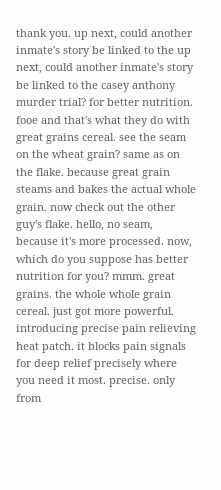thank you. up next, could another inmate's story be linked to the up next, could another inmate's story be linked to the casey anthony murder trial? for better nutrition. fooe and that's what they do with great grains cereal. see the seam on the wheat grain? same as on the flake. because great grain steams and bakes the actual whole grain. now check out the other guy's flake. hello, no seam, because it's more processed. now, which do you suppose has better nutrition for you? mmm. great grains. the whole whole grain cereal. just got more powerful. introducing precise pain relieving heat patch. it blocks pain signals for deep relief precisely where you need it most. precise. only from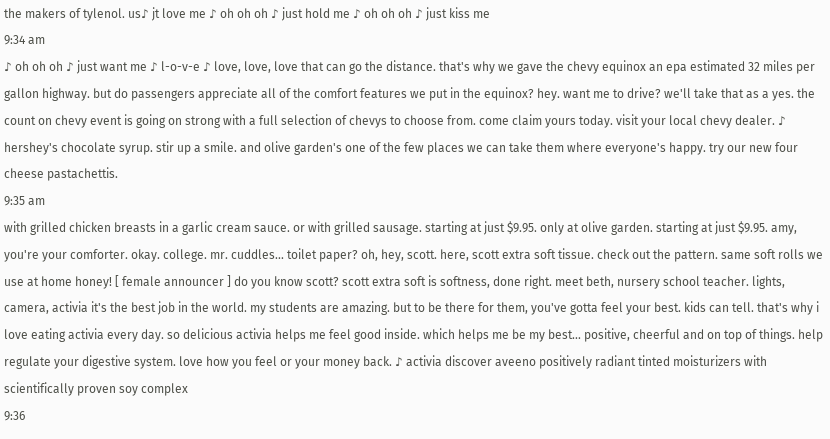the makers of tylenol. us♪ jt love me ♪ oh oh oh ♪ just hold me ♪ oh oh oh ♪ just kiss me
9:34 am
♪ oh oh oh ♪ just want me ♪ l-o-v-e ♪ love, love, love that can go the distance. that's why we gave the chevy equinox an epa estimated 32 miles per gallon highway. but do passengers appreciate all of the comfort features we put in the equinox? hey. want me to drive? we'll take that as a yes. the count on chevy event is going on strong with a full selection of chevys to choose from. come claim yours today. visit your local chevy dealer. ♪ hershey's chocolate syrup. stir up a smile. and olive garden's one of the few places we can take them where everyone's happy. try our new four cheese pastachettis.
9:35 am
with grilled chicken breasts in a garlic cream sauce. or with grilled sausage. starting at just $9.95. only at olive garden. starting at just $9.95. amy, you're your comforter. okay. college. mr. cuddles... toilet paper? oh, hey, scott. here, scott extra soft tissue. check out the pattern. same soft rolls we use at home honey! [ female announcer ] do you know scott? scott extra soft is softness, done right. meet beth, nursery school teacher. lights, camera, activia it's the best job in the world. my students are amazing. but to be there for them, you've gotta feel your best. kids can tell. that's why i love eating activia every day. so delicious activia helps me feel good inside. which helps me be my best... positive, cheerful and on top of things. help regulate your digestive system. love how you feel or your money back. ♪ activia discover aveeno positively radiant tinted moisturizers with scientifically proven soy complex
9:36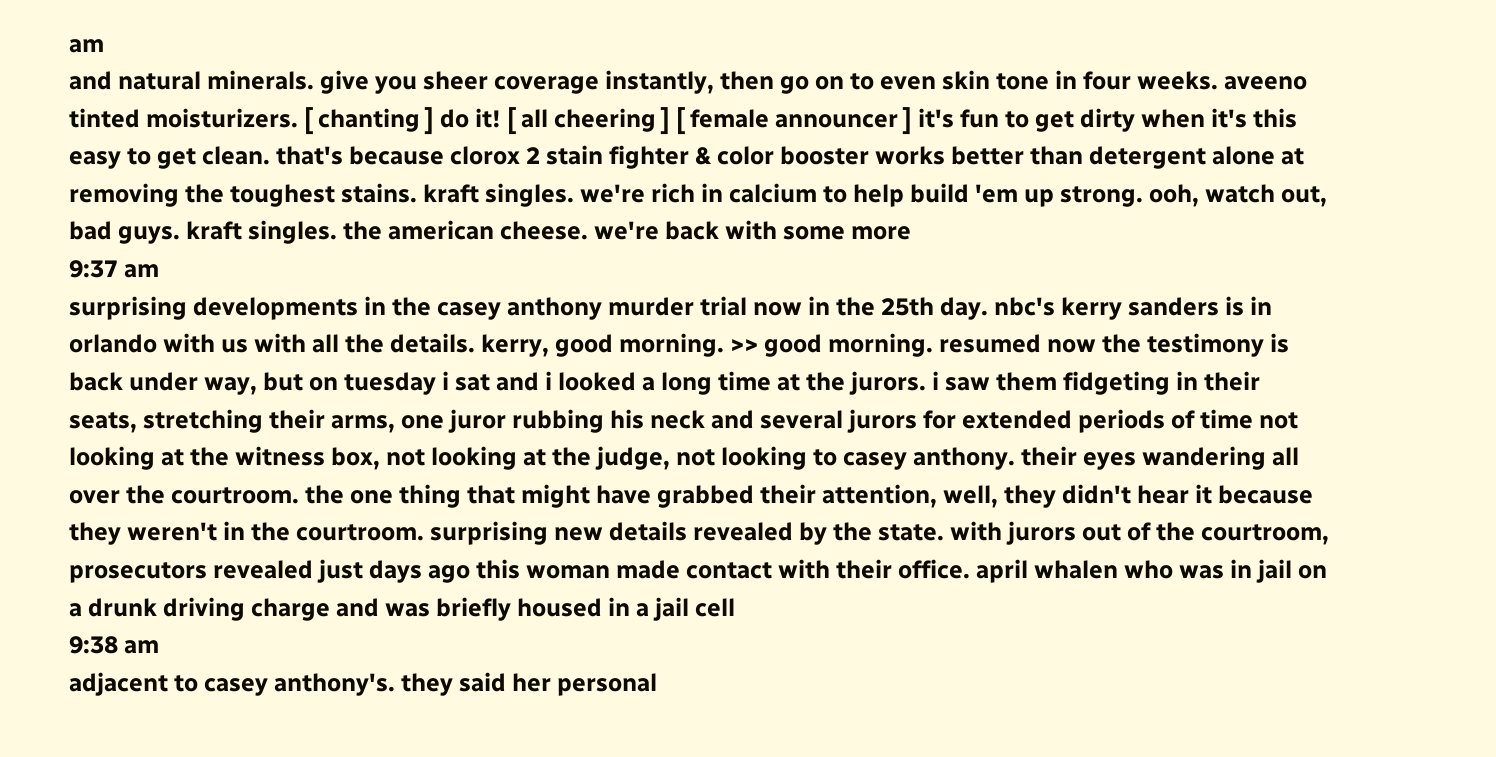am
and natural minerals. give you sheer coverage instantly, then go on to even skin tone in four weeks. aveeno tinted moisturizers. [ chanting ] do it! [ all cheering ] [ female announcer ] it's fun to get dirty when it's this easy to get clean. that's because clorox 2 stain fighter & color booster works better than detergent alone at removing the toughest stains. kraft singles. we're rich in calcium to help build 'em up strong. ooh, watch out, bad guys. kraft singles. the american cheese. we're back with some more
9:37 am
surprising developments in the casey anthony murder trial now in the 25th day. nbc's kerry sanders is in orlando with us with all the details. kerry, good morning. >> good morning. resumed now the testimony is back under way, but on tuesday i sat and i looked a long time at the jurors. i saw them fidgeting in their seats, stretching their arms, one juror rubbing his neck and several jurors for extended periods of time not looking at the witness box, not looking at the judge, not looking to casey anthony. their eyes wandering all over the courtroom. the one thing that might have grabbed their attention, well, they didn't hear it because they weren't in the courtroom. surprising new details revealed by the state. with jurors out of the courtroom, prosecutors revealed just days ago this woman made contact with their office. april whalen who was in jail on a drunk driving charge and was briefly housed in a jail cell
9:38 am
adjacent to casey anthony's. they said her personal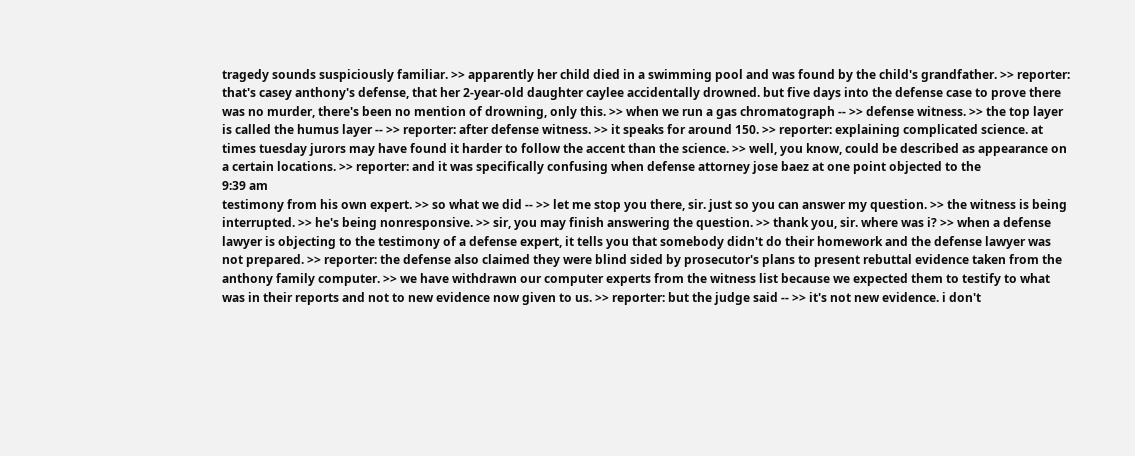tragedy sounds suspiciously familiar. >> apparently her child died in a swimming pool and was found by the child's grandfather. >> reporter: that's casey anthony's defense, that her 2-year-old daughter caylee accidentally drowned. but five days into the defense case to prove there was no murder, there's been no mention of drowning, only this. >> when we run a gas chromatograph -- >> defense witness. >> the top layer is called the humus layer -- >> reporter: after defense witness. >> it speaks for around 150. >> reporter: explaining complicated science. at times tuesday jurors may have found it harder to follow the accent than the science. >> well, you know, could be described as appearance on a certain locations. >> reporter: and it was specifically confusing when defense attorney jose baez at one point objected to the
9:39 am
testimony from his own expert. >> so what we did -- >> let me stop you there, sir. just so you can answer my question. >> the witness is being interrupted. >> he's being nonresponsive. >> sir, you may finish answering the question. >> thank you, sir. where was i? >> when a defense lawyer is objecting to the testimony of a defense expert, it tells you that somebody didn't do their homework and the defense lawyer was not prepared. >> reporter: the defense also claimed they were blind sided by prosecutor's plans to present rebuttal evidence taken from the anthony family computer. >> we have withdrawn our computer experts from the witness list because we expected them to testify to what was in their reports and not to new evidence now given to us. >> reporter: but the judge said -- >> it's not new evidence. i don't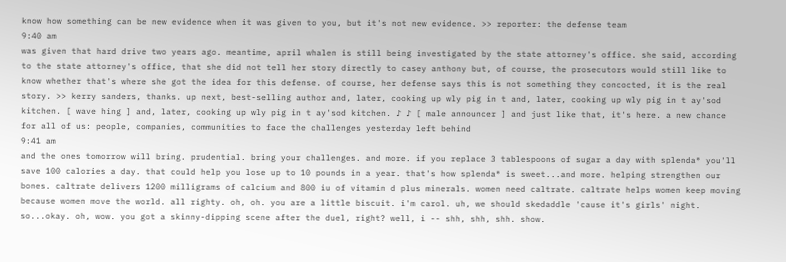know how something can be new evidence when it was given to you, but it's not new evidence. >> reporter: the defense team
9:40 am
was given that hard drive two years ago. meantime, april whalen is still being investigated by the state attorney's office. she said, according to the state attorney's office, that she did not tell her story directly to casey anthony but, of course, the prosecutors would still like to know whether that's where she got the idea for this defense. of course, her defense says this is not something they concocted, it is the real story. >> kerry sanders, thanks. up next, best-selling author and, later, cooking up wly pig in t and, later, cooking up wly pig in t ay'sod kitchen. [ wave hing ] and, later, cooking up wly pig in t ay'sod kitchen. ♪ ♪ [ male announcer ] and just like that, it's here. a new chance for all of us: people, companies, communities to face the challenges yesterday left behind
9:41 am
and the ones tomorrow will bring. prudential. bring your challenges. and more. if you replace 3 tablespoons of sugar a day with splenda® you'll save 100 calories a day. that could help you lose up to 10 pounds in a year. that's how splenda® is sweet...and more. helping strengthen our bones. caltrate delivers 1200 milligrams of calcium and 800 iu of vitamin d plus minerals. women need caltrate. caltrate helps women keep moving because women move the world. all righty. oh, oh. you are a little biscuit. i'm carol. uh, we should skedaddle 'cause it's girls' night. so...okay. oh, wow. you got a skinny-dipping scene after the duel, right? well, i -- shh, shh, shh. show.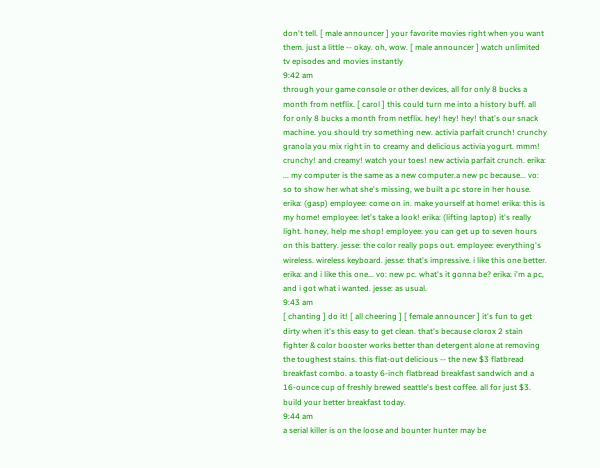don't tell. [ male announcer ] your favorite movies right when you want them. just a little -- okay. oh, wow. [ male announcer ] watch unlimited tv episodes and movies instantly
9:42 am
through your game console or other devices, all for only 8 bucks a month from netflix. [ carol ] this could turn me into a history buff. all for only 8 bucks a month from netflix. hey! hey! hey! that's our snack machine. you should try something new. activia parfait crunch! crunchy granola you mix right in to creamy and delicious activia yogurt. mmm! crunchy! and creamy! watch your toes! new activia parfait crunch. erika: ... my computer is the same as a new computer.a new pc because... vo: so to show her what she's missing, we built a pc store in her house. erika: (gasp) employee: come on in. make yourself at home! erika: this is my home! employee: let's take a look! erika: (lifting laptop) it's really light. honey, help me shop! employee: you can get up to seven hours on this battery. jesse: the color really pops out. employee: everything's wireless. wireless keyboard. jesse: that's impressive. i like this one better. erika: and i like this one... vo: new pc. what's it gonna be? erika: i'm a pc, and i got what i wanted. jesse: as usual.
9:43 am
[ chanting ] do it! [ all cheering ] [ female announcer ] it's fun to get dirty when it's this easy to get clean. that's because clorox 2 stain fighter & color booster works better than detergent alone at removing the toughest stains. this flat-out delicious -- the new $3 flatbread breakfast combo. a toasty 6-inch flatbread breakfast sandwich and a 16-ounce cup of freshly brewed seattle's best coffee. all for just $3. build your better breakfast today.
9:44 am
a serial killer is on the loose and bounter hunter may be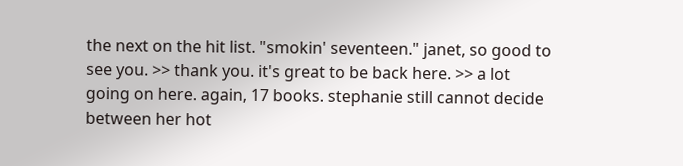the next on the hit list. "smokin' seventeen." janet, so good to see you. >> thank you. it's great to be back here. >> a lot going on here. again, 17 books. stephanie still cannot decide between her hot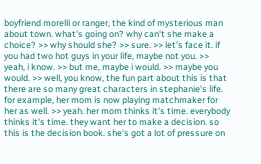boyfriend morelli or ranger, the kind of mysterious man about town. what's going on? why can't she make a choice? >> why should she? >> sure. >> let's face it. if you had two hot guys in your life, maybe not you. >> yeah, i know. >> but me, maybe i would. >> maybe you would. >> well, you know, the fun part about this is that there are so many great characters in stephanie's life. for example, her mom is now playing matchmaker for her as well. >> yeah. her mom thinks it's time. everybody thinks it's time. they want her to make a decision. so this is the decision book. she's got a lot of pressure on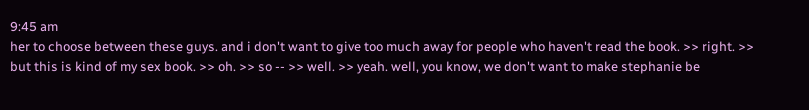9:45 am
her to choose between these guys. and i don't want to give too much away for people who haven't read the book. >> right. >> but this is kind of my sex book. >> oh. >> so -- >> well. >> yeah. well, you know, we don't want to make stephanie be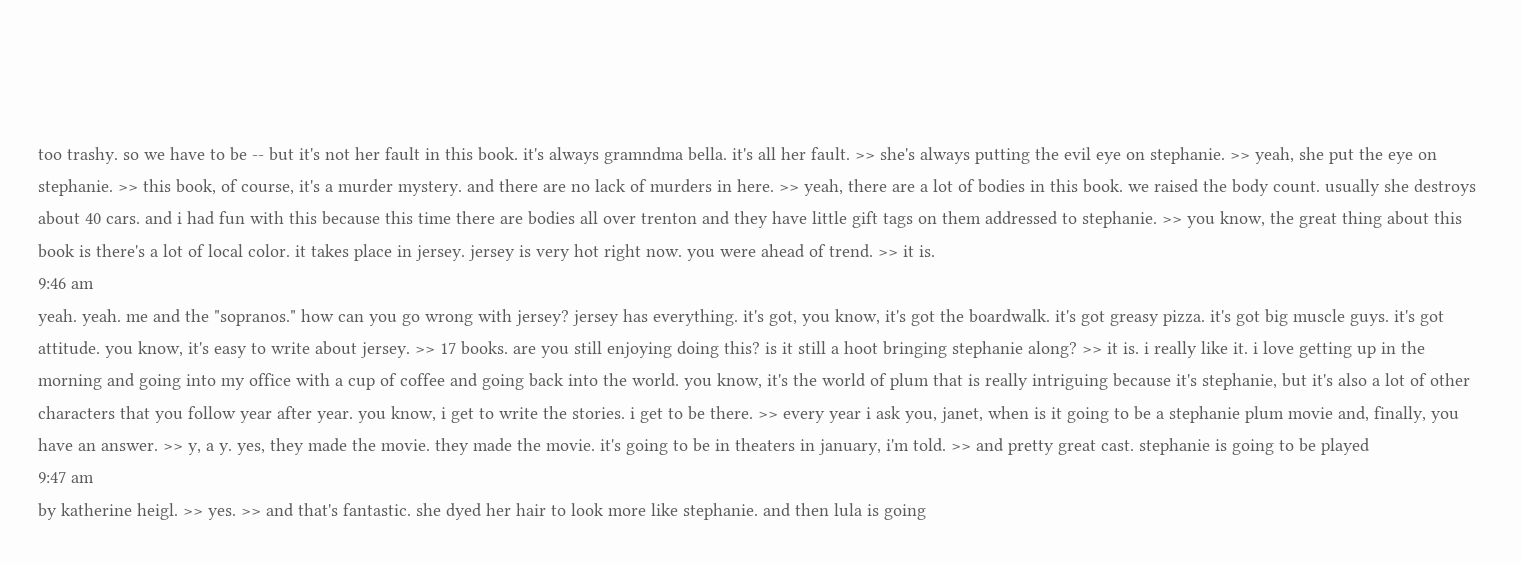too trashy. so we have to be -- but it's not her fault in this book. it's always gramndma bella. it's all her fault. >> she's always putting the evil eye on stephanie. >> yeah, she put the eye on stephanie. >> this book, of course, it's a murder mystery. and there are no lack of murders in here. >> yeah, there are a lot of bodies in this book. we raised the body count. usually she destroys about 40 cars. and i had fun with this because this time there are bodies all over trenton and they have little gift tags on them addressed to stephanie. >> you know, the great thing about this book is there's a lot of local color. it takes place in jersey. jersey is very hot right now. you were ahead of trend. >> it is.
9:46 am
yeah. yeah. me and the "sopranos." how can you go wrong with jersey? jersey has everything. it's got, you know, it's got the boardwalk. it's got greasy pizza. it's got big muscle guys. it's got attitude. you know, it's easy to write about jersey. >> 17 books. are you still enjoying doing this? is it still a hoot bringing stephanie along? >> it is. i really like it. i love getting up in the morning and going into my office with a cup of coffee and going back into the world. you know, it's the world of plum that is really intriguing because it's stephanie, but it's also a lot of other characters that you follow year after year. you know, i get to write the stories. i get to be there. >> every year i ask you, janet, when is it going to be a stephanie plum movie and, finally, you have an answer. >> y, a y. yes, they made the movie. they made the movie. it's going to be in theaters in january, i'm told. >> and pretty great cast. stephanie is going to be played
9:47 am
by katherine heigl. >> yes. >> and that's fantastic. she dyed her hair to look more like stephanie. and then lula is going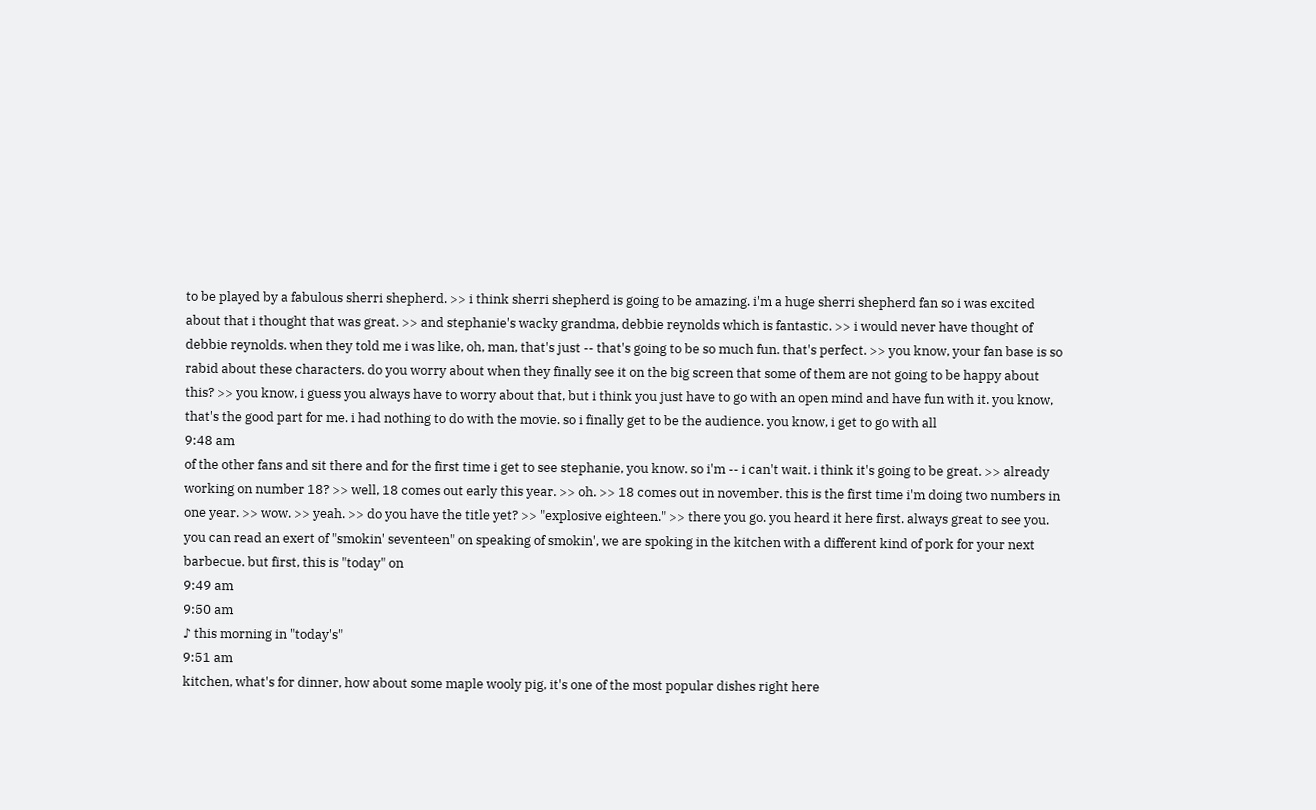to be played by a fabulous sherri shepherd. >> i think sherri shepherd is going to be amazing. i'm a huge sherri shepherd fan so i was excited about that i thought that was great. >> and stephanie's wacky grandma, debbie reynolds which is fantastic. >> i would never have thought of debbie reynolds. when they told me i was like, oh, man, that's just -- that's going to be so much fun. that's perfect. >> you know, your fan base is so rabid about these characters. do you worry about when they finally see it on the big screen that some of them are not going to be happy about this? >> you know, i guess you always have to worry about that, but i think you just have to go with an open mind and have fun with it. you know, that's the good part for me. i had nothing to do with the movie. so i finally get to be the audience. you know, i get to go with all
9:48 am
of the other fans and sit there and for the first time i get to see stephanie, you know. so i'm -- i can't wait. i think it's going to be great. >> already working on number 18? >> well, 18 comes out early this year. >> oh. >> 18 comes out in november. this is the first time i'm doing two numbers in one year. >> wow. >> yeah. >> do you have the title yet? >> "explosive eighteen." >> there you go. you heard it here first. always great to see you. you can read an exert of "smokin' seventeen" on speaking of smokin', we are spoking in the kitchen with a different kind of pork for your next barbecue. but first, this is "today" on
9:49 am
9:50 am
♪ this morning in "today's"
9:51 am
kitchen, what's for dinner, how about some maple wooly pig, it's one of the most popular dishes right here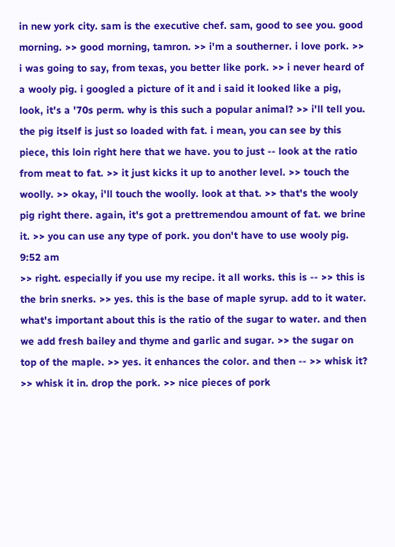in new york city. sam is the executive chef. sam, good to see you. good morning. >> good morning, tamron. >> i'm a southerner. i love pork. >> i was going to say, from texas, you better like pork. >> i never heard of a wooly pig. i googled a picture of it and i said it looked like a pig, look, it's a '70s perm. why is this such a popular animal? >> i'll tell you. the pig itself is just so loaded with fat. i mean, you can see by this piece, this loin right here that we have. you to just -- look at the ratio from meat to fat. >> it just kicks it up to another level. >> touch the woolly. >> okay, i'll touch the woolly. look at that. >> that's the wooly pig right there. again, it's got a prettremendou amount of fat. we brine it. >> you can use any type of pork. you don't have to use wooly pig.
9:52 am
>> right. especially if you use my recipe. it all works. this is -- >> this is the brin snerks. >> yes. this is the base of maple syrup. add to it water. what's important about this is the ratio of the sugar to water. and then we add fresh bailey and thyme and garlic and sugar. >> the sugar on top of the maple. >> yes. it enhances the color. and then -- >> whisk it? >> whisk it in. drop the pork. >> nice pieces of pork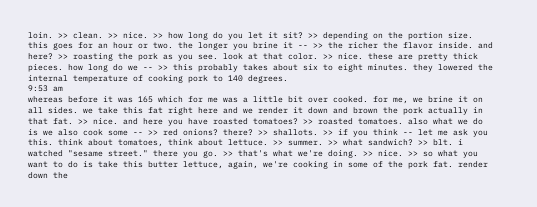loin. >> clean. >> nice. >> how long do you let it sit? >> depending on the portion size. this goes for an hour or two. the longer you brine it -- >> the richer the flavor inside. and here? >> roasting the pork as you see. look at that color. >> nice. these are pretty thick pieces. how long do we -- >> this probably takes about six to eight minutes. they lowered the internal temperature of cooking pork to 140 degrees.
9:53 am
whereas before it was 165 which for me was a little bit over cooked. for me, we brine it on all sides. we take this fat right here and we render it down and brown the pork actually in that fat. >> nice. and here you have roasted tomatoes? >> roasted tomatoes. also what we do is we also cook some -- >> red onions? there? >> shallots. >> if you think -- let me ask you this. think about tomatoes, think about lettuce. >> summer. >> what sandwich? >> blt. i watched "sesame street." there you go. >> that's what we're doing. >> nice. >> so what you want to do is take this butter lettuce, again, we're cooking in some of the pork fat. render down the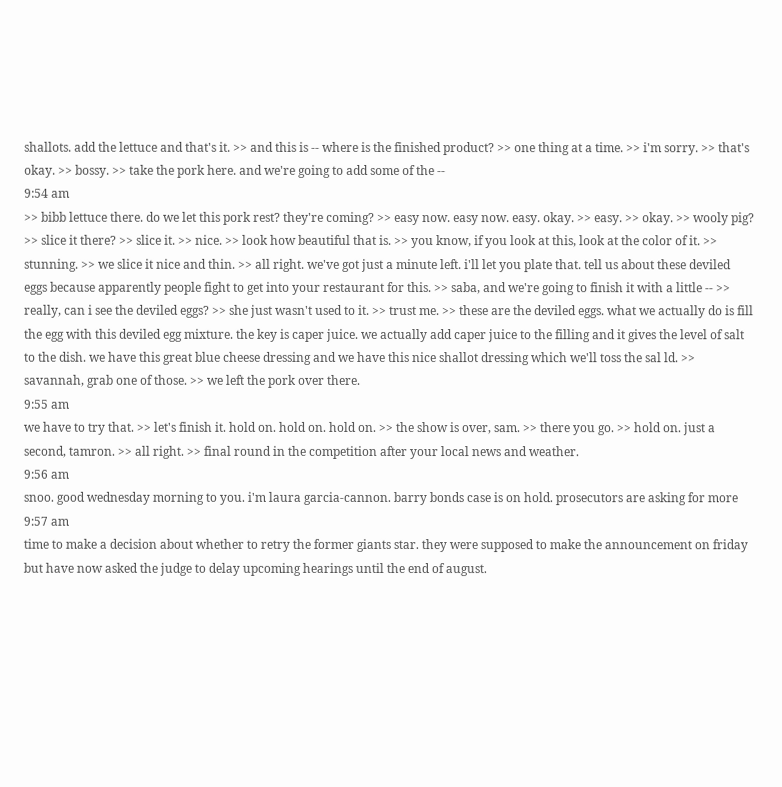shallots. add the lettuce and that's it. >> and this is -- where is the finished product? >> one thing at a time. >> i'm sorry. >> that's okay. >> bossy. >> take the pork here. and we're going to add some of the --
9:54 am
>> bibb lettuce there. do we let this pork rest? they're coming? >> easy now. easy now. easy. okay. >> easy. >> okay. >> wooly pig? >> slice it there? >> slice it. >> nice. >> look how beautiful that is. >> you know, if you look at this, look at the color of it. >> stunning. >> we slice it nice and thin. >> all right. we've got just a minute left. i'll let you plate that. tell us about these deviled eggs because apparently people fight to get into your restaurant for this. >> saba, and we're going to finish it with a little -- >> really, can i see the deviled eggs? >> she just wasn't used to it. >> trust me. >> these are the deviled eggs. what we actually do is fill the egg with this deviled egg mixture. the key is caper juice. we actually add caper juice to the filling and it gives the level of salt to the dish. we have this great blue cheese dressing and we have this nice shallot dressing which we'll toss the sal ld. >> savannah, grab one of those. >> we left the pork over there.
9:55 am
we have to try that. >> let's finish it. hold on. hold on. hold on. >> the show is over, sam. >> there you go. >> hold on. just a second, tamron. >> all right. >> final round in the competition after your local news and weather.
9:56 am
snoo. good wednesday morning to you. i'm laura garcia-cannon. barry bonds case is on hold. prosecutors are asking for more
9:57 am
time to make a decision about whether to retry the former giants star. they were supposed to make the announcement on friday but have now asked the judge to delay upcoming hearings until the end of august.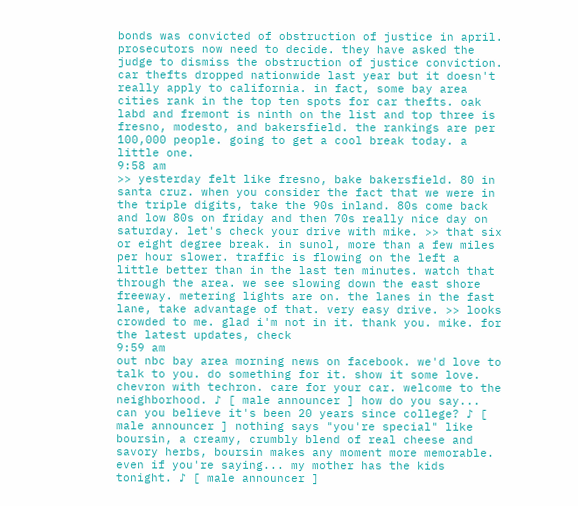bonds was convicted of obstruction of justice in april. prosecutors now need to decide. they have asked the judge to dismiss the obstruction of justice conviction. car thefts dropped nationwide last year but it doesn't really apply to california. in fact, some bay area cities rank in the top ten spots for car thefts. oak labd and fremont is ninth on the list and top three is fresno, modesto, and bakersfield. the rankings are per 100,000 people. going to get a cool break today. a little one.
9:58 am
>> yesterday felt like fresno, bake bakersfield. 80 in santa cruz. when you consider the fact that we were in the triple digits, take the 90s inland. 80s come back and low 80s on friday and then 70s really nice day on saturday. let's check your drive with mike. >> that six or eight degree break. in sunol, more than a few miles per hour slower. traffic is flowing on the left a little better than in the last ten minutes. watch that through the area. we see slowing down the east shore freeway. metering lights are on. the lanes in the fast lane, take advantage of that. very easy drive. >> looks crowded to me. glad i'm not in it. thank you. mike. for the latest updates, check
9:59 am
out nbc bay area morning news on facebook. we'd love to talk to you. do something for it. show it some love. chevron with techron. care for your car. welcome to the neighborhood. ♪ [ male announcer ] how do you say... can you believe it's been 20 years since college? ♪ [ male announcer ] nothing says "you're special" like boursin, a creamy, crumbly blend of real cheese and savory herbs, boursin makes any moment more memorable. even if you're saying... my mother has the kids tonight. ♪ [ male announcer ]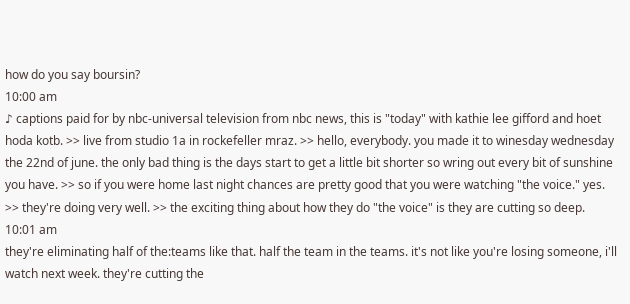how do you say boursin?
10:00 am
♪ captions paid for by nbc-universal television from nbc news, this is "today" with kathie lee gifford and hoet hoda kotb. >> live from studio 1a in rockefeller mraz. >> hello, everybody. you made it to winesday wednesday the 22nd of june. the only bad thing is the days start to get a little bit shorter so wring out every bit of sunshine you have. >> so if you were home last night chances are pretty good that you were watching "the voice." yes. >> they're doing very well. >> the exciting thing about how they do "the voice" is they are cutting so deep.
10:01 am
they're eliminating half of the:teams like that. half the team in the teams. it's not like you're losing someone, i'll watch next week. they're cutting the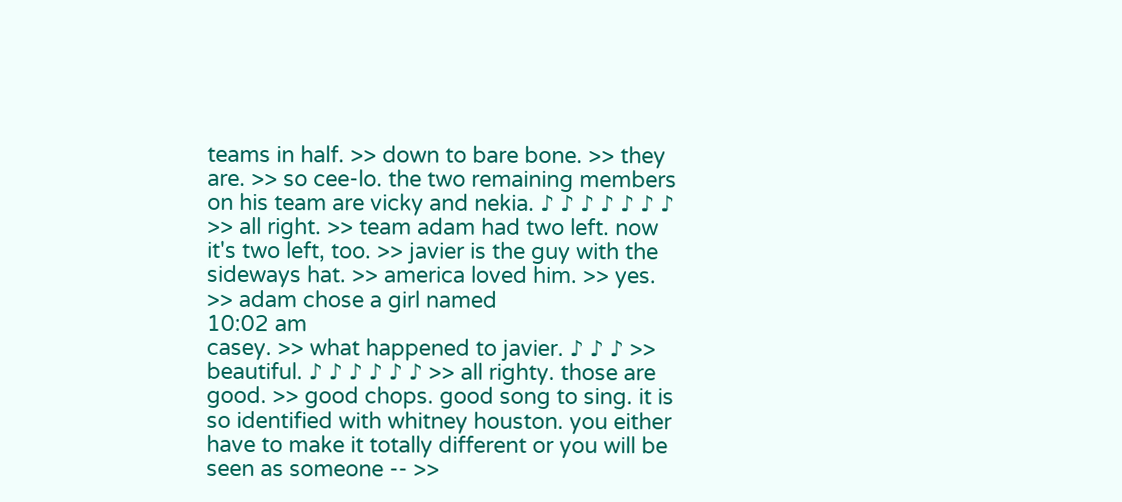teams in half. >> down to bare bone. >> they are. >> so cee-lo. the two remaining members on his team are vicky and nekia. ♪ ♪ ♪ ♪ ♪ ♪ ♪ >> all right. >> team adam had two left. now it's two left, too. >> javier is the guy with the sideways hat. >> america loved him. >> yes. >> adam chose a girl named
10:02 am
casey. >> what happened to javier. ♪ ♪ ♪ >> beautiful. ♪ ♪ ♪ ♪ ♪ ♪ >> all righty. those are good. >> good chops. good song to sing. it is so identified with whitney houston. you either have to make it totally different or you will be seen as someone -- >>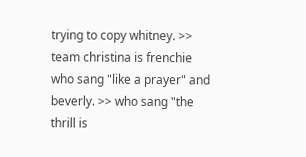trying to copy whitney. >> team christina is frenchie who sang "like a prayer" and beverly. >> who sang "the thrill is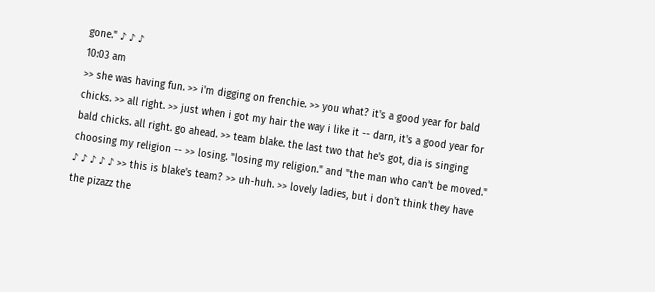gone." ♪ ♪ ♪
10:03 am
>> she was having fun. >> i'm digging on frenchie. >> you what? it's a good year for bald chicks. >> all right. >> just when i got my hair the way i like it -- darn, it's a good year for bald chicks. all right. go ahead. >> team blake. the last two that he's got, dia is singing choosing my religion -- >> losing. "losing my religion." and "the man who can't be moved." ♪ ♪ ♪ ♪ ♪ >> this is blake's team? >> uh-huh. >> lovely ladies, but i don't think they have the pizazz the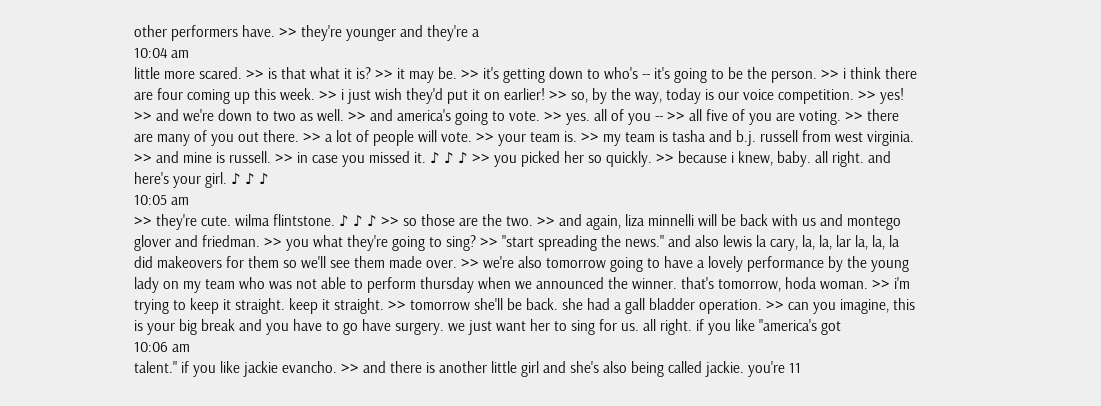other performers have. >> they're younger and they're a
10:04 am
little more scared. >> is that what it is? >> it may be. >> it's getting down to who's -- it's going to be the person. >> i think there are four coming up this week. >> i just wish they'd put it on earlier! >> so, by the way, today is our voice competition. >> yes! >> and we're down to two as well. >> and america's going to vote. >> yes. all of you -- >> all five of you are voting. >> there are many of you out there. >> a lot of people will vote. >> your team is. >> my team is tasha and b.j. russell from west virginia. >> and mine is russell. >> in case you missed it. ♪ ♪ ♪ >> you picked her so quickly. >> because i knew, baby. all right. and here's your girl. ♪ ♪ ♪
10:05 am
>> they're cute. wilma flintstone. ♪ ♪ ♪ >> so those are the two. >> and again, liza minnelli will be back with us and montego glover and friedman. >> you what they're going to sing? >> "start spreading the news." and also lewis la cary, la, la, lar la, la, la did makeovers for them so we'll see them made over. >> we're also tomorrow going to have a lovely performance by the young lady on my team who was not able to perform thursday when we announced the winner. that's tomorrow, hoda woman. >> i'm trying to keep it straight. keep it straight. >> tomorrow she'll be back. she had a gall bladder operation. >> can you imagine, this is your big break and you have to go have surgery. we just want her to sing for us. all right. if you like "america's got
10:06 am
talent." if you like jackie evancho. >> and there is another little girl and she's also being called jackie. you're 11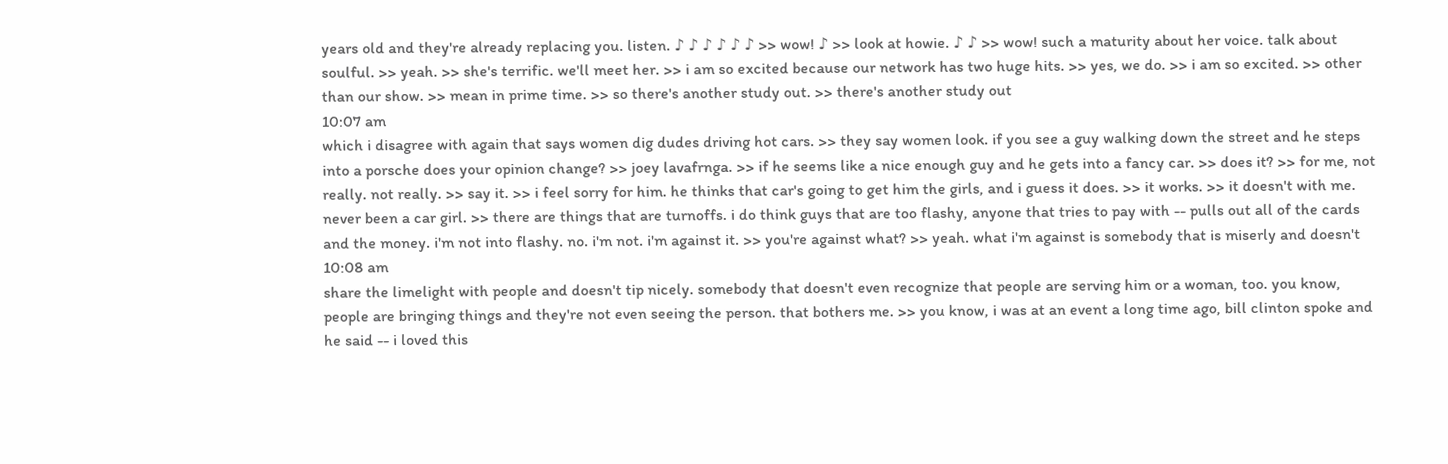years old and they're already replacing you. listen. ♪ ♪ ♪ ♪ ♪ ♪ >> wow! ♪ >> look at howie. ♪ ♪ >> wow! such a maturity about her voice. talk about soulful. >> yeah. >> she's terrific. we'll meet her. >> i am so excited because our network has two huge hits. >> yes, we do. >> i am so excited. >> other than our show. >> mean in prime time. >> so there's another study out. >> there's another study out
10:07 am
which i disagree with again that says women dig dudes driving hot cars. >> they say women look. if you see a guy walking down the street and he steps into a porsche does your opinion change? >> joey lavafrnga. >> if he seems like a nice enough guy and he gets into a fancy car. >> does it? >> for me, not really. not really. >> say it. >> i feel sorry for him. he thinks that car's going to get him the girls, and i guess it does. >> it works. >> it doesn't with me. never been a car girl. >> there are things that are turnoffs. i do think guys that are too flashy, anyone that tries to pay with -- pulls out all of the cards and the money. i'm not into flashy. no. i'm not. i'm against it. >> you're against what? >> yeah. what i'm against is somebody that is miserly and doesn't
10:08 am
share the limelight with people and doesn't tip nicely. somebody that doesn't even recognize that people are serving him or a woman, too. you know, people are bringing things and they're not even seeing the person. that bothers me. >> you know, i was at an event a long time ago, bill clinton spoke and he said -- i loved this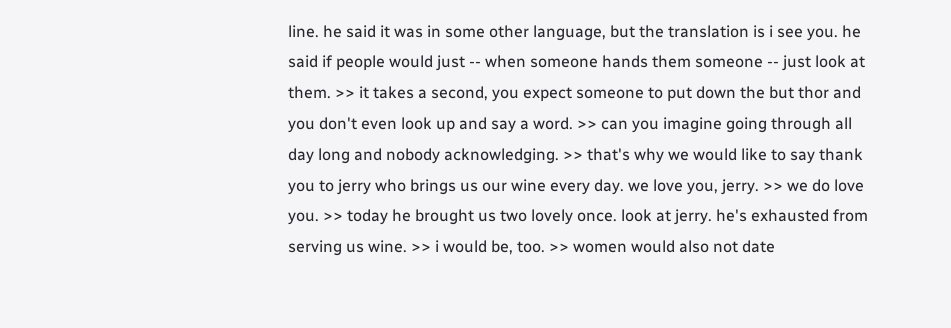line. he said it was in some other language, but the translation is i see you. he said if people would just -- when someone hands them someone -- just look at them. >> it takes a second, you expect someone to put down the but thor and you don't even look up and say a word. >> can you imagine going through all day long and nobody acknowledging. >> that's why we would like to say thank you to jerry who brings us our wine every day. we love you, jerry. >> we do love you. >> today he brought us two lovely once. look at jerry. he's exhausted from serving us wine. >> i would be, too. >> women would also not date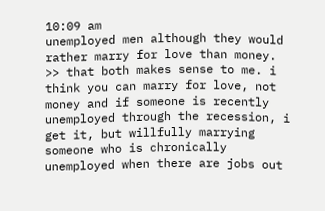10:09 am
unemployed men although they would rather marry for love than money. >> that both makes sense to me. i think you can marry for love, not money and if someone is recently unemployed through the recession, i get it, but willfully marrying someone who is chronically unemployed when there are jobs out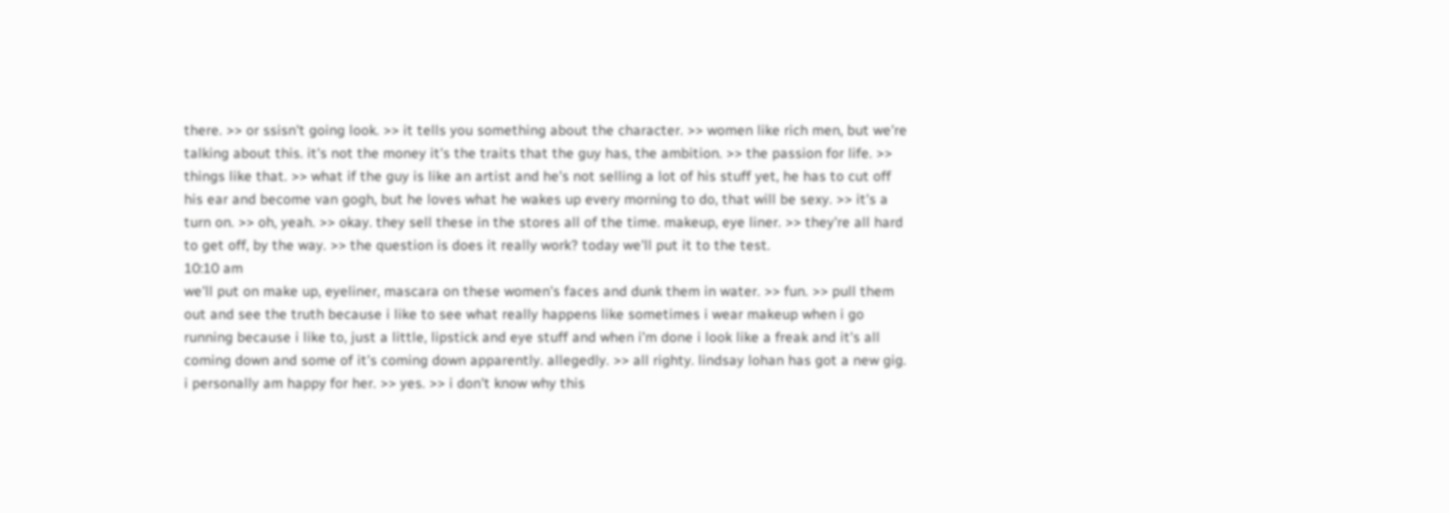there. >> or ssisn't going look. >> it tells you something about the character. >> women like rich men, but we're talking about this. it's not the money it's the traits that the guy has, the ambition. >> the passion for life. >> things like that. >> what if the guy is like an artist and he's not selling a lot of his stuff yet, he has to cut off his ear and become van gogh, but he loves what he wakes up every morning to do, that will be sexy. >> it's a turn on. >> oh, yeah. >> okay. they sell these in the stores all of the time. makeup, eye liner. >> they're all hard to get off, by the way. >> the question is does it really work? today we'll put it to the test.
10:10 am
we'll put on make up, eyeliner, mascara on these women's faces and dunk them in water. >> fun. >> pull them out and see the truth because i like to see what really happens like sometimes i wear makeup when i go running because i like to, just a little, lipstick and eye stuff and when i'm done i look like a freak and it's all coming down and some of it's coming down apparently. allegedly. >> all righty. lindsay lohan has got a new gig. i personally am happy for her. >> yes. >> i don't know why this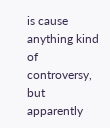is cause anything kind of controversy, but apparently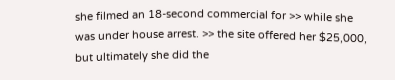she filmed an 18-second commercial for >> while she was under house arrest. >> the site offered her $25,000, but ultimately she did the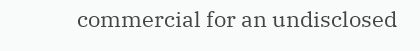commercial for an undisclosed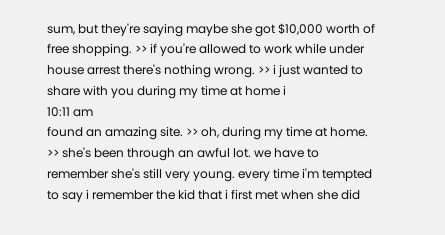sum, but they're saying maybe she got $10,000 worth of free shopping. >> if you're allowed to work while under house arrest there's nothing wrong. >> i just wanted to share with you during my time at home i
10:11 am
found an amazing site. >> oh, during my time at home. >> she's been through an awful lot. we have to remember she's still very young. every time i'm tempted to say i remember the kid that i first met when she did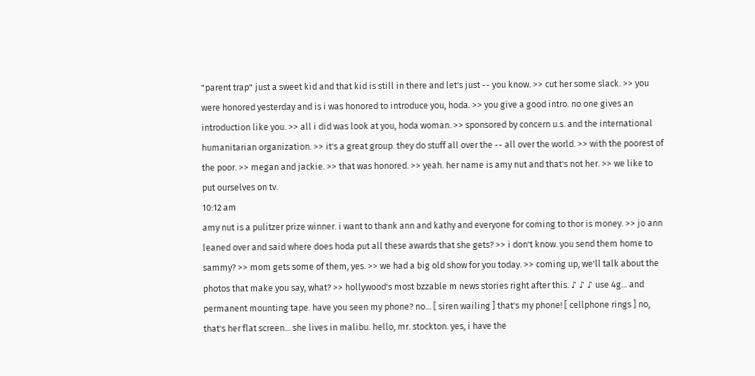"parent trap" just a sweet kid and that kid is still in there and let's just -- you know. >> cut her some slack. >> you were honored yesterday and is i was honored to introduce you, hoda. >> you give a good intro. no one gives an introduction like you. >> all i did was look at you, hoda woman. >> sponsored by concern u.s. and the international humanitarian organization. >> it's a great group. they do stuff all over the -- all over the world. >> with the poorest of the poor. >> megan and jackie. >> that was honored. >> yeah. her name is amy nut and that's not her. >> we like to put ourselves on tv.
10:12 am
amy nut is a pulitzer prize winner. i want to thank ann and kathy and everyone for coming to thor is money. >> jo ann leaned over and said where does hoda put all these awards that she gets? >> i don't know. you send them home to sammy? >> mom gets some of them, yes. >> we had a big old show for you today. >> coming up, we'll talk about the photos that make you say, what? >> hollywood's most bzzable m news stories right after this. ♪ ♪ ♪ use 4g... and permanent mounting tape. have you seen my phone? no... [ siren wailing ] that's my phone! [ cellphone rings ] no, that's her flat screen... she lives in malibu. hello, mr. stockton. yes, i have the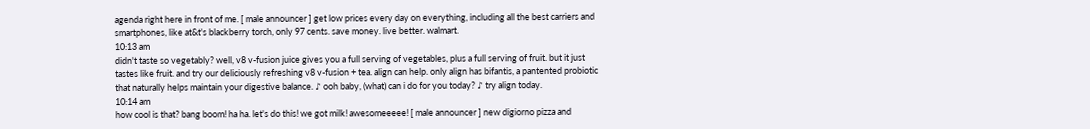agenda right here in front of me. [ male announcer ] get low prices every day on everything, including all the best carriers and smartphones, like at&t's blackberry torch, only 97 cents. save money. live better. walmart.
10:13 am
didn't taste so vegetably? well, v8 v-fusion juice gives you a full serving of vegetables, plus a full serving of fruit. but it just tastes like fruit. and try our deliciously refreshing v8 v-fusion + tea. align can help. only align has bifantis, a pantented probiotic that naturally helps maintain your digestive balance. ♪ ooh baby, (what) can i do for you today? ♪ try align today.
10:14 am
how cool is that? bang boom! ha ha. let's do this! we got milk! awesomeeeee! [ male announcer ] new digiorno pizza and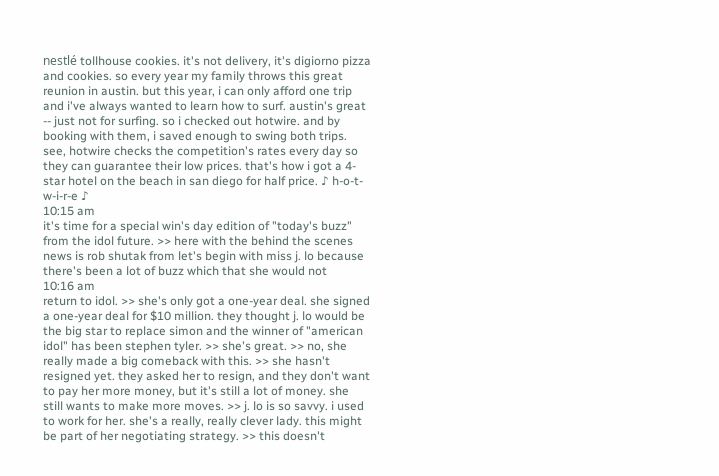nestlé tollhouse cookies. it's not delivery, it's digiorno pizza and cookies. so every year my family throws this great reunion in austin. but this year, i can only afford one trip and i've always wanted to learn how to surf. austin's great -- just not for surfing. so i checked out hotwire. and by booking with them, i saved enough to swing both trips. see, hotwire checks the competition's rates every day so they can guarantee their low prices. that's how i got a 4-star hotel on the beach in san diego for half price. ♪ h-o-t-w-i-r-e ♪
10:15 am
it's time for a special win's day edition of "today's buzz" from the idol future. >> here with the behind the scenes news is rob shutak from let's begin with miss j. lo because there's been a lot of buzz which that she would not
10:16 am
return to idol. >> she's only got a one-year deal. she signed a one-year deal for $10 million. they thought j. lo would be the big star to replace simon and the winner of "american idol" has been stephen tyler. >> she's great. >> no, she really made a big comeback with this. >> she hasn't resigned yet. they asked her to resign, and they don't want to pay her more money, but it's still a lot of money. she still wants to make more moves. >> j. lo is so savvy. i used to work for her. she's a really, really clever lady. this might be part of her negotiating strategy. >> this doesn't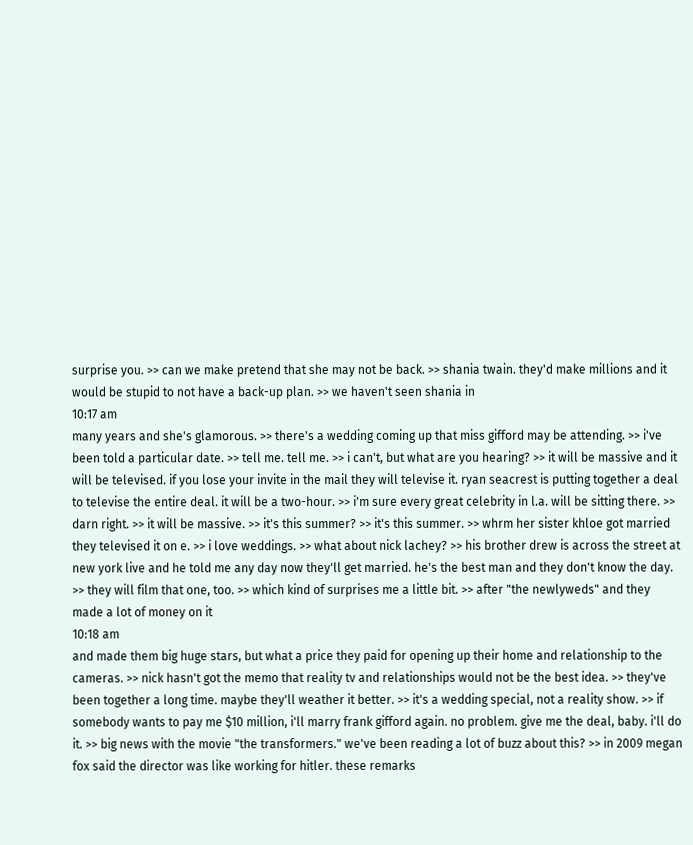surprise you. >> can we make pretend that she may not be back. >> shania twain. they'd make millions and it would be stupid to not have a back-up plan. >> we haven't seen shania in
10:17 am
many years and she's glamorous. >> there's a wedding coming up that miss gifford may be attending. >> i've been told a particular date. >> tell me. tell me. >> i can't, but what are you hearing? >> it will be massive and it will be televised. if you lose your invite in the mail they will televise it. ryan seacrest is putting together a deal to televise the entire deal. it will be a two-hour. >> i'm sure every great celebrity in l.a. will be sitting there. >> darn right. >> it will be massive. >> it's this summer? >> it's this summer. >> whrm her sister khloe got married they televised it on e. >> i love weddings. >> what about nick lachey? >> his brother drew is across the street at new york live and he told me any day now they'll get married. he's the best man and they don't know the day. >> they will film that one, too. >> which kind of surprises me a little bit. >> after "the newlyweds" and they made a lot of money on it
10:18 am
and made them big huge stars, but what a price they paid for opening up their home and relationship to the cameras. >> nick hasn't got the memo that reality tv and relationships would not be the best idea. >> they've been together a long time. maybe they'll weather it better. >> it's a wedding special, not a reality show. >> if somebody wants to pay me $10 million, i'll marry frank gifford again. no problem. give me the deal, baby. i'll do it. >> big news with the movie "the transformers." we've been reading a lot of buzz about this? >> in 2009 megan fox said the director was like working for hitler. these remarks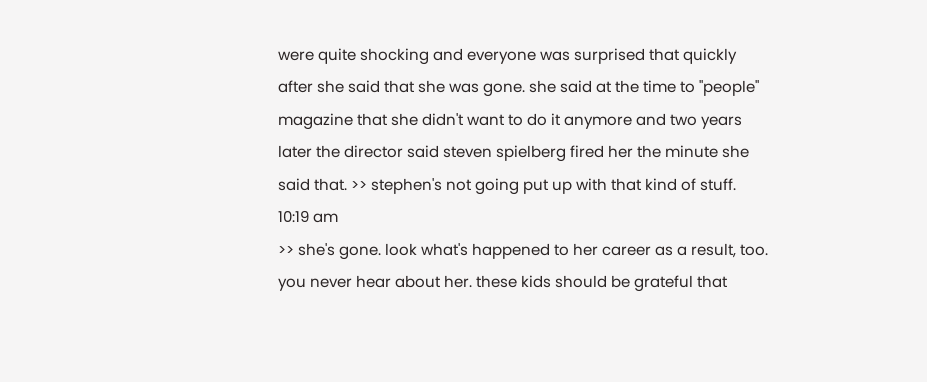were quite shocking and everyone was surprised that quickly after she said that she was gone. she said at the time to "people" magazine that she didn't want to do it anymore and two years later the director said steven spielberg fired her the minute she said that. >> stephen's not going put up with that kind of stuff.
10:19 am
>> she's gone. look what's happened to her career as a result, too. you never hear about her. these kids should be grateful that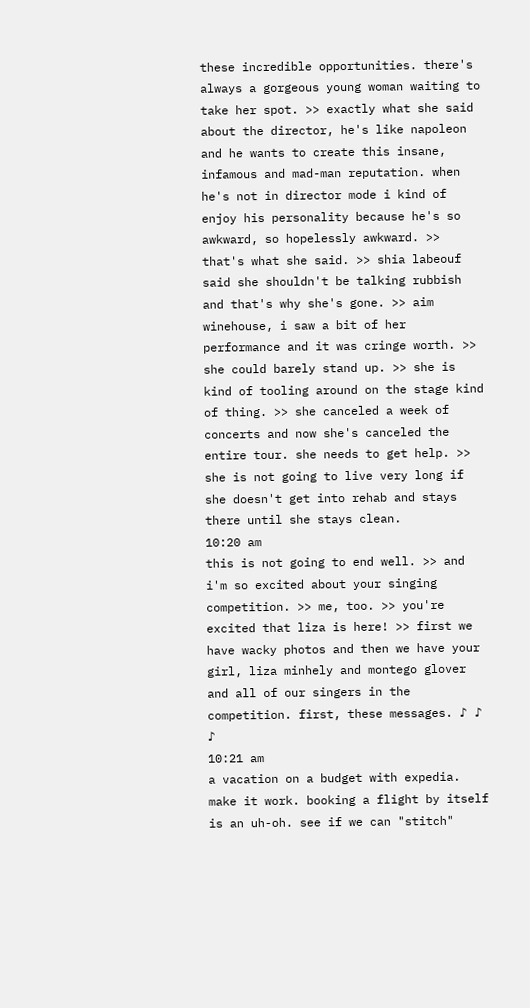these incredible opportunities. there's always a gorgeous young woman waiting to take her spot. >> exactly what she said about the director, he's like napoleon and he wants to create this insane, infamous and mad-man reputation. when he's not in director mode i kind of enjoy his personality because he's so awkward, so hopelessly awkward. >> that's what she said. >> shia labeouf said she shouldn't be talking rubbish and that's why she's gone. >> aim winehouse, i saw a bit of her performance and it was cringe worth. >> she could barely stand up. >> she is kind of tooling around on the stage kind of thing. >> she canceled a week of concerts and now she's canceled the entire tour. she needs to get help. >> she is not going to live very long if she doesn't get into rehab and stays there until she stays clean.
10:20 am
this is not going to end well. >> and i'm so excited about your singing competition. >> me, too. >> you're excited that liza is here! >> first we have wacky photos and then we have your girl, liza minhely and montego glover and all of our singers in the competition. first, these messages. ♪ ♪ ♪
10:21 am
a vacation on a budget with expedia. make it work. booking a flight by itself is an uh-oh. see if we can "stitch"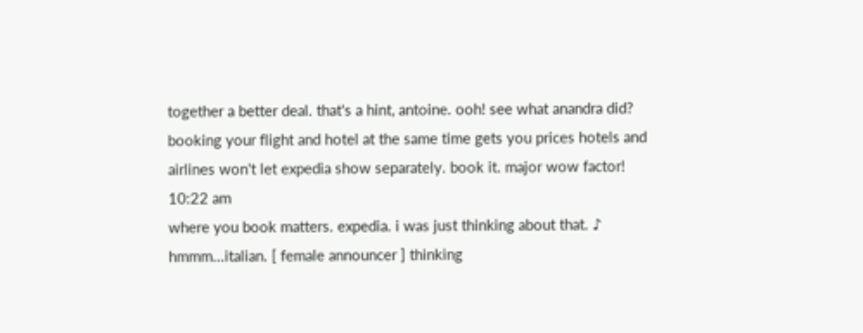together a better deal. that's a hint, antoine. ooh! see what anandra did? booking your flight and hotel at the same time gets you prices hotels and airlines won't let expedia show separately. book it. major wow factor!
10:22 am
where you book matters. expedia. i was just thinking about that. ♪ hmmm...italian. [ female announcer ] thinking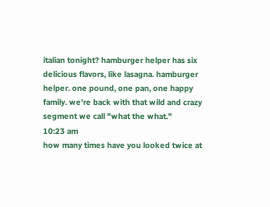italian tonight? hamburger helper has six delicious flavors, like lasagna. hamburger helper. one pound, one pan, one happy family. we're back with that wild and crazy segment we call "what the what."
10:23 am
how many times have you looked twice at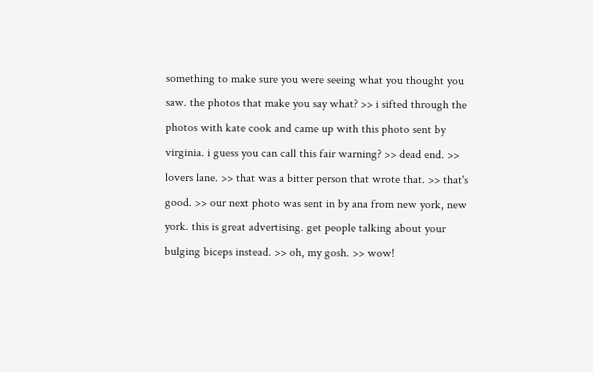something to make sure you were seeing what you thought you saw. the photos that make you say what? >> i sifted through the photos with kate cook and came up with this photo sent by virginia. i guess you can call this fair warning? >> dead end. >> lovers lane. >> that was a bitter person that wrote that. >> that's good. >> our next photo was sent in by ana from new york, new york. this is great advertising. get people talking about your bulging biceps instead. >> oh, my gosh. >> wow!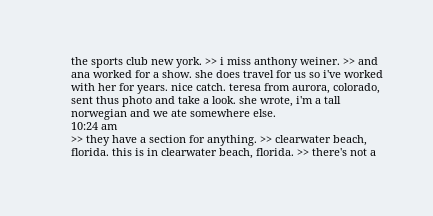the sports club new york. >> i miss anthony weiner. >> and ana worked for a show. she does travel for us so i've worked with her for years. nice catch. teresa from aurora, colorado, sent thus photo and take a look. she wrote, i'm a tall norwegian and we ate somewhere else.
10:24 am
>> they have a section for anything. >> clearwater beach, florida. this is in clearwater beach, florida. >> there's not a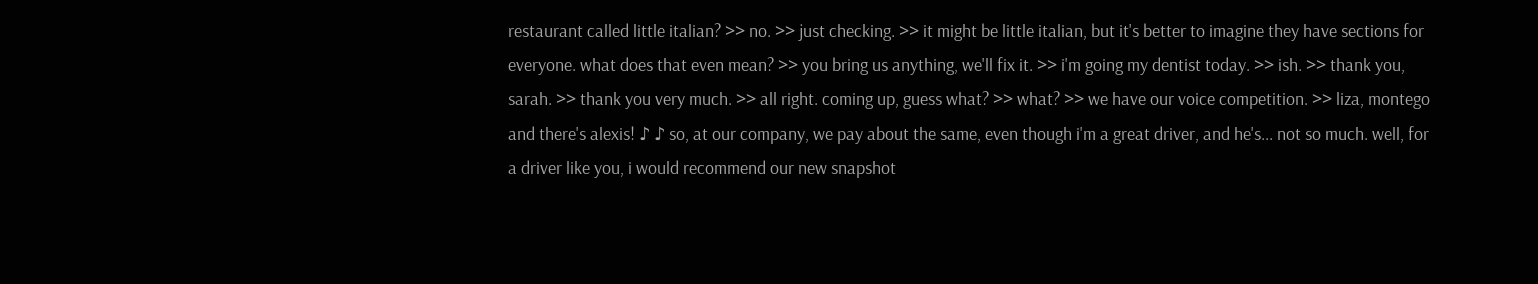restaurant called little italian? >> no. >> just checking. >> it might be little italian, but it's better to imagine they have sections for everyone. what does that even mean? >> you bring us anything, we'll fix it. >> i'm going my dentist today. >> ish. >> thank you, sarah. >> thank you very much. >> all right. coming up, guess what? >> what? >> we have our voice competition. >> liza, montego and there's alexis! ♪ ♪ so, at our company, we pay about the same, even though i'm a great driver, and he's... not so much. well, for a driver like you, i would recommend our new snapshot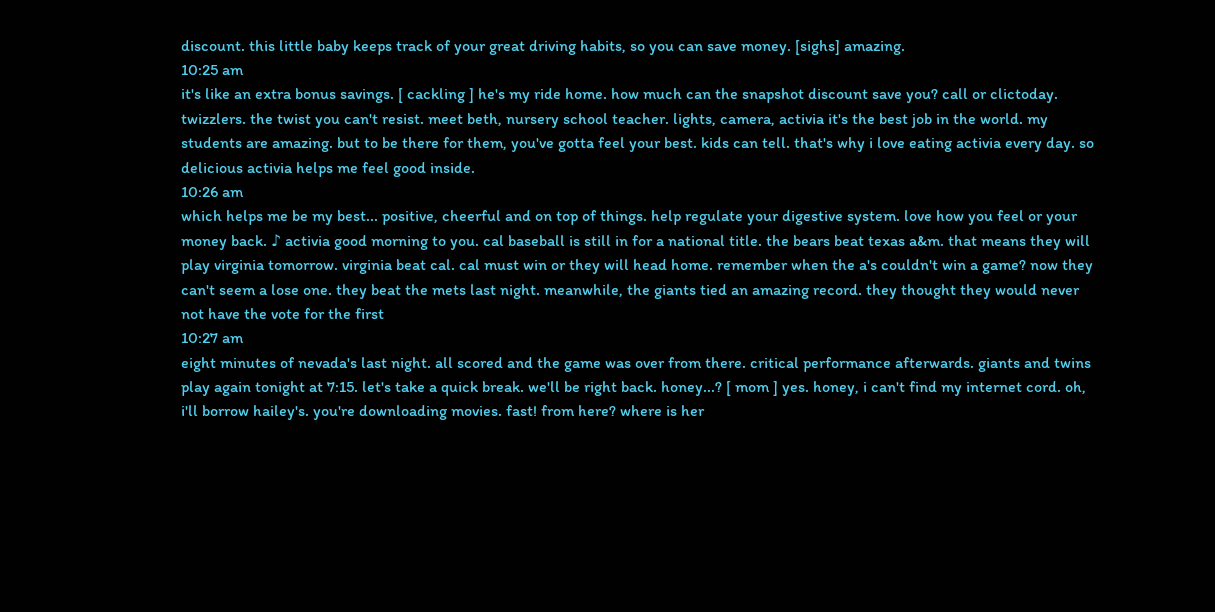discount. this little baby keeps track of your great driving habits, so you can save money. [sighs] amazing.
10:25 am
it's like an extra bonus savings. [ cackling ] he's my ride home. how much can the snapshot discount save you? call or clictoday. twizzlers. the twist you can't resist. meet beth, nursery school teacher. lights, camera, activia it's the best job in the world. my students are amazing. but to be there for them, you've gotta feel your best. kids can tell. that's why i love eating activia every day. so delicious activia helps me feel good inside.
10:26 am
which helps me be my best... positive, cheerful and on top of things. help regulate your digestive system. love how you feel or your money back. ♪ activia good morning to you. cal baseball is still in for a national title. the bears beat texas a&m. that means they will play virginia tomorrow. virginia beat cal. cal must win or they will head home. remember when the a's couldn't win a game? now they can't seem a lose one. they beat the mets last night. meanwhile, the giants tied an amazing record. they thought they would never not have the vote for the first
10:27 am
eight minutes of nevada's last night. all scored and the game was over from there. critical performance afterwards. giants and twins play again tonight at 7:15. let's take a quick break. we'll be right back. honey...? [ mom ] yes. honey, i can't find my internet cord. oh, i'll borrow hailey's. you're downloading movies. fast! from here? where is her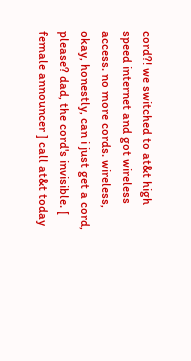cord?! we switched to at&t high speed internet and got wireless access. no more cords. wireless, okay, honestly, can i just get a cord, please? dad, the cord's invisible. [ female announcer ] call at&t today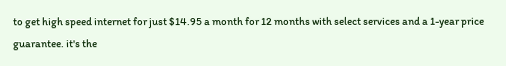to get high speed internet for just $14.95 a month for 12 months with select services and a 1-year price guarantee. it's the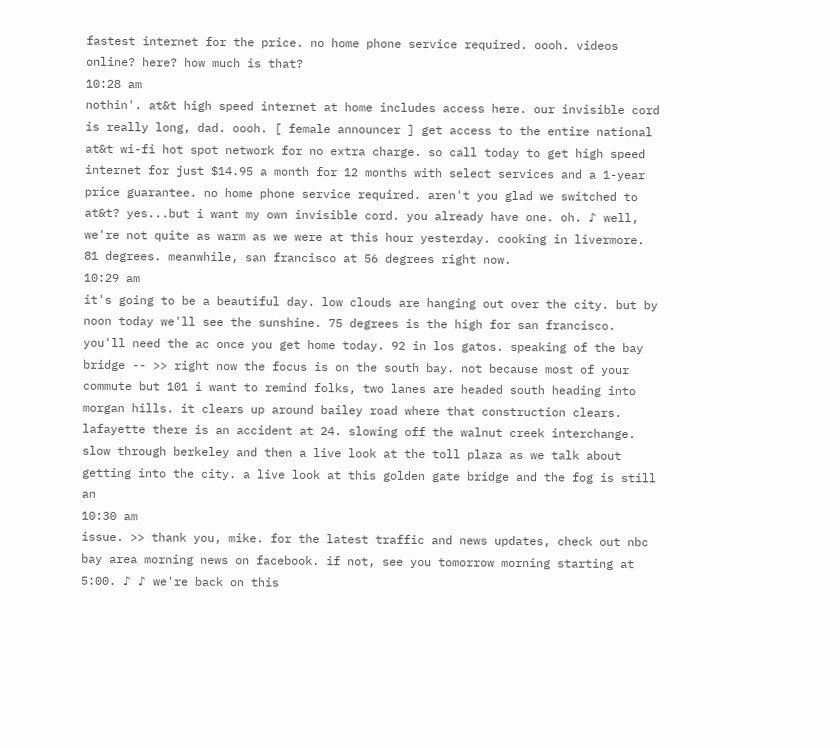fastest internet for the price. no home phone service required. oooh. videos online? here? how much is that?
10:28 am
nothin'. at&t high speed internet at home includes access here. our invisible cord is really long, dad. oooh. [ female announcer ] get access to the entire national at&t wi-fi hot spot network for no extra charge. so call today to get high speed internet for just $14.95 a month for 12 months with select services and a 1-year price guarantee. no home phone service required. aren't you glad we switched to at&t? yes...but i want my own invisible cord. you already have one. oh. ♪ well, we're not quite as warm as we were at this hour yesterday. cooking in livermore. 81 degrees. meanwhile, san francisco at 56 degrees right now.
10:29 am
it's going to be a beautiful day. low clouds are hanging out over the city. but by noon today we'll see the sunshine. 75 degrees is the high for san francisco. you'll need the ac once you get home today. 92 in los gatos. speaking of the bay bridge -- >> right now the focus is on the south bay. not because most of your commute but 101 i want to remind folks, two lanes are headed south heading into morgan hills. it clears up around bailey road where that construction clears. lafayette there is an accident at 24. slowing off the walnut creek interchange. slow through berkeley and then a live look at the toll plaza as we talk about getting into the city. a live look at this golden gate bridge and the fog is still an
10:30 am
issue. >> thank you, mike. for the latest traffic and news updates, check out nbc bay area morning news on facebook. if not, see you tomorrow morning starting at 5:00. ♪ ♪ we're back on this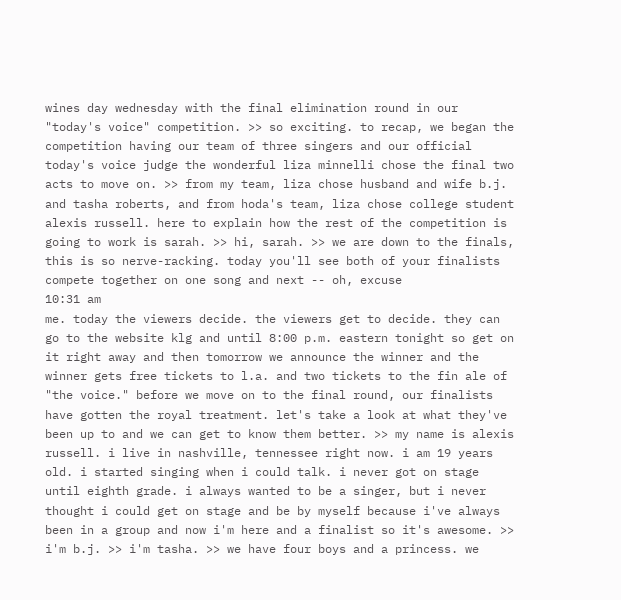wines day wednesday with the final elimination round in our "today's voice" competition. >> so exciting. to recap, we began the competition having our team of three singers and our official today's voice judge the wonderful liza minnelli chose the final two acts to move on. >> from my team, liza chose husband and wife b.j. and tasha roberts, and from hoda's team, liza chose college student alexis russell. here to explain how the rest of the competition is going to work is sarah. >> hi, sarah. >> we are down to the finals, this is so nerve-racking. today you'll see both of your finalists compete together on one song and next -- oh, excuse
10:31 am
me. today the viewers decide. the viewers get to decide. they can go to the website klg and until 8:00 p.m. eastern tonight so get on it right away and then tomorrow we announce the winner and the winner gets free tickets to l.a. and two tickets to the fin ale of "the voice." before we move on to the final round, our finalists have gotten the royal treatment. let's take a look at what they've been up to and we can get to know them better. >> my name is alexis russell. i live in nashville, tennessee right now. i am 19 years old. i started singing when i could talk. i never got on stage until eighth grade. i always wanted to be a singer, but i never thought i could get on stage and be by myself because i've always been in a group and now i'm here and a finalist so it's awesome. >> i'm b.j. >> i'm tasha. >> we have four boys and a princess. we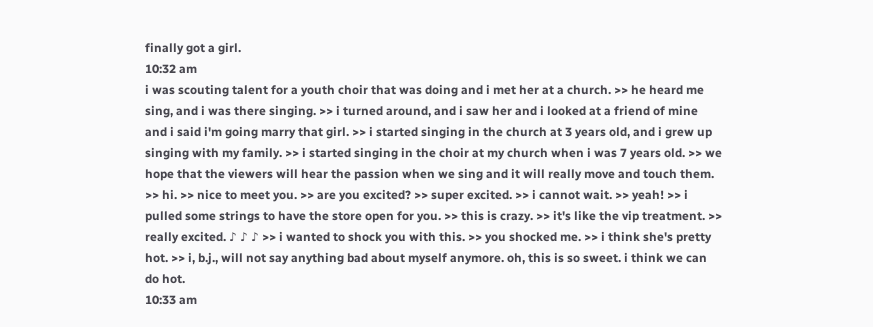finally got a girl.
10:32 am
i was scouting talent for a youth choir that was doing and i met her at a church. >> he heard me sing, and i was there singing. >> i turned around, and i saw her and i looked at a friend of mine and i said i'm going marry that girl. >> i started singing in the church at 3 years old, and i grew up singing with my family. >> i started singing in the choir at my church when i was 7 years old. >> we hope that the viewers will hear the passion when we sing and it will really move and touch them. >> hi. >> nice to meet you. >> are you excited? >> super excited. >> i cannot wait. >> yeah! >> i pulled some strings to have the store open for you. >> this is crazy. >> it's like the vip treatment. >> really excited. ♪ ♪ ♪ >> i wanted to shock you with this. >> you shocked me. >> i think she's pretty hot. >> i, b.j., will not say anything bad about myself anymore. oh, this is so sweet. i think we can do hot.
10:33 am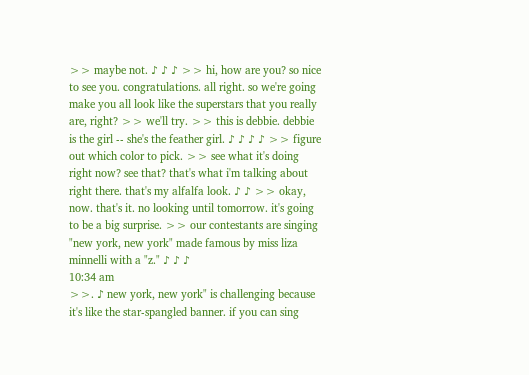>> maybe not. ♪ ♪ ♪ >> hi, how are you? so nice to see you. congratulations. all right. so we're going make you all look like the superstars that you really are, right? >> we'll try. >> this is debbie. debbie is the girl -- she's the feather girl. ♪ ♪ ♪ ♪ >> figure out which color to pick. >> see what it's doing right now? see that? that's what i'm talking about right there. that's my alfalfa look. ♪ ♪ >> okay, now. that's it. no looking until tomorrow. it's going to be a big surprise. >> our contestants are singing "new york, new york" made famous by miss liza minnelli with a "z." ♪ ♪ ♪
10:34 am
>>. ♪ new york, new york" is challenging because it's like the star-spangled banner. if you can sing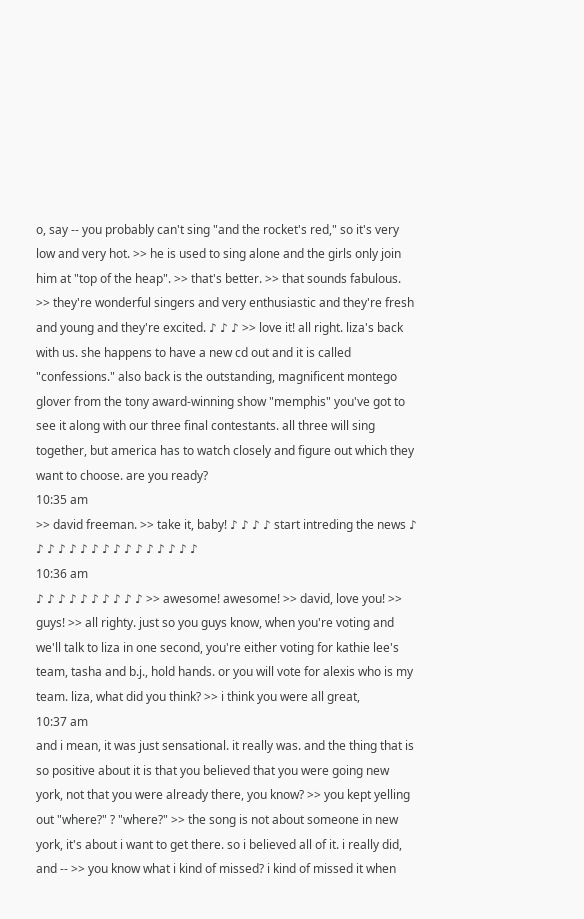o, say -- you probably can't sing "and the rocket's red," so it's very low and very hot. >> he is used to sing alone and the girls only join him at "top of the heap". >> that's better. >> that sounds fabulous. >> they're wonderful singers and very enthusiastic and they're fresh and young and they're excited. ♪ ♪ ♪ >> love it! all right. liza's back with us. she happens to have a new cd out and it is called "confessions." also back is the outstanding, magnificent montego glover from the tony award-winning show "memphis" you've got to see it along with our three final contestants. all three will sing together, but america has to watch closely and figure out which they want to choose. are you ready?
10:35 am
>> david freeman. >> take it, baby! ♪ ♪ ♪ ♪ start intreding the news ♪ ♪ ♪ ♪ ♪ ♪ ♪ ♪ ♪ ♪ ♪ ♪ ♪ ♪ ♪ ♪
10:36 am
♪ ♪ ♪ ♪ ♪ ♪ ♪ ♪ ♪ ♪ >> awesome! awesome! >> david, love you! >> guys! >> all righty. just so you guys know, when you're voting and we'll talk to liza in one second, you're either voting for kathie lee's team, tasha and b.j., hold hands. or you will vote for alexis who is my team. liza, what did you think? >> i think you were all great,
10:37 am
and i mean, it was just sensational. it really was. and the thing that is so positive about it is that you believed that you were going new york, not that you were already there, you know? >> you kept yelling out "where?" ? "where?" >> the song is not about someone in new york, it's about i want to get there. so i believed all of it. i really did, and -- >> you know what i kind of missed? i kind of missed it when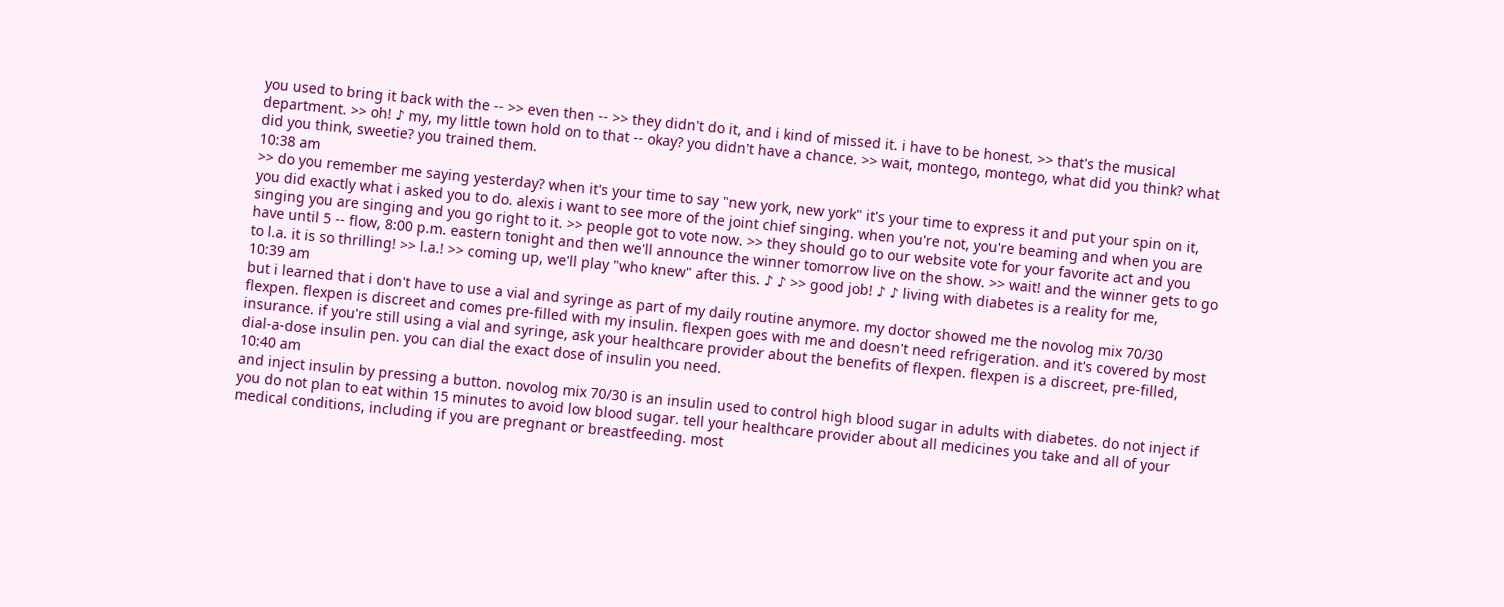you used to bring it back with the -- >> even then -- >> they didn't do it, and i kind of missed it. i have to be honest. >> that's the musical department. >> oh! ♪ my, my little town hold on to that -- okay? you didn't have a chance. >> wait, montego, montego, what did you think? what did you think, sweetie? you trained them.
10:38 am
>> do you remember me saying yesterday? when it's your time to say "new york, new york" it's your time to express it and put your spin on it, you did exactly what i asked you to do. alexis i want to see more of the joint chief singing. when you're not, you're beaming and when you are singing you are singing and you go right to it. >> people got to vote now. >> they should go to our website vote for your favorite act and you have until 5 -- flow, 8:00 p.m. eastern tonight and then we'll announce the winner tomorrow live on the show. >> wait! and the winner gets to go to l.a. it is so thrilling! >> l.a.! >> coming up, we'll play "who knew" after this. ♪ ♪ >> good job! ♪ ♪ living with diabetes is a reality for me,
10:39 am
but i learned that i don't have to use a vial and syringe as part of my daily routine anymore. my doctor showed me the novolog mix 70/30 flexpen. flexpen is discreet and comes pre-filled with my insulin. flexpen goes with me and doesn't need refrigeration. and it's covered by most insurance. if you're still using a vial and syringe, ask your healthcare provider about the benefits of flexpen. flexpen is a discreet, pre-filled, dial-a-dose insulin pen. you can dial the exact dose of insulin you need.
10:40 am
and inject insulin by pressing a button. novolog mix 70/30 is an insulin used to control high blood sugar in adults with diabetes. do not inject if you do not plan to eat within 15 minutes to avoid low blood sugar. tell your healthcare provider about all medicines you take and all of your medical conditions, including if you are pregnant or breastfeeding. most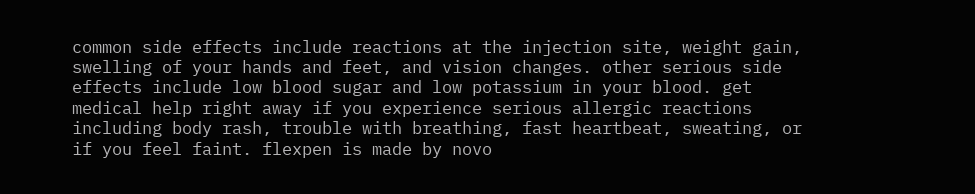common side effects include reactions at the injection site, weight gain, swelling of your hands and feet, and vision changes. other serious side effects include low blood sugar and low potassium in your blood. get medical help right away if you experience serious allergic reactions including body rash, trouble with breathing, fast heartbeat, sweating, or if you feel faint. flexpen is made by novo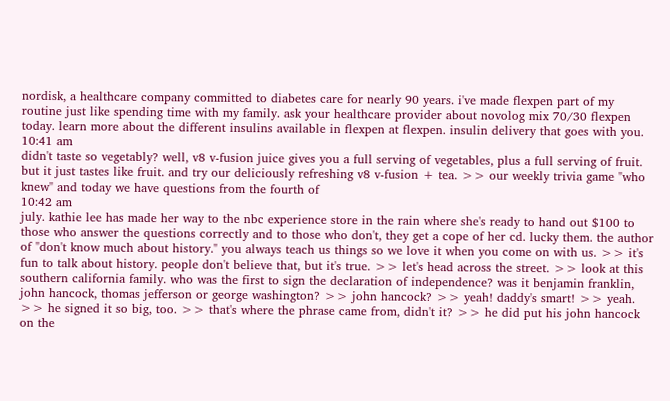nordisk, a healthcare company committed to diabetes care for nearly 90 years. i've made flexpen part of my routine just like spending time with my family. ask your healthcare provider about novolog mix 70/30 flexpen today. learn more about the different insulins available in flexpen at flexpen. insulin delivery that goes with you.
10:41 am
didn't taste so vegetably? well, v8 v-fusion juice gives you a full serving of vegetables, plus a full serving of fruit. but it just tastes like fruit. and try our deliciously refreshing v8 v-fusion + tea. >> our weekly trivia game "who knew" and today we have questions from the fourth of
10:42 am
july. kathie lee has made her way to the nbc experience store in the rain where she's ready to hand out $100 to those who answer the questions correctly and to those who don't, they get a cope of her cd. lucky them. the author of "don't know much about history." you always teach us things so we love it when you come on with us. >> it's fun to talk about history. people don't believe that, but it's true. >> let's head across the street. >> look at this southern california family. who was the first to sign the declaration of independence? was it benjamin franklin, john hancock, thomas jefferson or george washington? >> john hancock? >> yeah! daddy's smart! >> yeah. >> he signed it so big, too. >> that's where the phrase came from, didn't it? >> he did put his john hancock on the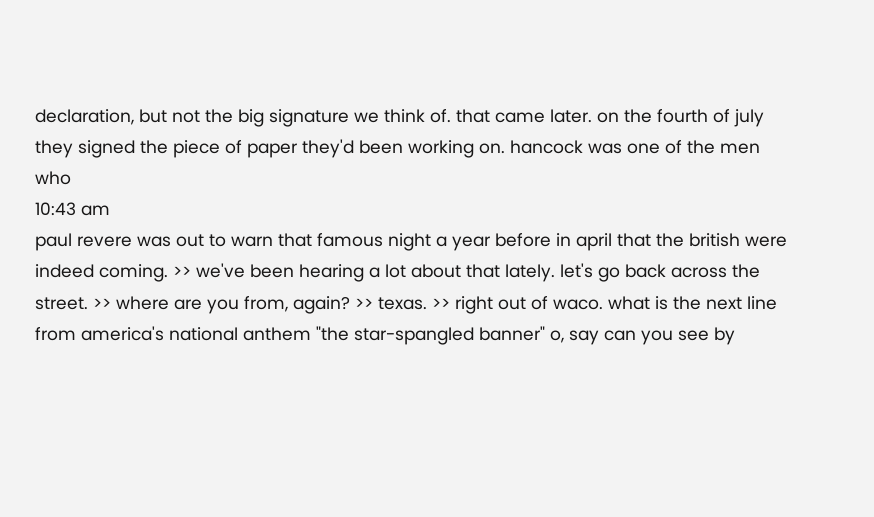declaration, but not the big signature we think of. that came later. on the fourth of july they signed the piece of paper they'd been working on. hancock was one of the men who
10:43 am
paul revere was out to warn that famous night a year before in april that the british were indeed coming. >> we've been hearing a lot about that lately. let's go back across the street. >> where are you from, again? >> texas. >> right out of waco. what is the next line from america's national anthem "the star-spangled banner" o, say can you see by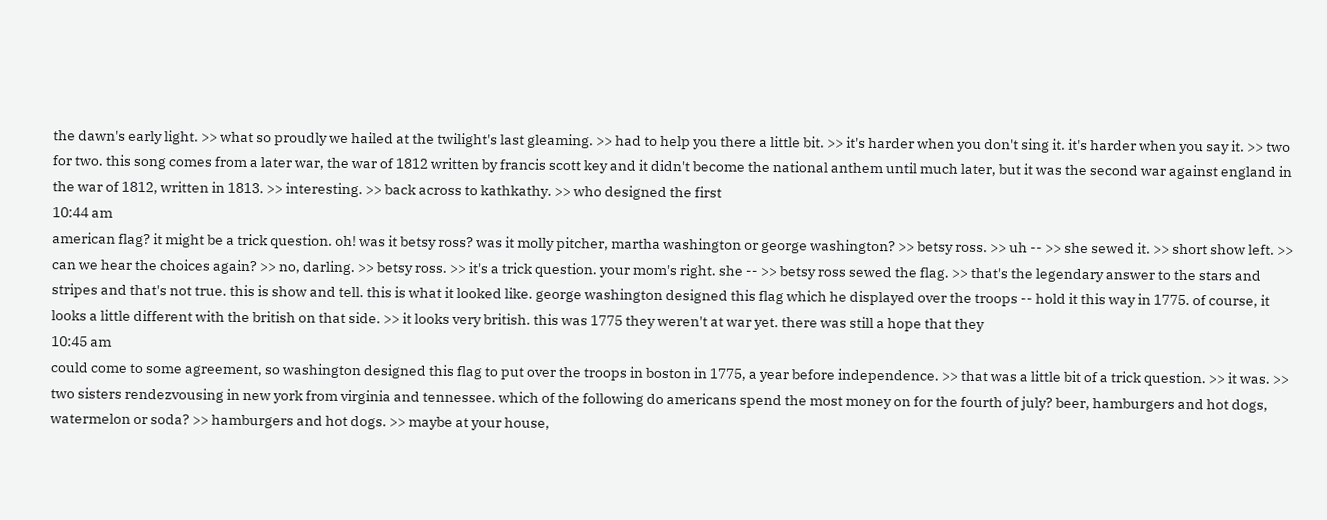the dawn's early light. >> what so proudly we hailed at the twilight's last gleaming. >> had to help you there a little bit. >> it's harder when you don't sing it. it's harder when you say it. >> two for two. this song comes from a later war, the war of 1812 written by francis scott key and it didn't become the national anthem until much later, but it was the second war against england in the war of 1812, written in 1813. >> interesting. >> back across to kathkathy. >> who designed the first
10:44 am
american flag? it might be a trick question. oh! was it betsy ross? was it molly pitcher, martha washington or george washington? >> betsy ross. >> uh -- >> she sewed it. >> short show left. >> can we hear the choices again? >> no, darling. >> betsy ross. >> it's a trick question. your mom's right. she -- >> betsy ross sewed the flag. >> that's the legendary answer to the stars and stripes and that's not true. this is show and tell. this is what it looked like. george washington designed this flag which he displayed over the troops -- hold it this way in 1775. of course, it looks a little different with the british on that side. >> it looks very british. this was 1775 they weren't at war yet. there was still a hope that they
10:45 am
could come to some agreement, so washington designed this flag to put over the troops in boston in 1775, a year before independence. >> that was a little bit of a trick question. >> it was. >> two sisters rendezvousing in new york from virginia and tennessee. which of the following do americans spend the most money on for the fourth of july? beer, hamburgers and hot dogs, watermelon or soda? >> hamburgers and hot dogs. >> maybe at your house,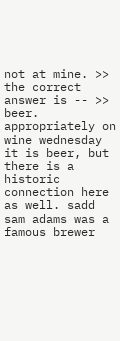not at mine. >> the correct answer is -- >> beer. appropriately on wine wednesday it is beer, but there is a historic connection here as well. sadd sam adams was a famous brewer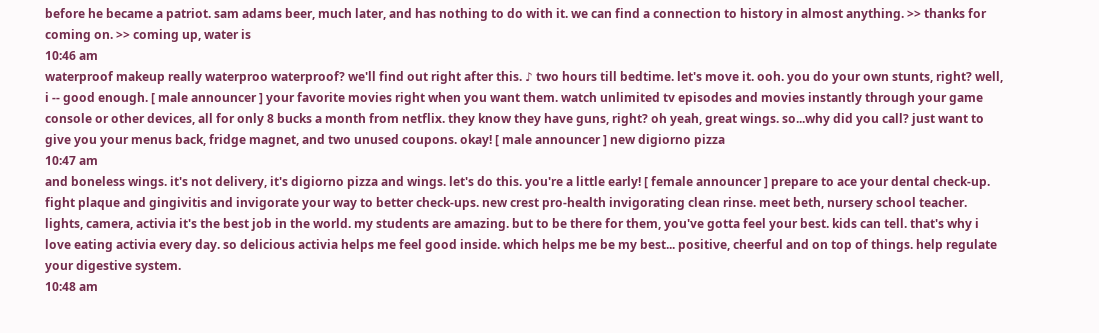before he became a patriot. sam adams beer, much later, and has nothing to do with it. we can find a connection to history in almost anything. >> thanks for coming on. >> coming up, water is
10:46 am
waterproof makeup really waterproo waterproof? we'll find out right after this. ♪ two hours till bedtime. let's move it. ooh. you do your own stunts, right? well, i -- good enough. [ male announcer ] your favorite movies right when you want them. watch unlimited tv episodes and movies instantly through your game console or other devices, all for only 8 bucks a month from netflix. they know they have guns, right? oh yeah, great wings. so...why did you call? just want to give you your menus back, fridge magnet, and two unused coupons. okay! [ male announcer ] new digiorno pizza
10:47 am
and boneless wings. it's not delivery, it's digiorno pizza and wings. let's do this. you're a little early! [ female announcer ] prepare to ace your dental check-up. fight plaque and gingivitis and invigorate your way to better check-ups. new crest pro-health invigorating clean rinse. meet beth, nursery school teacher. lights, camera, activia it's the best job in the world. my students are amazing. but to be there for them, you've gotta feel your best. kids can tell. that's why i love eating activia every day. so delicious activia helps me feel good inside. which helps me be my best... positive, cheerful and on top of things. help regulate your digestive system.
10:48 am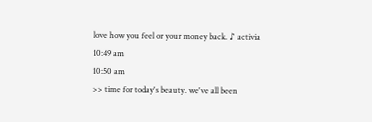love how you feel or your money back. ♪ activia
10:49 am
10:50 am
>> time for today's beauty. we've all been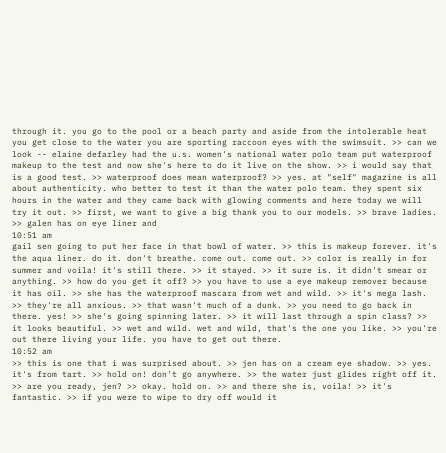through it. you go to the pool or a beach party and aside from the intolerable heat you get close to the water you are sporting raccoon eyes with the swimsuit. >> can we look -- elaine defarley had the u.s. women's national water polo team put waterproof makeup to the test and now she's here to do it live on the show. >> i would say that is a good test. >> waterproof does mean waterproof? >> yes. at "self" magazine is all about authenticity. who better to test it than the water polo team. they spent six hours in the water and they came back with glowing comments and here today we will try it out. >> first, we want to give a big thank you to our models. >> brave ladies. >> galen has on eye liner and
10:51 am
gail sen going to put her face in that bowl of water. >> this is makeup forever. it's the aqua liner. do it. don't breathe. come out. come out. >> color is really in for summer and voila! it's still there. >> it stayed. >> it sure is. it didn't smear or anything. >> how do you get it off? >> you have to use a eye makeup remover because it has oil. >> she has the waterproof mascara from wet and wild. >> it's mega lash. >> they're all anxious. >> that wasn't much of a dunk. >> you need to go back in there. yes! >> she's going spinning later. >> it will last through a spin class? >> it looks beautiful. >> wet and wild. wet and wild, that's the one you like. >> you're out there living your life. you have to get out there.
10:52 am
>> this is one that i was surprised about. >> jen has on a cream eye shadow. >> yes. it's from tart. >> hold on! don't go anywhere. >> the water just glides right off it. >> are you ready, jen? >> okay. hold on. >> and there she is, voila! >> it's fantastic. >> if you were to wipe to dry off would it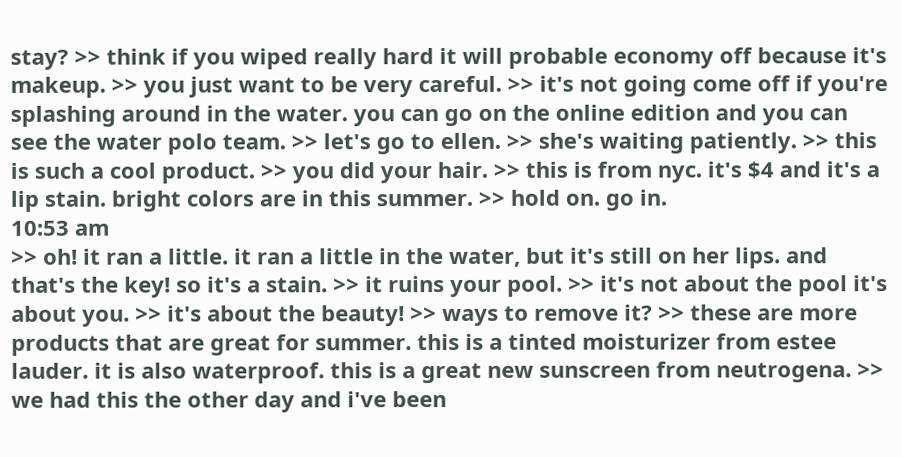stay? >> think if you wiped really hard it will probable economy off because it's makeup. >> you just want to be very careful. >> it's not going come off if you're splashing around in the water. you can go on the online edition and you can see the water polo team. >> let's go to ellen. >> she's waiting patiently. >> this is such a cool product. >> you did your hair. >> this is from nyc. it's $4 and it's a lip stain. bright colors are in this summer. >> hold on. go in.
10:53 am
>> oh! it ran a little. it ran a little in the water, but it's still on her lips. and that's the key! so it's a stain. >> it ruins your pool. >> it's not about the pool it's about you. >> it's about the beauty! >> ways to remove it? >> these are more products that are great for summer. this is a tinted moisturizer from estee lauder. it is also waterproof. this is a great new sunscreen from neutrogena. >> we had this the other day and i've been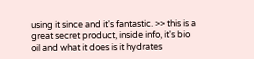using it since and it's fantastic. >> this is a great secret product, inside info, it's bio oil and what it does is it hydrates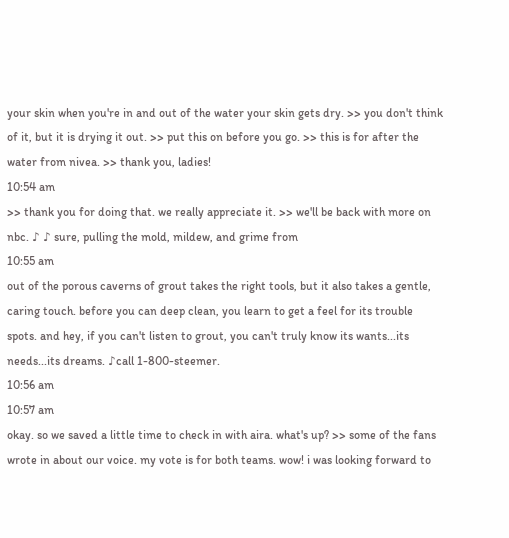your skin when you're in and out of the water your skin gets dry. >> you don't think of it, but it is drying it out. >> put this on before you go. >> this is for after the water from nivea. >> thank you, ladies!
10:54 am
>> thank you for doing that. we really appreciate it. >> we'll be back with more on nbc. ♪ ♪ sure, pulling the mold, mildew, and grime from
10:55 am
out of the porous caverns of grout takes the right tools, but it also takes a gentle, caring touch. before you can deep clean, you learn to get a feel for its trouble spots. and hey, if you can't listen to grout, you can't truly know its wants...its needs...its dreams. ♪call 1-800-steemer.
10:56 am
10:57 am
okay. so we saved a little time to check in with aira. what's up? >> some of the fans wrote in about our voice. my vote is for both teams. wow! i was looking forward to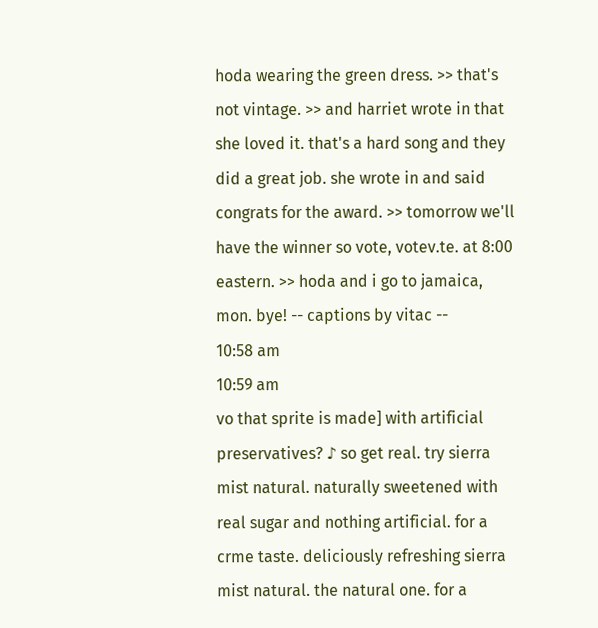hoda wearing the green dress. >> that's not vintage. >> and harriet wrote in that she loved it. that's a hard song and they did a great job. she wrote in and said congrats for the award. >> tomorrow we'll have the winner so vote, votev.te. at 8:00 eastern. >> hoda and i go to jamaica, mon. bye! -- captions by vitac --
10:58 am
10:59 am
vo that sprite is made] with artificial preservatives? ♪ so get real. try sierra mist natural. naturally sweetened with real sugar and nothing artificial. for a crme taste. deliciously refreshing sierra mist natural. the natural one. for a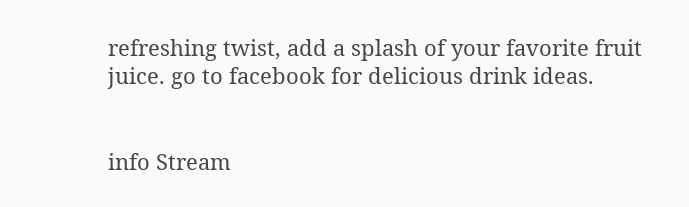refreshing twist, add a splash of your favorite fruit juice. go to facebook for delicious drink ideas.


info Stream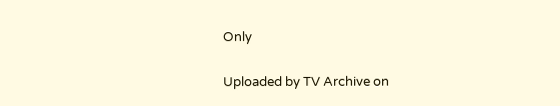Only

Uploaded by TV Archive on